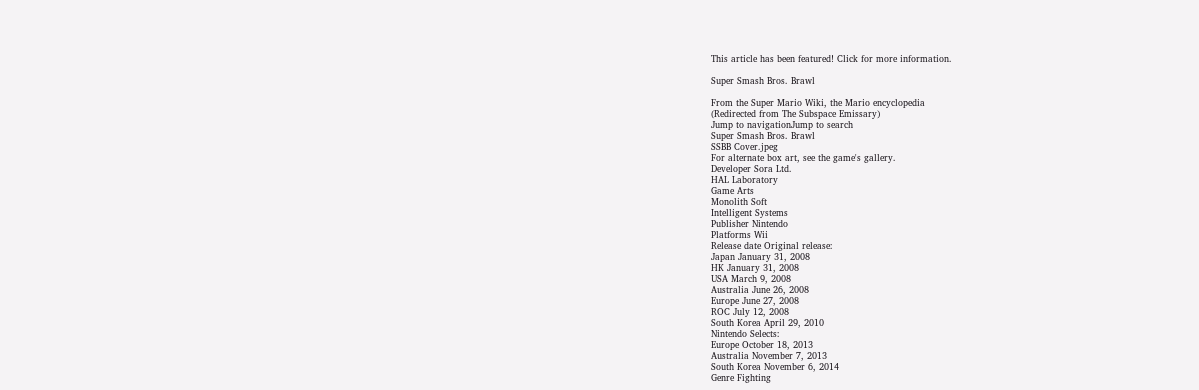This article has been featured! Click for more information.

Super Smash Bros. Brawl

From the Super Mario Wiki, the Mario encyclopedia
(Redirected from The Subspace Emissary)
Jump to navigationJump to search
Super Smash Bros. Brawl
SSBB Cover.jpeg
For alternate box art, see the game's gallery.
Developer Sora Ltd.
HAL Laboratory
Game Arts
Monolith Soft
Intelligent Systems
Publisher Nintendo
Platforms Wii
Release date Original release:
Japan January 31, 2008
HK January 31, 2008
USA March 9, 2008
Australia June 26, 2008
Europe June 27, 2008
ROC July 12, 2008
South Korea April 29, 2010
Nintendo Selects:
Europe October 18, 2013
Australia November 7, 2013
South Korea November 6, 2014
Genre Fighting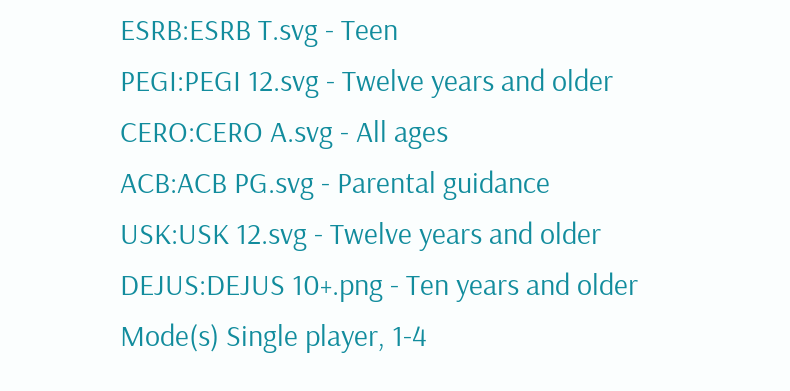ESRB:ESRB T.svg - Teen
PEGI:PEGI 12.svg - Twelve years and older
CERO:CERO A.svg - All ages
ACB:ACB PG.svg - Parental guidance
USK:USK 12.svg - Twelve years and older
DEJUS:DEJUS 10+.png - Ten years and older
Mode(s) Single player, 1-4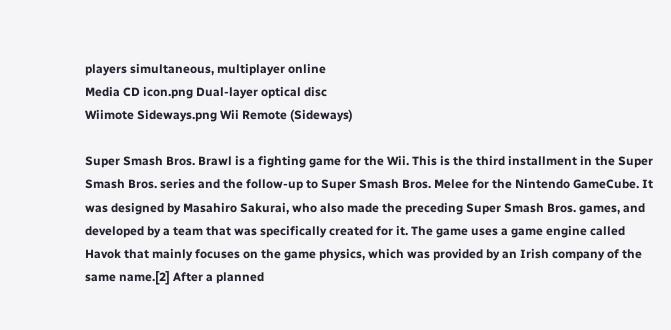players simultaneous, multiplayer online
Media CD icon.png Dual-layer optical disc
Wiimote Sideways.png Wii Remote (Sideways)

Super Smash Bros. Brawl is a fighting game for the Wii. This is the third installment in the Super Smash Bros. series and the follow-up to Super Smash Bros. Melee for the Nintendo GameCube. It was designed by Masahiro Sakurai, who also made the preceding Super Smash Bros. games, and developed by a team that was specifically created for it. The game uses a game engine called Havok that mainly focuses on the game physics, which was provided by an Irish company of the same name.[2] After a planned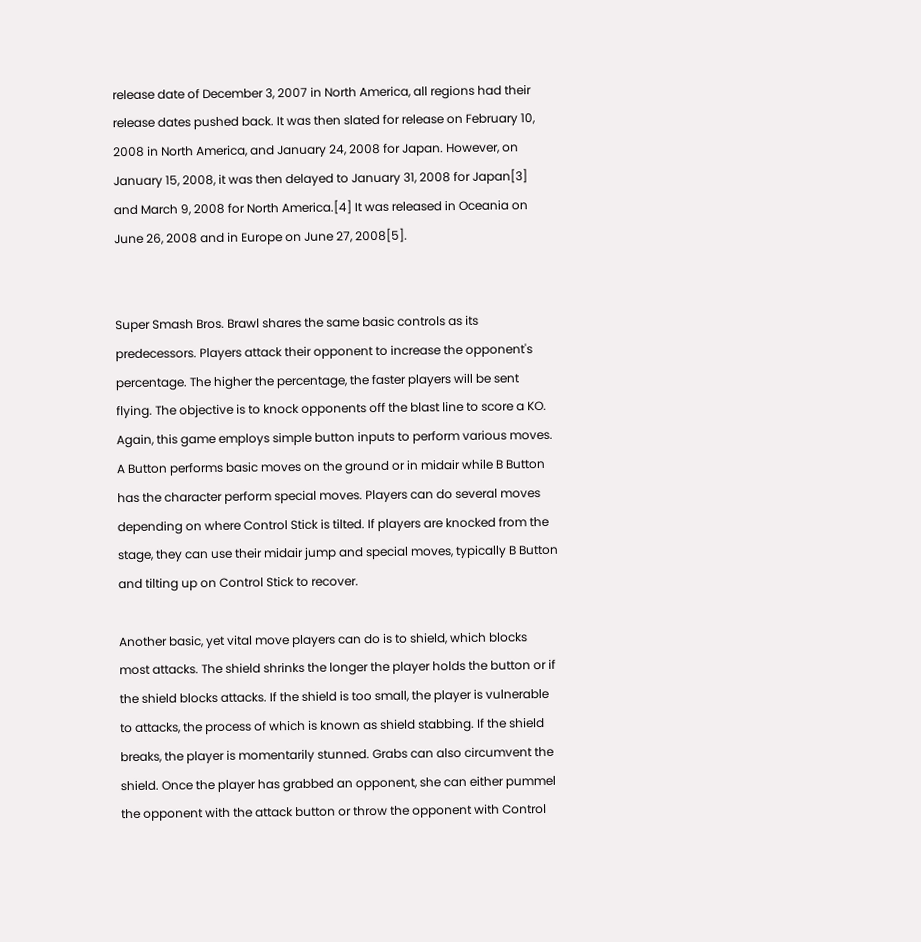release date of December 3, 2007 in North America, all regions had their release dates pushed back. It was then slated for release on February 10, 2008 in North America, and January 24, 2008 for Japan. However, on January 15, 2008, it was then delayed to January 31, 2008 for Japan[3] and March 9, 2008 for North America.[4] It was released in Oceania on June 26, 2008 and in Europe on June 27, 2008[5].


Super Smash Bros. Brawl shares the same basic controls as its predecessors. Players attack their opponent to increase the opponent's percentage. The higher the percentage, the faster players will be sent flying. The objective is to knock opponents off the blast line to score a KO. Again, this game employs simple button inputs to perform various moves. A Button performs basic moves on the ground or in midair while B Button has the character perform special moves. Players can do several moves depending on where Control Stick is tilted. If players are knocked from the stage, they can use their midair jump and special moves, typically B Button and tilting up on Control Stick to recover.

Another basic, yet vital move players can do is to shield, which blocks most attacks. The shield shrinks the longer the player holds the button or if the shield blocks attacks. If the shield is too small, the player is vulnerable to attacks, the process of which is known as shield stabbing. If the shield breaks, the player is momentarily stunned. Grabs can also circumvent the shield. Once the player has grabbed an opponent, she can either pummel the opponent with the attack button or throw the opponent with Control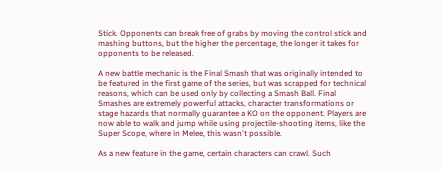Stick. Opponents can break free of grabs by moving the control stick and mashing buttons, but the higher the percentage, the longer it takes for opponents to be released.

A new battle mechanic is the Final Smash that was originally intended to be featured in the first game of the series, but was scrapped for technical reasons, which can be used only by collecting a Smash Ball. Final Smashes are extremely powerful attacks, character transformations or stage hazards that normally guarantee a KO on the opponent. Players are now able to walk and jump while using projectile-shooting items, like the Super Scope, where in Melee, this wasn't possible.

As a new feature in the game, certain characters can crawl. Such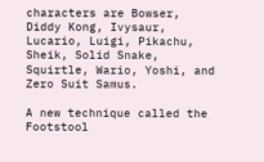characters are Bowser, Diddy Kong, Ivysaur, Lucario, Luigi, Pikachu, Sheik, Solid Snake, Squirtle, Wario, Yoshi, and Zero Suit Samus.

A new technique called the Footstool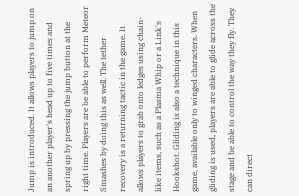Jump is introduced. It allows players to jump on an another player's head up to five times and spring up by pressing the jump button at the right time. Players are be able to perform Meteor Smashes by doing this as well. The tether recovery is a returning tactic in the game. It allows players to grab onto ledges using chain-like items, such as a Plasma Whip or a Link's Hookshot. Gliding is also a technique in this game, available only to winged characters. When gliding is used, players are able to glide across the stage and be able to control the way they fly. They can direct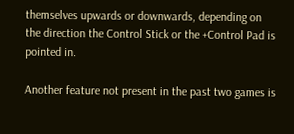themselves upwards or downwards, depending on the direction the Control Stick or the +Control Pad is pointed in.

Another feature not present in the past two games is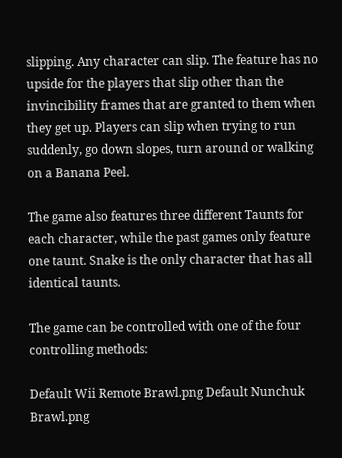slipping. Any character can slip. The feature has no upside for the players that slip other than the invincibility frames that are granted to them when they get up. Players can slip when trying to run suddenly, go down slopes, turn around or walking on a Banana Peel.

The game also features three different Taunts for each character, while the past games only feature one taunt. Snake is the only character that has all identical taunts.

The game can be controlled with one of the four controlling methods:

Default Wii Remote Brawl.png Default Nunchuk Brawl.png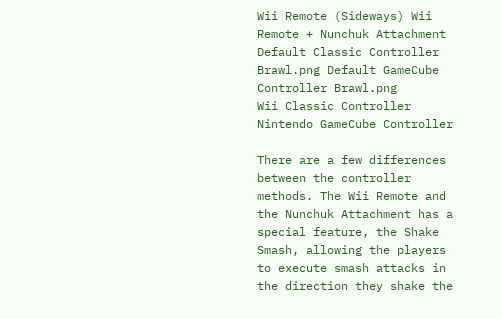Wii Remote (Sideways) Wii Remote + Nunchuk Attachment
Default Classic Controller Brawl.png Default GameCube Controller Brawl.png
Wii Classic Controller Nintendo GameCube Controller

There are a few differences between the controller methods. The Wii Remote and the Nunchuk Attachment has a special feature, the Shake Smash, allowing the players to execute smash attacks in the direction they shake the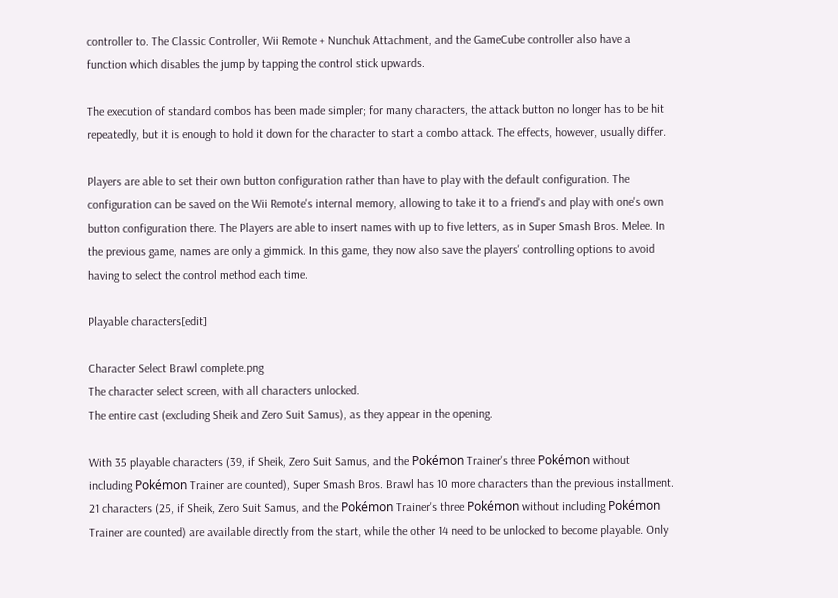controller to. The Classic Controller, Wii Remote + Nunchuk Attachment, and the GameCube controller also have a function which disables the jump by tapping the control stick upwards.

The execution of standard combos has been made simpler; for many characters, the attack button no longer has to be hit repeatedly, but it is enough to hold it down for the character to start a combo attack. The effects, however, usually differ.

Players are able to set their own button configuration rather than have to play with the default configuration. The configuration can be saved on the Wii Remote's internal memory, allowing to take it to a friend's and play with one's own button configuration there. The Players are able to insert names with up to five letters, as in Super Smash Bros. Melee. In the previous game, names are only a gimmick. In this game, they now also save the players' controlling options to avoid having to select the control method each time.

Playable characters[edit]

Character Select Brawl complete.png
The character select screen, with all characters unlocked.
The entire cast (excluding Sheik and Zero Suit Samus), as they appear in the opening.

With 35 playable characters (39, if Sheik, Zero Suit Samus, and the Pokémon Trainer's three Pokémon without including Pokémon Trainer are counted), Super Smash Bros. Brawl has 10 more characters than the previous installment. 21 characters (25, if Sheik, Zero Suit Samus, and the Pokémon Trainer's three Pokémon without including Pokémon Trainer are counted) are available directly from the start, while the other 14 need to be unlocked to become playable. Only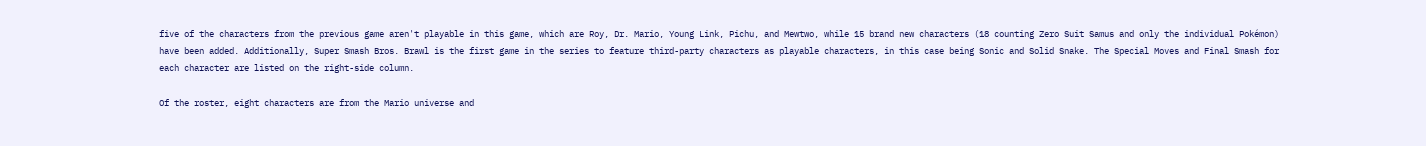five of the characters from the previous game aren't playable in this game, which are Roy, Dr. Mario, Young Link, Pichu, and Mewtwo, while 15 brand new characters (18 counting Zero Suit Samus and only the individual Pokémon) have been added. Additionally, Super Smash Bros. Brawl is the first game in the series to feature third-party characters as playable characters, in this case being Sonic and Solid Snake. The Special Moves and Final Smash for each character are listed on the right-side column.

Of the roster, eight characters are from the Mario universe and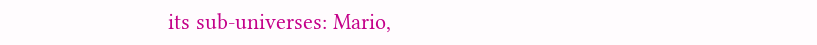its sub-universes: Mario,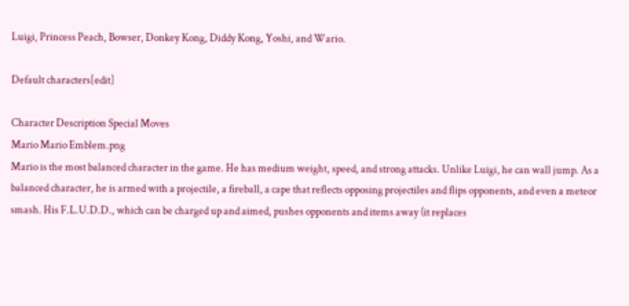Luigi, Princess Peach, Bowser, Donkey Kong, Diddy Kong, Yoshi, and Wario.

Default characters[edit]

Character Description Special Moves
Mario Mario Emblem.png
Mario is the most balanced character in the game. He has medium weight, speed, and strong attacks. Unlike Luigi, he can wall jump. As a balanced character, he is armed with a projectile, a fireball, a cape that reflects opposing projectiles and flips opponents, and even a meteor smash. His F.L.U.D.D., which can be charged up and aimed, pushes opponents and items away (it replaces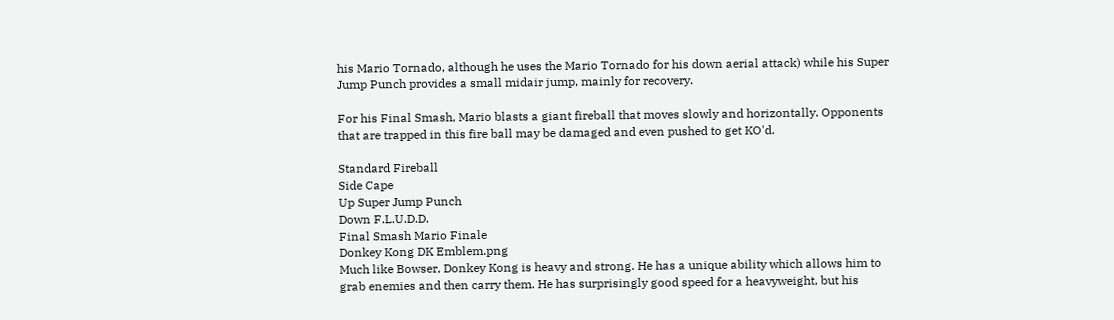his Mario Tornado, although he uses the Mario Tornado for his down aerial attack) while his Super Jump Punch provides a small midair jump, mainly for recovery.

For his Final Smash, Mario blasts a giant fireball that moves slowly and horizontally. Opponents that are trapped in this fire ball may be damaged and even pushed to get KO'd.

Standard Fireball
Side Cape
Up Super Jump Punch
Down F.L.U.D.D.
Final Smash Mario Finale
Donkey Kong DK Emblem.png
Much like Bowser, Donkey Kong is heavy and strong. He has a unique ability which allows him to grab enemies and then carry them. He has surprisingly good speed for a heavyweight, but his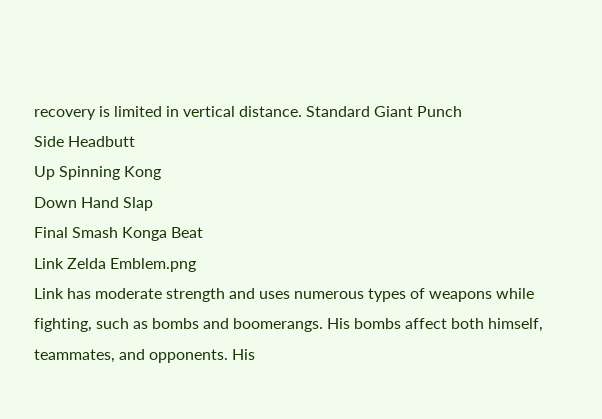recovery is limited in vertical distance. Standard Giant Punch
Side Headbutt
Up Spinning Kong
Down Hand Slap
Final Smash Konga Beat
Link Zelda Emblem.png
Link has moderate strength and uses numerous types of weapons while fighting, such as bombs and boomerangs. His bombs affect both himself, teammates, and opponents. His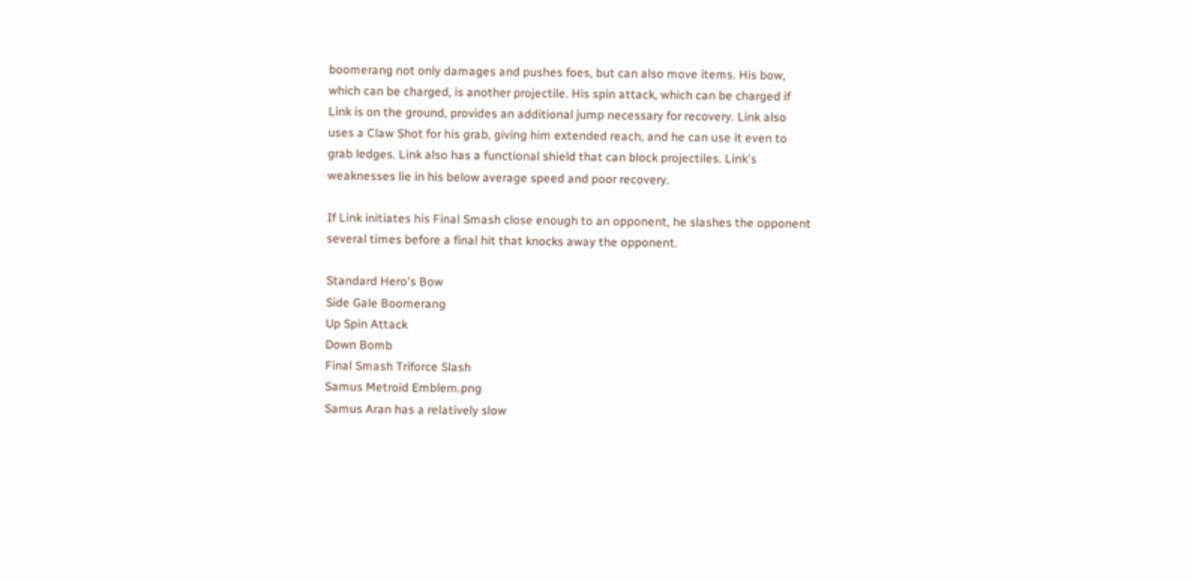boomerang not only damages and pushes foes, but can also move items. His bow, which can be charged, is another projectile. His spin attack, which can be charged if Link is on the ground, provides an additional jump necessary for recovery. Link also uses a Claw Shot for his grab, giving him extended reach, and he can use it even to grab ledges. Link also has a functional shield that can block projectiles. Link's weaknesses lie in his below average speed and poor recovery.

If Link initiates his Final Smash close enough to an opponent, he slashes the opponent several times before a final hit that knocks away the opponent.

Standard Hero's Bow
Side Gale Boomerang
Up Spin Attack
Down Bomb
Final Smash Triforce Slash
Samus Metroid Emblem.png
Samus Aran has a relatively slow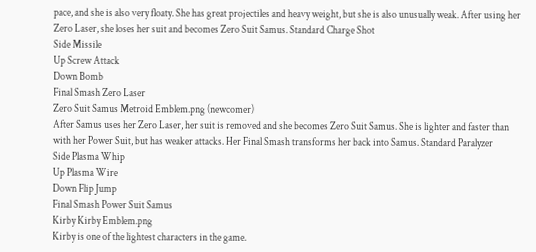pace, and she is also very floaty. She has great projectiles and heavy weight, but she is also unusually weak. After using her Zero Laser, she loses her suit and becomes Zero Suit Samus. Standard Charge Shot
Side Missile
Up Screw Attack
Down Bomb
Final Smash Zero Laser
Zero Suit Samus Metroid Emblem.png (newcomer)
After Samus uses her Zero Laser, her suit is removed and she becomes Zero Suit Samus. She is lighter and faster than with her Power Suit, but has weaker attacks. Her Final Smash transforms her back into Samus. Standard Paralyzer
Side Plasma Whip
Up Plasma Wire
Down Flip Jump
Final Smash Power Suit Samus
Kirby Kirby Emblem.png
Kirby is one of the lightest characters in the game.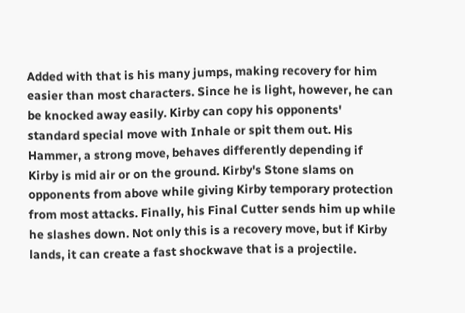Added with that is his many jumps, making recovery for him easier than most characters. Since he is light, however, he can be knocked away easily. Kirby can copy his opponents' standard special move with Inhale or spit them out. His Hammer, a strong move, behaves differently depending if Kirby is mid air or on the ground. Kirby's Stone slams on opponents from above while giving Kirby temporary protection from most attacks. Finally, his Final Cutter sends him up while he slashes down. Not only this is a recovery move, but if Kirby lands, it can create a fast shockwave that is a projectile.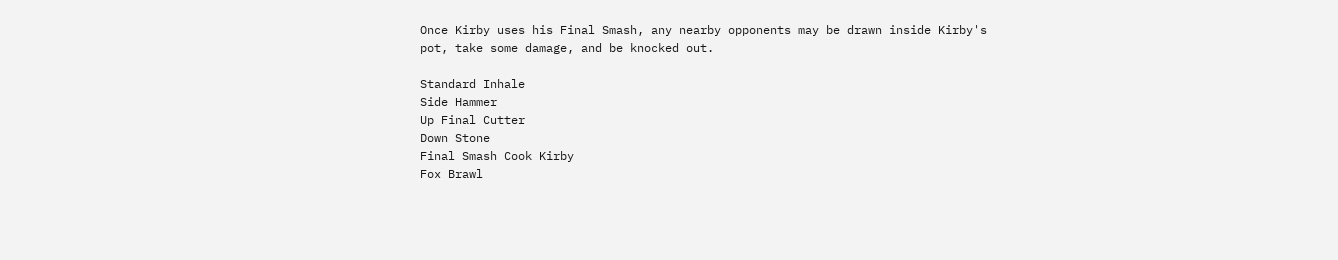Once Kirby uses his Final Smash, any nearby opponents may be drawn inside Kirby's pot, take some damage, and be knocked out.

Standard Inhale
Side Hammer
Up Final Cutter
Down Stone
Final Smash Cook Kirby
Fox Brawl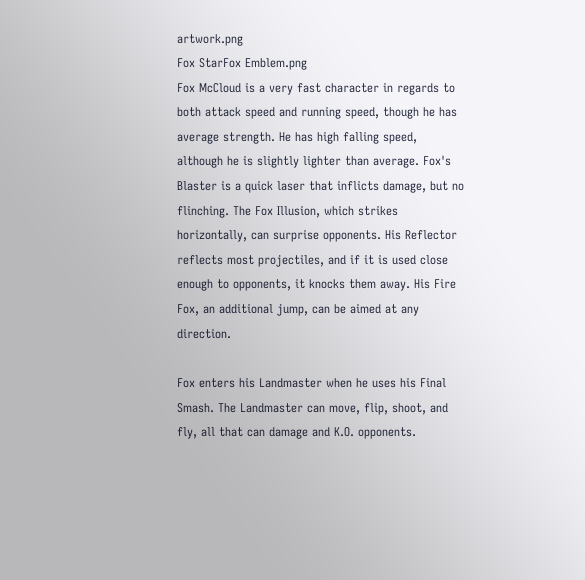artwork.png
Fox StarFox Emblem.png
Fox McCloud is a very fast character in regards to both attack speed and running speed, though he has average strength. He has high falling speed, although he is slightly lighter than average. Fox's Blaster is a quick laser that inflicts damage, but no flinching. The Fox Illusion, which strikes horizontally, can surprise opponents. His Reflector reflects most projectiles, and if it is used close enough to opponents, it knocks them away. His Fire Fox, an additional jump, can be aimed at any direction.

Fox enters his Landmaster when he uses his Final Smash. The Landmaster can move, flip, shoot, and fly, all that can damage and K.O. opponents.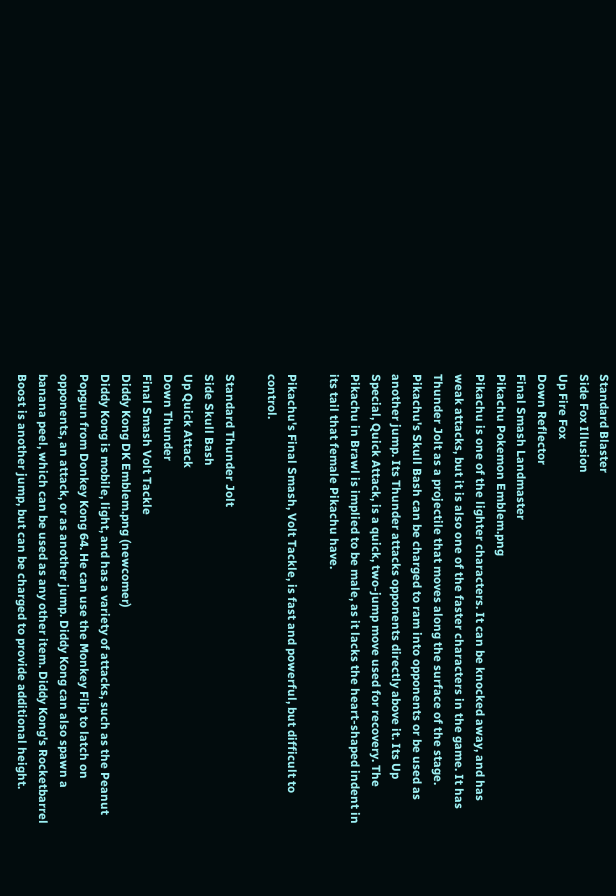Standard Blaster
Side Fox Illusion
Up Fire Fox
Down Reflector
Final Smash Landmaster
Pikachu Pokemon Emblem.png
Pikachu is one of the lighter characters. It can be knocked away, and has weak attacks, but it is also one of the faster characters in the game. It has Thunder Jolt as a projectile that moves along the surface of the stage. Pikachu's Skull Bash can be charged to ram into opponents or be used as another jump. Its Thunder attacks opponents directly above it. Its Up Special, Quick Attack, is a quick, two-jump move used for recovery. The Pikachu in Brawl is implied to be male, as it lacks the heart-shaped indent in its tail that female Pikachu have.

Pikachu's Final Smash, Volt Tackle, is fast and powerful, but difficult to control.

Standard Thunder Jolt
Side Skull Bash
Up Quick Attack
Down Thunder
Final Smash Volt Tackle
Diddy Kong DK Emblem.png (newcomer)
Diddy Kong is mobile, light, and has a variety of attacks, such as the Peanut Popgun from Donkey Kong 64. He can use the Monkey Flip to latch on opponents, an attack, or as another jump. Diddy Kong can also spawn a banana peel, which can be used as any other item. Diddy Kong's Rocketbarrel Boost is another jump, but can be charged to provide additional height.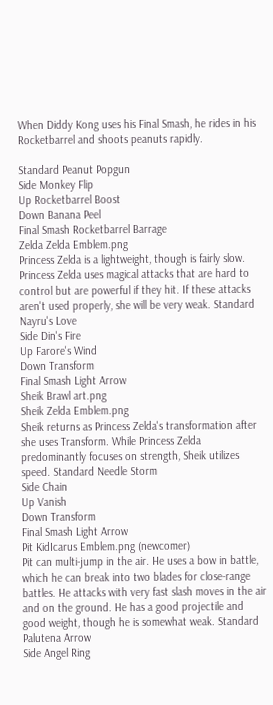When Diddy Kong uses his Final Smash, he rides in his Rocketbarrel and shoots peanuts rapidly.

Standard Peanut Popgun
Side Monkey Flip
Up Rocketbarrel Boost
Down Banana Peel
Final Smash Rocketbarrel Barrage
Zelda Zelda Emblem.png
Princess Zelda is a lightweight, though is fairly slow. Princess Zelda uses magical attacks that are hard to control but are powerful if they hit. If these attacks aren't used properly, she will be very weak. Standard Nayru's Love
Side Din's Fire
Up Farore's Wind
Down Transform
Final Smash Light Arrow
Sheik Brawl art.png
Sheik Zelda Emblem.png
Sheik returns as Princess Zelda's transformation after she uses Transform. While Princess Zelda predominantly focuses on strength, Sheik utilizes speed. Standard Needle Storm
Side Chain
Up Vanish
Down Transform
Final Smash Light Arrow
Pit KidIcarus Emblem.png (newcomer)
Pit can multi-jump in the air. He uses a bow in battle, which he can break into two blades for close-range battles. He attacks with very fast slash moves in the air and on the ground. He has a good projectile and good weight, though he is somewhat weak. Standard Palutena Arrow
Side Angel Ring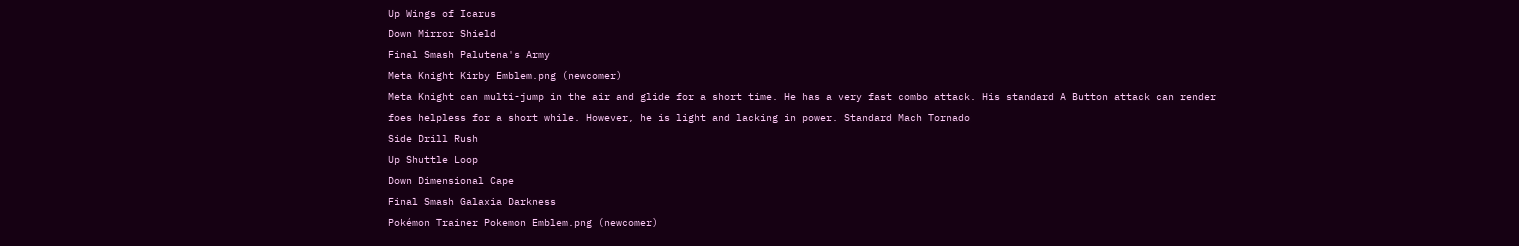Up Wings of Icarus
Down Mirror Shield
Final Smash Palutena's Army
Meta Knight Kirby Emblem.png (newcomer)
Meta Knight can multi-jump in the air and glide for a short time. He has a very fast combo attack. His standard A Button attack can render foes helpless for a short while. However, he is light and lacking in power. Standard Mach Tornado
Side Drill Rush
Up Shuttle Loop
Down Dimensional Cape
Final Smash Galaxia Darkness
Pokémon Trainer Pokemon Emblem.png (newcomer)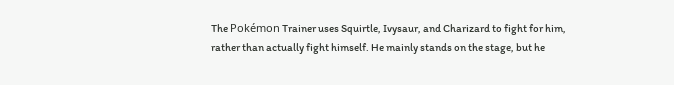The Pokémon Trainer uses Squirtle, Ivysaur, and Charizard to fight for him, rather than actually fight himself. He mainly stands on the stage, but he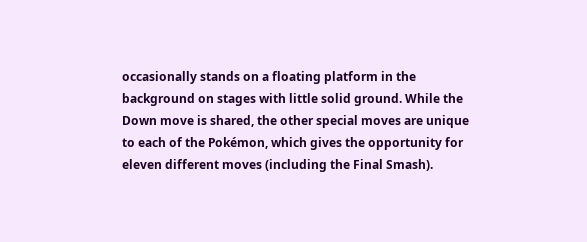occasionally stands on a floating platform in the background on stages with little solid ground. While the Down move is shared, the other special moves are unique to each of the Pokémon, which gives the opportunity for eleven different moves (including the Final Smash).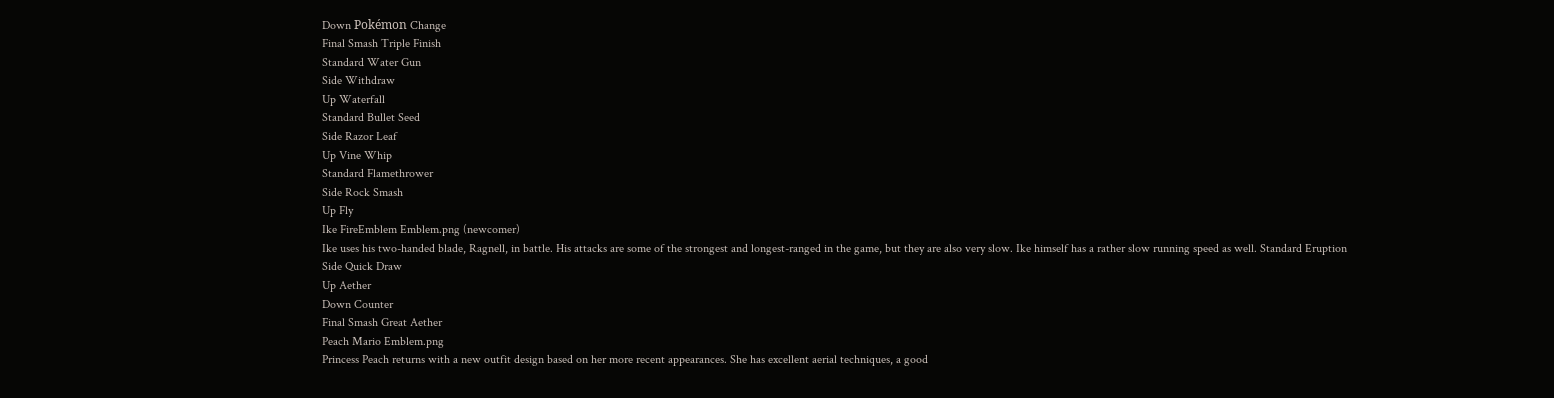Down Pokémon Change
Final Smash Triple Finish
Standard Water Gun
Side Withdraw
Up Waterfall
Standard Bullet Seed
Side Razor Leaf
Up Vine Whip
Standard Flamethrower
Side Rock Smash
Up Fly
Ike FireEmblem Emblem.png (newcomer)
Ike uses his two-handed blade, Ragnell, in battle. His attacks are some of the strongest and longest-ranged in the game, but they are also very slow. Ike himself has a rather slow running speed as well. Standard Eruption
Side Quick Draw
Up Aether
Down Counter
Final Smash Great Aether
Peach Mario Emblem.png
Princess Peach returns with a new outfit design based on her more recent appearances. She has excellent aerial techniques, a good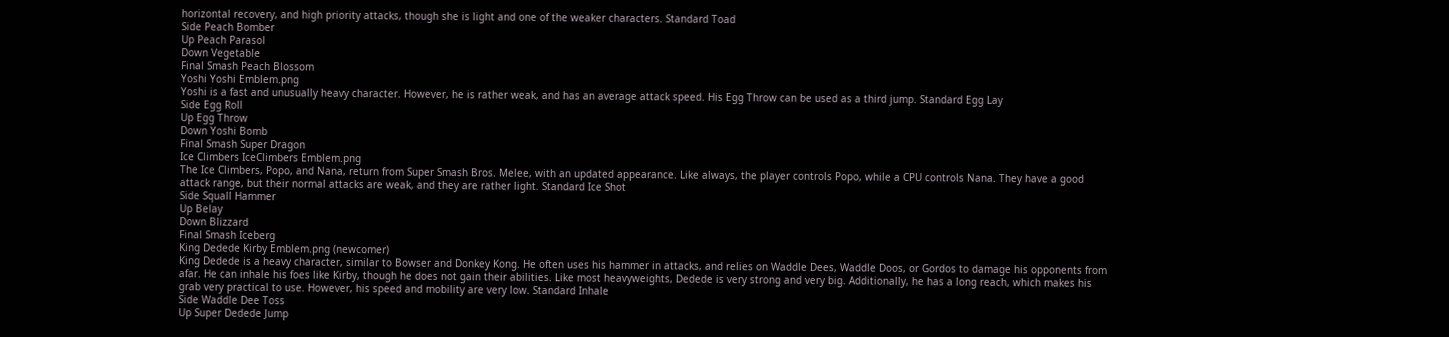horizontal recovery, and high priority attacks, though she is light and one of the weaker characters. Standard Toad
Side Peach Bomber
Up Peach Parasol
Down Vegetable
Final Smash Peach Blossom
Yoshi Yoshi Emblem.png
Yoshi is a fast and unusually heavy character. However, he is rather weak, and has an average attack speed. His Egg Throw can be used as a third jump. Standard Egg Lay
Side Egg Roll
Up Egg Throw
Down Yoshi Bomb
Final Smash Super Dragon
Ice Climbers IceClimbers Emblem.png
The Ice Climbers, Popo, and Nana, return from Super Smash Bros. Melee, with an updated appearance. Like always, the player controls Popo, while a CPU controls Nana. They have a good attack range, but their normal attacks are weak, and they are rather light. Standard Ice Shot
Side Squall Hammer
Up Belay
Down Blizzard
Final Smash Iceberg
King Dedede Kirby Emblem.png (newcomer)
King Dedede is a heavy character, similar to Bowser and Donkey Kong. He often uses his hammer in attacks, and relies on Waddle Dees, Waddle Doos, or Gordos to damage his opponents from afar. He can inhale his foes like Kirby, though he does not gain their abilities. Like most heavyweights, Dedede is very strong and very big. Additionally, he has a long reach, which makes his grab very practical to use. However, his speed and mobility are very low. Standard Inhale
Side Waddle Dee Toss
Up Super Dedede Jump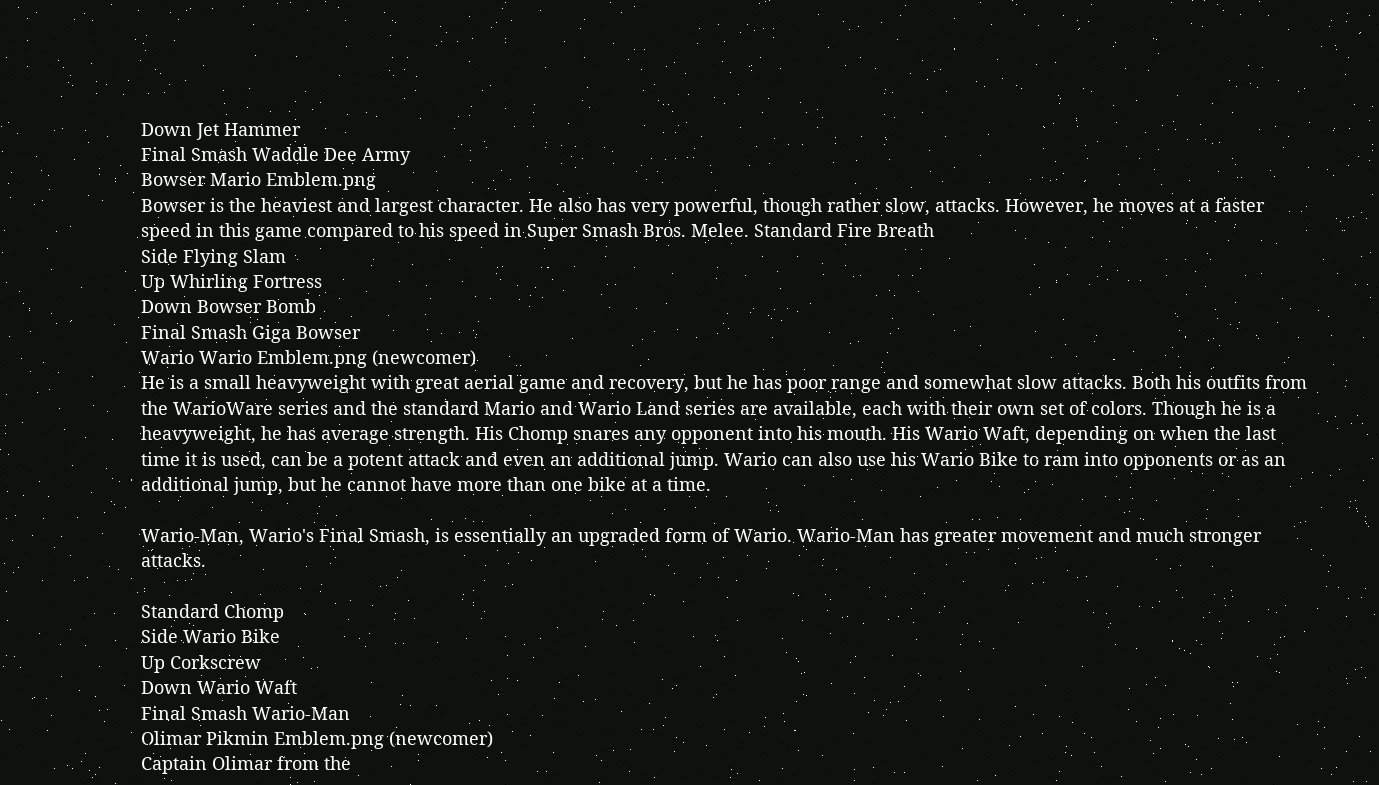Down Jet Hammer
Final Smash Waddle Dee Army
Bowser Mario Emblem.png
Bowser is the heaviest and largest character. He also has very powerful, though rather slow, attacks. However, he moves at a faster speed in this game compared to his speed in Super Smash Bros. Melee. Standard Fire Breath
Side Flying Slam
Up Whirling Fortress
Down Bowser Bomb
Final Smash Giga Bowser
Wario Wario Emblem.png (newcomer)
He is a small heavyweight with great aerial game and recovery, but he has poor range and somewhat slow attacks. Both his outfits from the WarioWare series and the standard Mario and Wario Land series are available, each with their own set of colors. Though he is a heavyweight, he has average strength. His Chomp snares any opponent into his mouth. His Wario Waft, depending on when the last time it is used, can be a potent attack and even an additional jump. Wario can also use his Wario Bike to ram into opponents or as an additional jump, but he cannot have more than one bike at a time.

Wario-Man, Wario's Final Smash, is essentially an upgraded form of Wario. Wario-Man has greater movement and much stronger attacks.

Standard Chomp
Side Wario Bike
Up Corkscrew
Down Wario Waft
Final Smash Wario-Man
Olimar Pikmin Emblem.png (newcomer)
Captain Olimar from the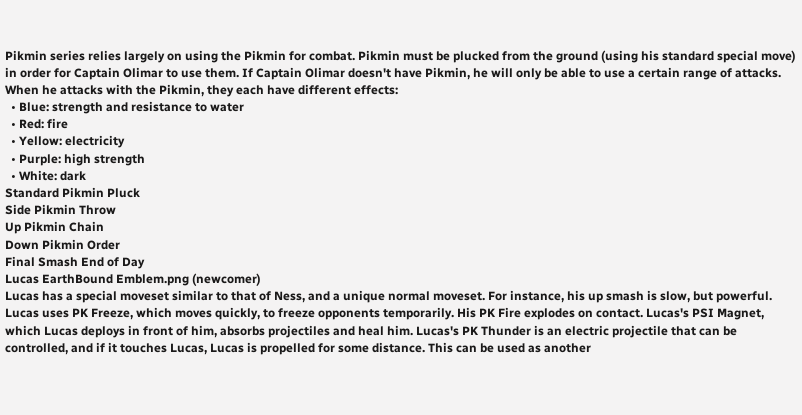Pikmin series relies largely on using the Pikmin for combat. Pikmin must be plucked from the ground (using his standard special move) in order for Captain Olimar to use them. If Captain Olimar doesn't have Pikmin, he will only be able to use a certain range of attacks. When he attacks with the Pikmin, they each have different effects:
  • Blue: strength and resistance to water
  • Red: fire
  • Yellow: electricity
  • Purple: high strength
  • White: dark
Standard Pikmin Pluck
Side Pikmin Throw
Up Pikmin Chain
Down Pikmin Order
Final Smash End of Day
Lucas EarthBound Emblem.png (newcomer)
Lucas has a special moveset similar to that of Ness, and a unique normal moveset. For instance, his up smash is slow, but powerful. Lucas uses PK Freeze, which moves quickly, to freeze opponents temporarily. His PK Fire explodes on contact. Lucas's PSI Magnet, which Lucas deploys in front of him, absorbs projectiles and heal him. Lucas's PK Thunder is an electric projectile that can be controlled, and if it touches Lucas, Lucas is propelled for some distance. This can be used as another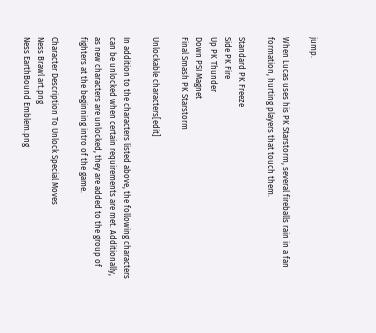jump.

When Lucas uses his PK Starstorm, several fireballs rain in a fan formation, hurting players that touch them.

Standard PK Freeze
Side PK Fire
Up PK Thunder
Down PSI Magnet
Final Smash PK Starstorm

Unlockable characters[edit]

In addition to the characters listed above, the following characters can be unlocked when certain requirements are met. Additionally, as new characters are unlocked, they are added to the group of fighters at the beginning intro of the game.

Character Description To Unlock Special Moves
Ness Brawl art.png
Ness EarthBound Emblem.png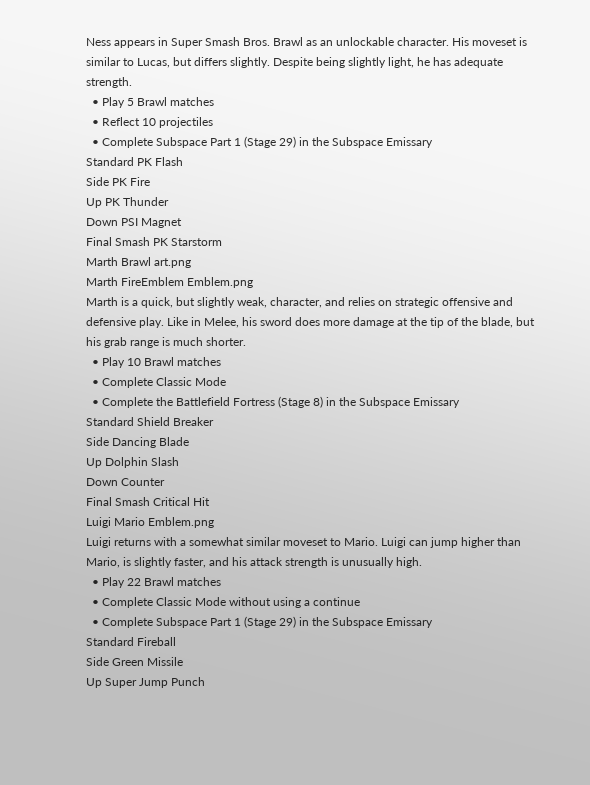Ness appears in Super Smash Bros. Brawl as an unlockable character. His moveset is similar to Lucas, but differs slightly. Despite being slightly light, he has adequate strength.
  • Play 5 Brawl matches
  • Reflect 10 projectiles
  • Complete Subspace Part 1 (Stage 29) in the Subspace Emissary
Standard PK Flash
Side PK Fire
Up PK Thunder
Down PSI Magnet
Final Smash PK Starstorm
Marth Brawl art.png
Marth FireEmblem Emblem.png
Marth is a quick, but slightly weak, character, and relies on strategic offensive and defensive play. Like in Melee, his sword does more damage at the tip of the blade, but his grab range is much shorter.
  • Play 10 Brawl matches
  • Complete Classic Mode
  • Complete the Battlefield Fortress (Stage 8) in the Subspace Emissary
Standard Shield Breaker
Side Dancing Blade
Up Dolphin Slash
Down Counter
Final Smash Critical Hit
Luigi Mario Emblem.png
Luigi returns with a somewhat similar moveset to Mario. Luigi can jump higher than Mario, is slightly faster, and his attack strength is unusually high.
  • Play 22 Brawl matches
  • Complete Classic Mode without using a continue
  • Complete Subspace Part 1 (Stage 29) in the Subspace Emissary
Standard Fireball
Side Green Missile
Up Super Jump Punch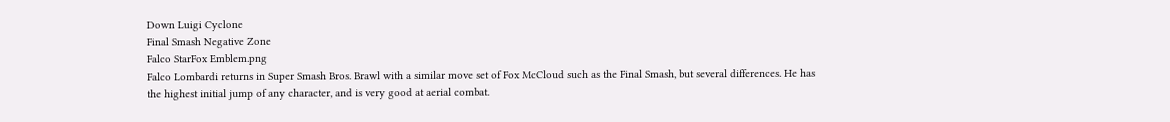Down Luigi Cyclone
Final Smash Negative Zone
Falco StarFox Emblem.png
Falco Lombardi returns in Super Smash Bros. Brawl with a similar move set of Fox McCloud such as the Final Smash, but several differences. He has the highest initial jump of any character, and is very good at aerial combat.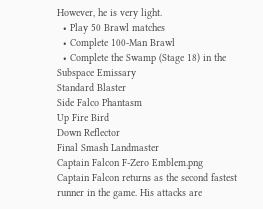However, he is very light.
  • Play 50 Brawl matches
  • Complete 100-Man Brawl
  • Complete the Swamp (Stage 18) in the Subspace Emissary
Standard Blaster
Side Falco Phantasm
Up Fire Bird
Down Reflector
Final Smash Landmaster
Captain Falcon F-Zero Emblem.png
Captain Falcon returns as the second fastest runner in the game. His attacks are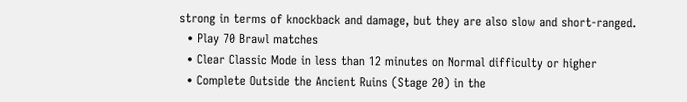strong in terms of knockback and damage, but they are also slow and short-ranged.
  • Play 70 Brawl matches
  • Clear Classic Mode in less than 12 minutes on Normal difficulty or higher
  • Complete Outside the Ancient Ruins (Stage 20) in the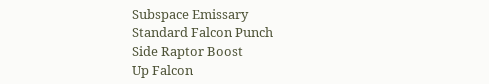Subspace Emissary
Standard Falcon Punch
Side Raptor Boost
Up Falcon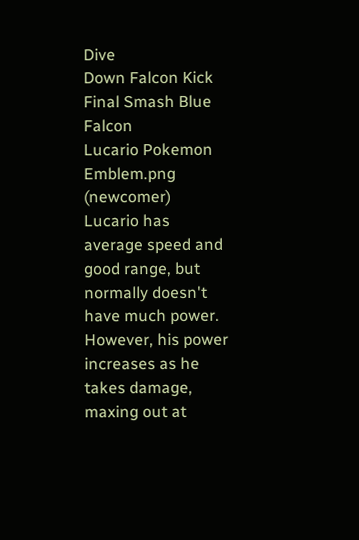Dive
Down Falcon Kick
Final Smash Blue Falcon
Lucario Pokemon Emblem.png (newcomer)
Lucario has average speed and good range, but normally doesn't have much power. However, his power increases as he takes damage, maxing out at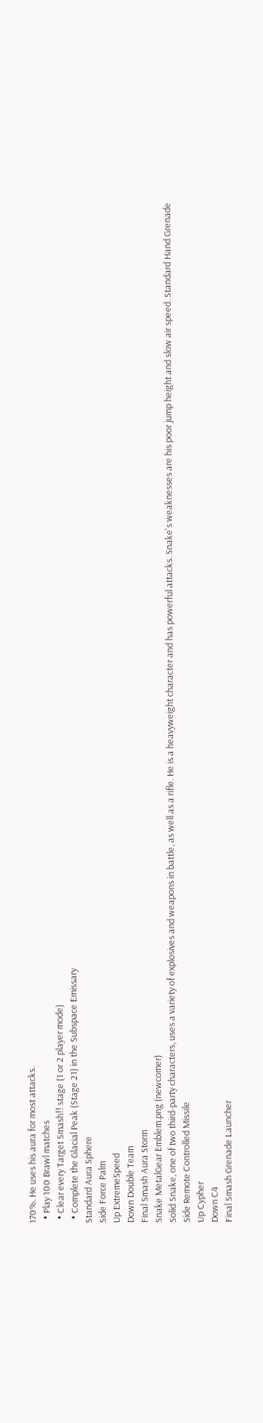170%. He uses his aura for most attacks.
  • Play 100 Brawl matches
  • Clear every Target Smash!! stage (1 or 2 player mode)
  • Complete the Glacial Peak (Stage 21) in the Subspace Emissary
Standard Aura Sphere
Side Force Palm
Up ExtremeSpeed
Down Double Team
Final Smash Aura Storm
Snake MetalGear Emblem.png (newcomer)
Solid Snake, one of two third-party characters, uses a variety of explosives and weapons in battle, as well as a rifle. He is a heavyweight character and has powerful attacks. Snake's weaknesses are his poor jump height and slow air speed. Standard Hand Grenade
Side Remote Controlled Missile
Up Cypher
Down C4
Final Smash Grenade Launcher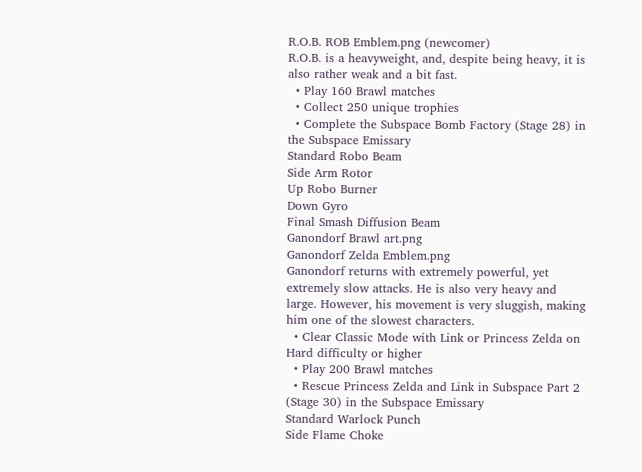R.O.B. ROB Emblem.png (newcomer)
R.O.B. is a heavyweight, and, despite being heavy, it is also rather weak and a bit fast.
  • Play 160 Brawl matches
  • Collect 250 unique trophies
  • Complete the Subspace Bomb Factory (Stage 28) in the Subspace Emissary
Standard Robo Beam
Side Arm Rotor
Up Robo Burner
Down Gyro
Final Smash Diffusion Beam
Ganondorf Brawl art.png
Ganondorf Zelda Emblem.png
Ganondorf returns with extremely powerful, yet extremely slow attacks. He is also very heavy and large. However, his movement is very sluggish, making him one of the slowest characters.
  • Clear Classic Mode with Link or Princess Zelda on Hard difficulty or higher
  • Play 200 Brawl matches
  • Rescue Princess Zelda and Link in Subspace Part 2 (Stage 30) in the Subspace Emissary
Standard Warlock Punch
Side Flame Choke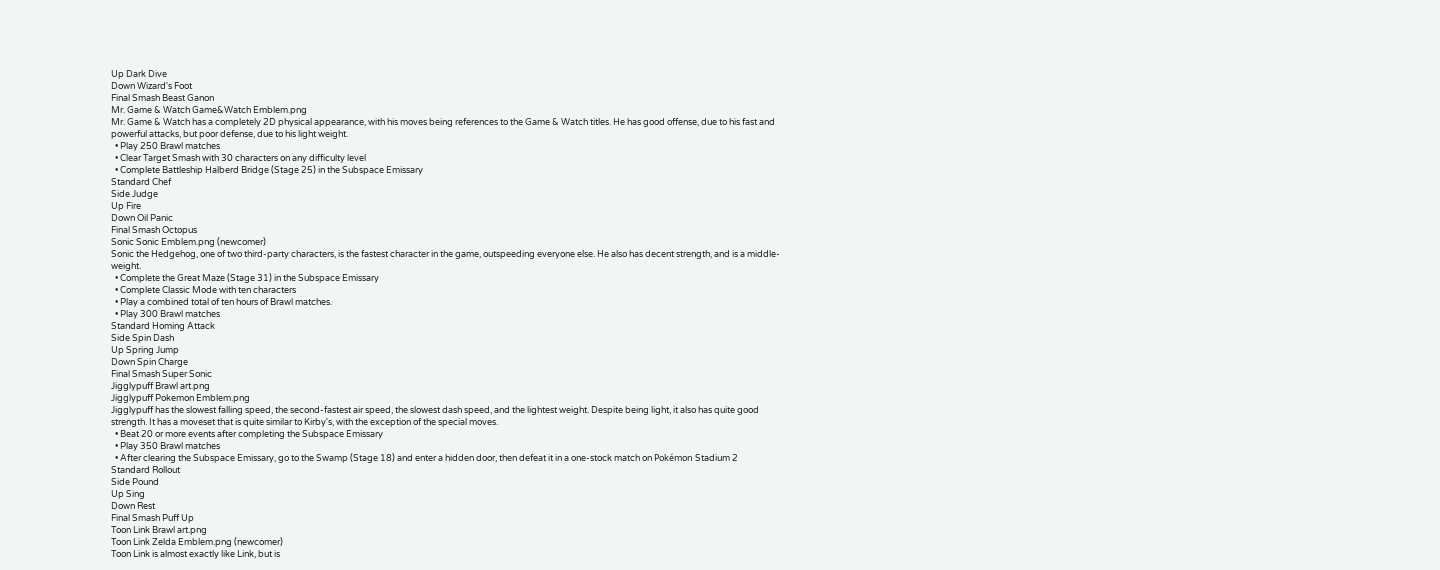Up Dark Dive
Down Wizard's Foot
Final Smash Beast Ganon
Mr. Game & Watch Game&Watch Emblem.png
Mr. Game & Watch has a completely 2D physical appearance, with his moves being references to the Game & Watch titles. He has good offense, due to his fast and powerful attacks, but poor defense, due to his light weight.
  • Play 250 Brawl matches
  • Clear Target Smash with 30 characters on any difficulty level
  • Complete Battleship Halberd Bridge (Stage 25) in the Subspace Emissary
Standard Chef
Side Judge
Up Fire
Down Oil Panic
Final Smash Octopus
Sonic Sonic Emblem.png (newcomer)
Sonic the Hedgehog, one of two third-party characters, is the fastest character in the game, outspeeding everyone else. He also has decent strength, and is a middle-weight.
  • Complete the Great Maze (Stage 31) in the Subspace Emissary
  • Complete Classic Mode with ten characters
  • Play a combined total of ten hours of Brawl matches.
  • Play 300 Brawl matches
Standard Homing Attack
Side Spin Dash
Up Spring Jump
Down Spin Charge
Final Smash Super Sonic
Jigglypuff Brawl art.png
Jigglypuff Pokemon Emblem.png
Jigglypuff has the slowest falling speed, the second-fastest air speed, the slowest dash speed, and the lightest weight. Despite being light, it also has quite good strength. It has a moveset that is quite similar to Kirby's, with the exception of the special moves.
  • Beat 20 or more events after completing the Subspace Emissary
  • Play 350 Brawl matches
  • After clearing the Subspace Emissary, go to the Swamp (Stage 18) and enter a hidden door, then defeat it in a one-stock match on Pokémon Stadium 2
Standard Rollout
Side Pound
Up Sing
Down Rest
Final Smash Puff Up
Toon Link Brawl art.png
Toon Link Zelda Emblem.png (newcomer)
Toon Link is almost exactly like Link, but is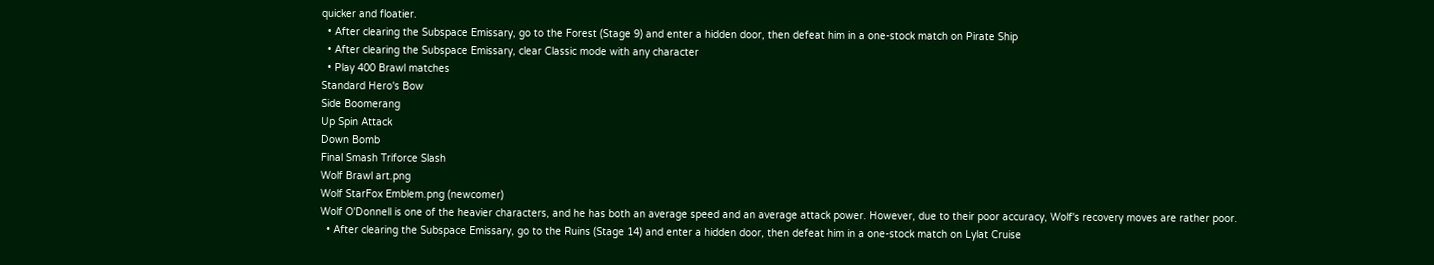quicker and floatier.
  • After clearing the Subspace Emissary, go to the Forest (Stage 9) and enter a hidden door, then defeat him in a one-stock match on Pirate Ship
  • After clearing the Subspace Emissary, clear Classic mode with any character
  • Play 400 Brawl matches
Standard Hero's Bow
Side Boomerang
Up Spin Attack
Down Bomb
Final Smash Triforce Slash
Wolf Brawl art.png
Wolf StarFox Emblem.png (newcomer)
Wolf O'Donnell is one of the heavier characters, and he has both an average speed and an average attack power. However, due to their poor accuracy, Wolf's recovery moves are rather poor.
  • After clearing the Subspace Emissary, go to the Ruins (Stage 14) and enter a hidden door, then defeat him in a one-stock match on Lylat Cruise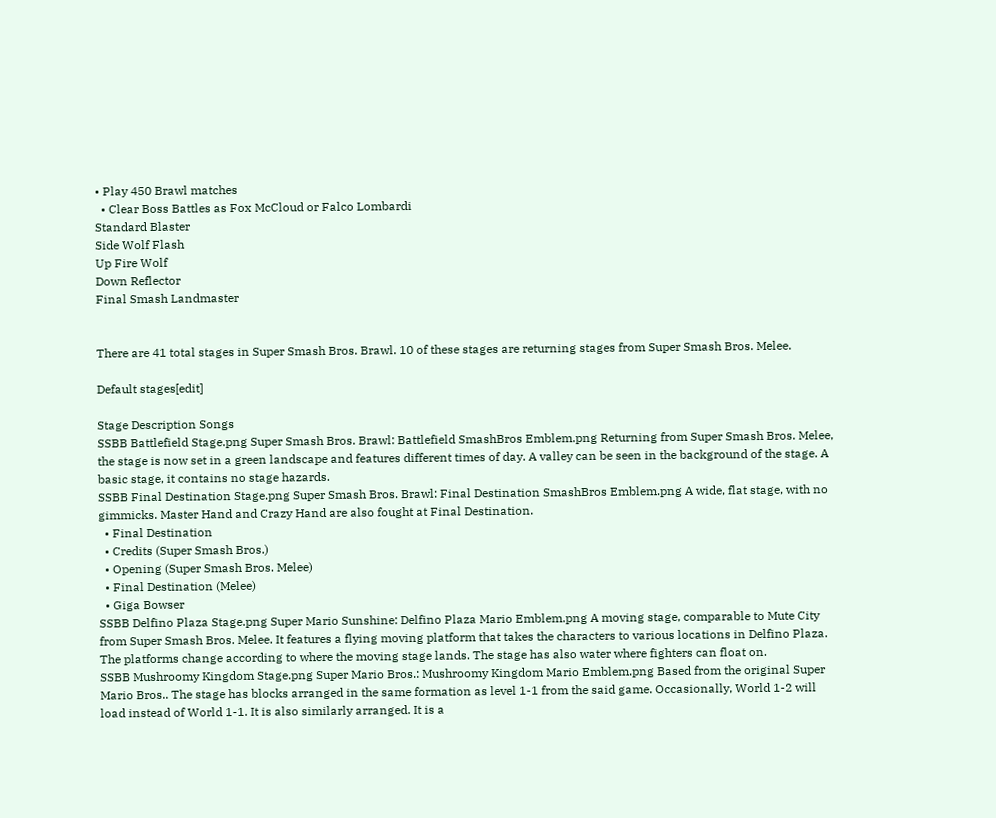• Play 450 Brawl matches
  • Clear Boss Battles as Fox McCloud or Falco Lombardi
Standard Blaster
Side Wolf Flash
Up Fire Wolf
Down Reflector
Final Smash Landmaster


There are 41 total stages in Super Smash Bros. Brawl. 10 of these stages are returning stages from Super Smash Bros. Melee.

Default stages[edit]

Stage Description Songs
SSBB Battlefield Stage.png Super Smash Bros. Brawl: Battlefield SmashBros Emblem.png Returning from Super Smash Bros. Melee, the stage is now set in a green landscape and features different times of day. A valley can be seen in the background of the stage. A basic stage, it contains no stage hazards.
SSBB Final Destination Stage.png Super Smash Bros. Brawl: Final Destination SmashBros Emblem.png A wide, flat stage, with no gimmicks. Master Hand and Crazy Hand are also fought at Final Destination.
  • Final Destination
  • Credits (Super Smash Bros.)
  • Opening (Super Smash Bros. Melee)
  • Final Destination (Melee)
  • Giga Bowser
SSBB Delfino Plaza Stage.png Super Mario Sunshine: Delfino Plaza Mario Emblem.png A moving stage, comparable to Mute City from Super Smash Bros. Melee. It features a flying moving platform that takes the characters to various locations in Delfino Plaza. The platforms change according to where the moving stage lands. The stage has also water where fighters can float on.
SSBB Mushroomy Kingdom Stage.png Super Mario Bros.: Mushroomy Kingdom Mario Emblem.png Based from the original Super Mario Bros.. The stage has blocks arranged in the same formation as level 1-1 from the said game. Occasionally, World 1-2 will load instead of World 1-1. It is also similarly arranged. It is a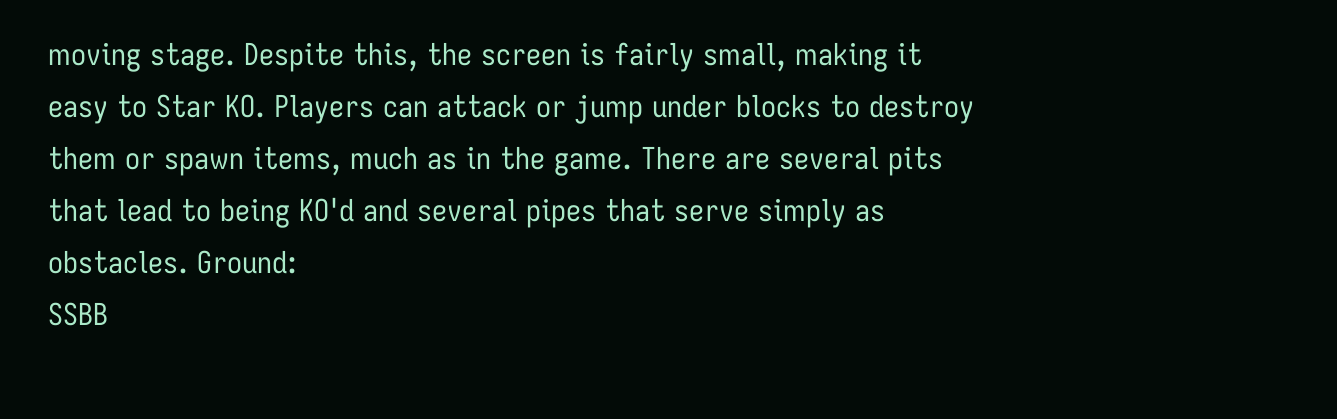moving stage. Despite this, the screen is fairly small, making it easy to Star KO. Players can attack or jump under blocks to destroy them or spawn items, much as in the game. There are several pits that lead to being KO'd and several pipes that serve simply as obstacles. Ground:
SSBB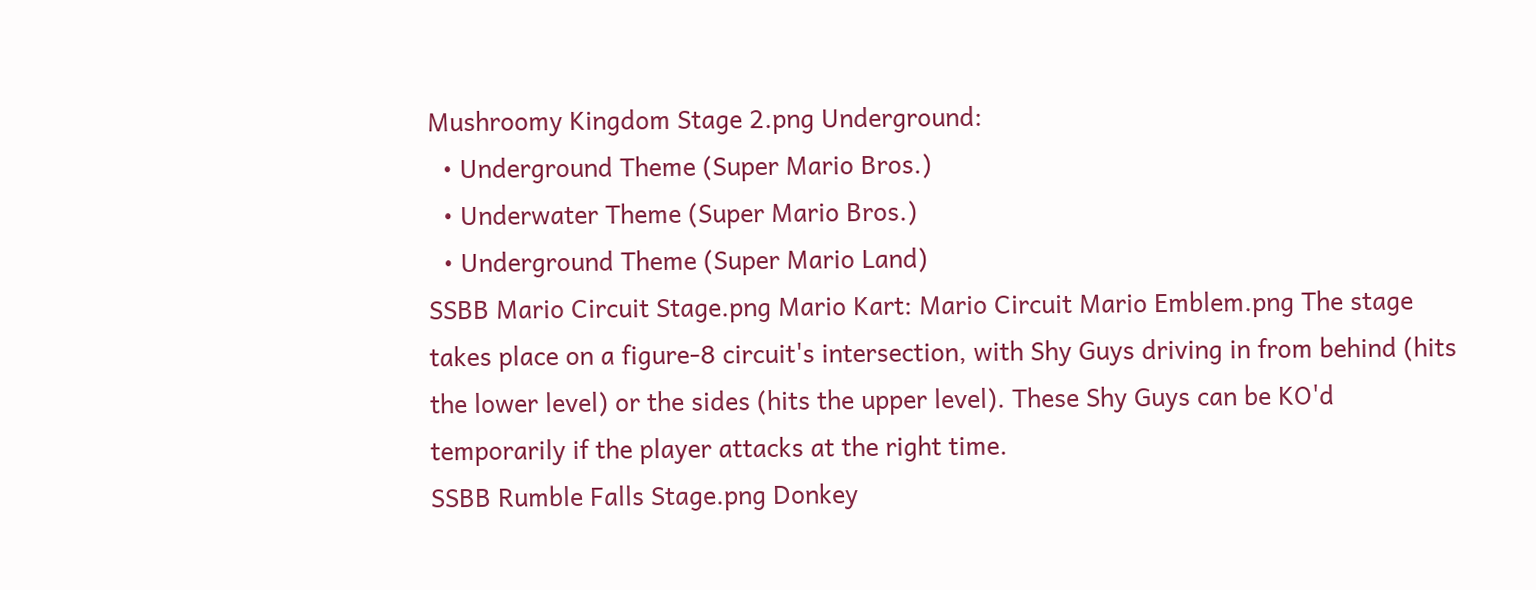Mushroomy Kingdom Stage 2.png Underground:
  • Underground Theme (Super Mario Bros.)
  • Underwater Theme (Super Mario Bros.)
  • Underground Theme (Super Mario Land)
SSBB Mario Circuit Stage.png Mario Kart: Mario Circuit Mario Emblem.png The stage takes place on a figure-8 circuit's intersection, with Shy Guys driving in from behind (hits the lower level) or the sides (hits the upper level). These Shy Guys can be KO'd temporarily if the player attacks at the right time.
SSBB Rumble Falls Stage.png Donkey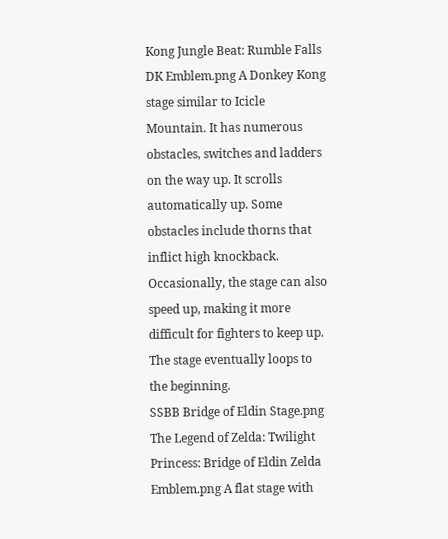Kong Jungle Beat: Rumble Falls DK Emblem.png A Donkey Kong stage similar to Icicle Mountain. It has numerous obstacles, switches and ladders on the way up. It scrolls automatically up. Some obstacles include thorns that inflict high knockback. Occasionally, the stage can also speed up, making it more difficult for fighters to keep up. The stage eventually loops to the beginning.
SSBB Bridge of Eldin Stage.png The Legend of Zelda: Twilight Princess: Bridge of Eldin Zelda Emblem.png A flat stage with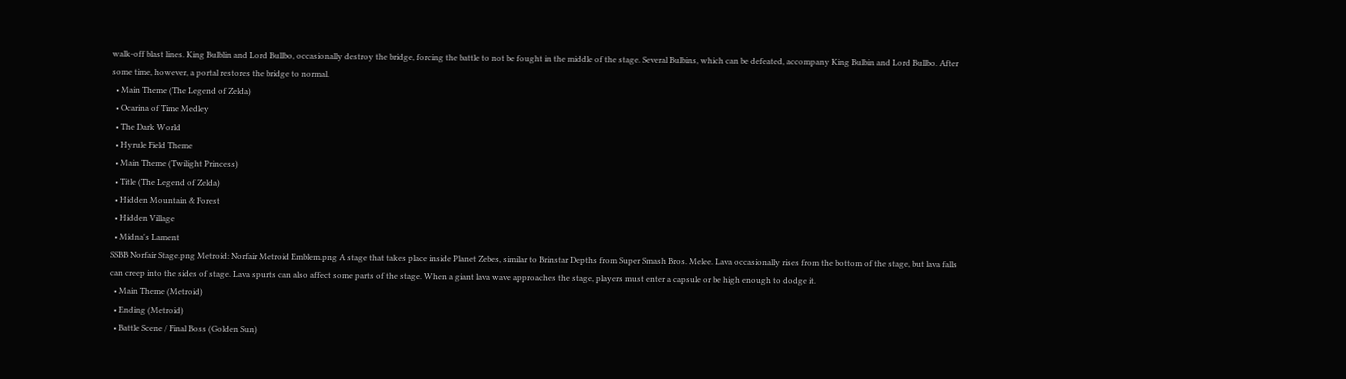walk-off blast lines. King Bulblin and Lord Bullbo, occasionally destroy the bridge, forcing the battle to not be fought in the middle of the stage. Several Bulbins, which can be defeated, accompany King Bulbin and Lord Bullbo. After some time, however, a portal restores the bridge to normal.
  • Main Theme (The Legend of Zelda)
  • Ocarina of Time Medley
  • The Dark World
  • Hyrule Field Theme
  • Main Theme (Twilight Princess)
  • Title (The Legend of Zelda)
  • Hidden Mountain & Forest
  • Hidden Village
  • Midna's Lament
SSBB Norfair Stage.png Metroid: Norfair Metroid Emblem.png A stage that takes place inside Planet Zebes, similar to Brinstar Depths from Super Smash Bros. Melee. Lava occasionally rises from the bottom of the stage, but lava falls can creep into the sides of stage. Lava spurts can also affect some parts of the stage. When a giant lava wave approaches the stage, players must enter a capsule or be high enough to dodge it.
  • Main Theme (Metroid)
  • Ending (Metroid)
  • Battle Scene / Final Boss (Golden Sun)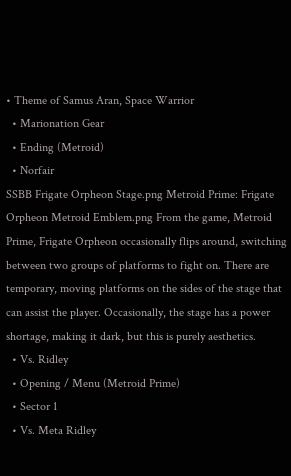• Theme of Samus Aran, Space Warrior
  • Marionation Gear
  • Ending (Metroid)
  • Norfair
SSBB Frigate Orpheon Stage.png Metroid Prime: Frigate Orpheon Metroid Emblem.png From the game, Metroid Prime, Frigate Orpheon occasionally flips around, switching between two groups of platforms to fight on. There are temporary, moving platforms on the sides of the stage that can assist the player. Occasionally, the stage has a power shortage, making it dark, but this is purely aesthetics.
  • Vs. Ridley
  • Opening / Menu (Metroid Prime)
  • Sector 1
  • Vs. Meta Ridley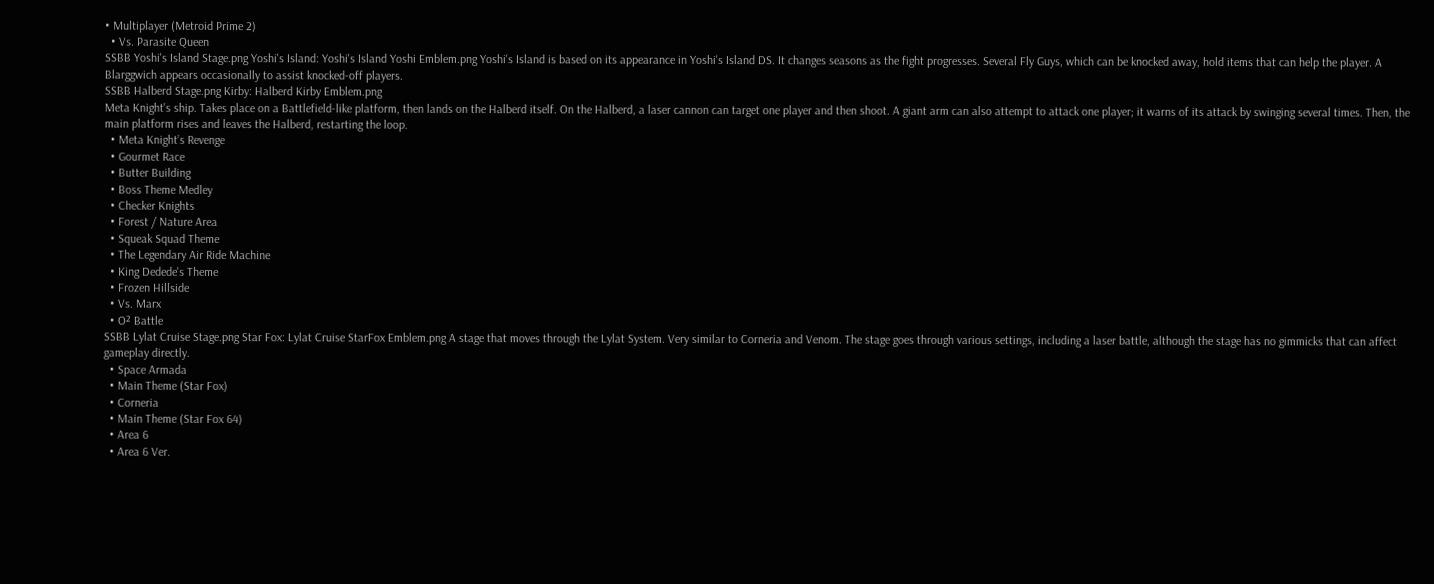• Multiplayer (Metroid Prime 2)
  • Vs. Parasite Queen
SSBB Yoshi's Island Stage.png Yoshi's Island: Yoshi's Island Yoshi Emblem.png Yoshi's Island is based on its appearance in Yoshi's Island DS. It changes seasons as the fight progresses. Several Fly Guys, which can be knocked away, hold items that can help the player. A Blarggwich appears occasionally to assist knocked-off players.
SSBB Halberd Stage.png Kirby: Halberd Kirby Emblem.png
Meta Knight's ship. Takes place on a Battlefield-like platform, then lands on the Halberd itself. On the Halberd, a laser cannon can target one player and then shoot. A giant arm can also attempt to attack one player; it warns of its attack by swinging several times. Then, the main platform rises and leaves the Halberd, restarting the loop.
  • Meta Knight’s Revenge
  • Gourmet Race
  • Butter Building
  • Boss Theme Medley
  • Checker Knights
  • Forest / Nature Area
  • Squeak Squad Theme
  • The Legendary Air Ride Machine
  • King Dedede's Theme
  • Frozen Hillside
  • Vs. Marx
  • O² Battle
SSBB Lylat Cruise Stage.png Star Fox: Lylat Cruise StarFox Emblem.png A stage that moves through the Lylat System. Very similar to Corneria and Venom. The stage goes through various settings, including a laser battle, although the stage has no gimmicks that can affect gameplay directly.
  • Space Armada
  • Main Theme (Star Fox)
  • Corneria
  • Main Theme (Star Fox 64)
  • Area 6
  • Area 6 Ver.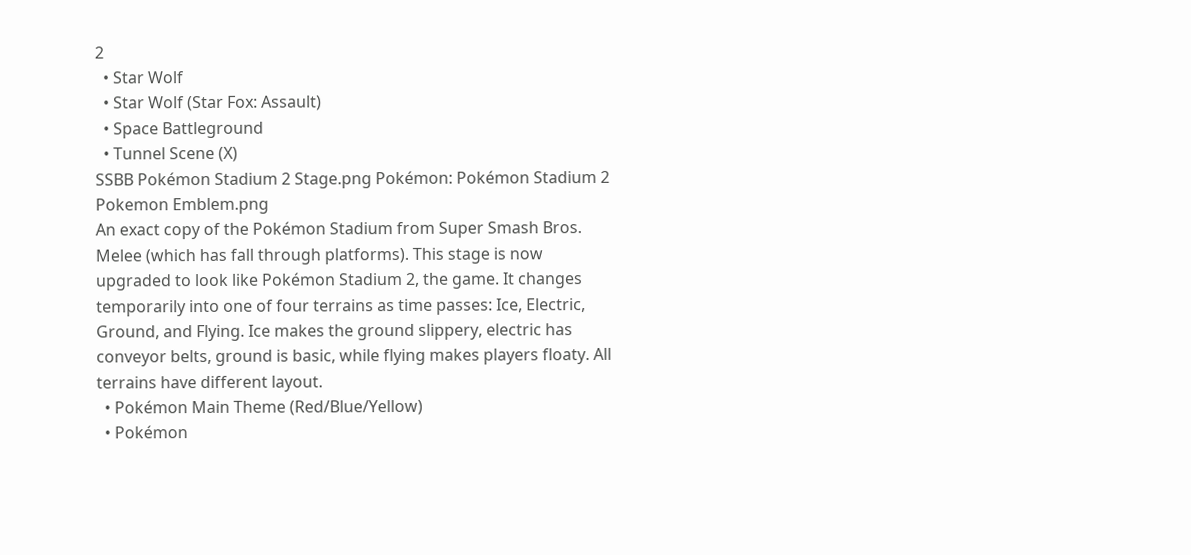2
  • Star Wolf
  • Star Wolf (Star Fox: Assault)
  • Space Battleground
  • Tunnel Scene (X)
SSBB Pokémon Stadium 2 Stage.png Pokémon: Pokémon Stadium 2 Pokemon Emblem.png
An exact copy of the Pokémon Stadium from Super Smash Bros. Melee (which has fall through platforms). This stage is now upgraded to look like Pokémon Stadium 2, the game. It changes temporarily into one of four terrains as time passes: Ice, Electric, Ground, and Flying. Ice makes the ground slippery, electric has conveyor belts, ground is basic, while flying makes players floaty. All terrains have different layout.
  • Pokémon Main Theme (Red/Blue/Yellow)
  • Pokémon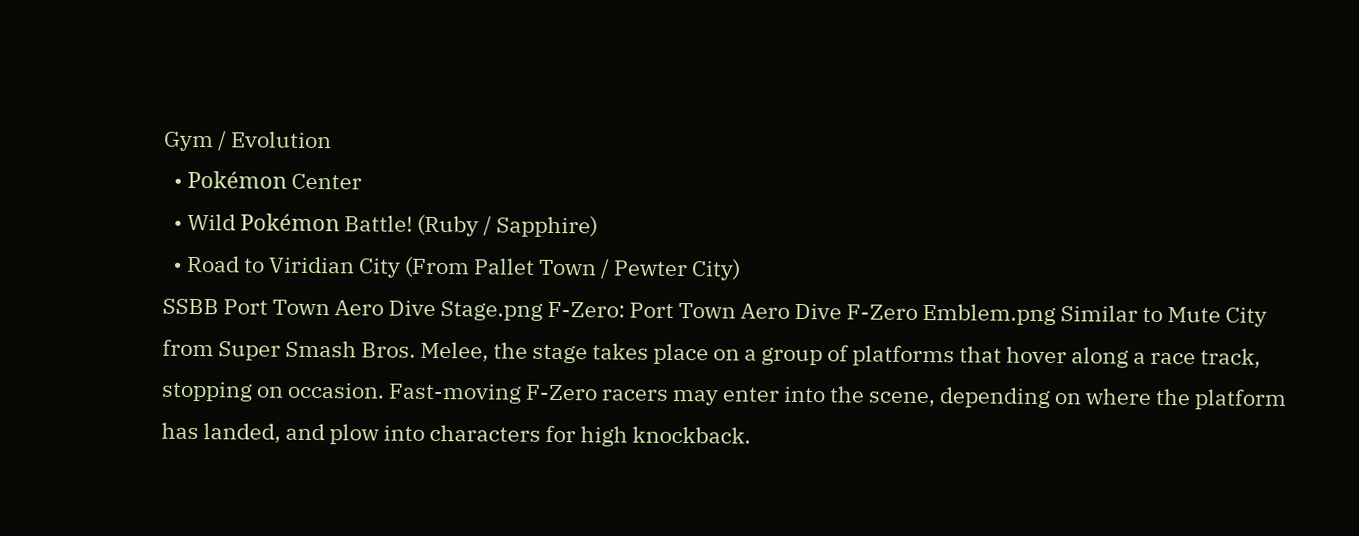Gym / Evolution
  • Pokémon Center
  • Wild Pokémon Battle! (Ruby / Sapphire)
  • Road to Viridian City (From Pallet Town / Pewter City)
SSBB Port Town Aero Dive Stage.png F-Zero: Port Town Aero Dive F-Zero Emblem.png Similar to Mute City from Super Smash Bros. Melee, the stage takes place on a group of platforms that hover along a race track, stopping on occasion. Fast-moving F-Zero racers may enter into the scene, depending on where the platform has landed, and plow into characters for high knockback.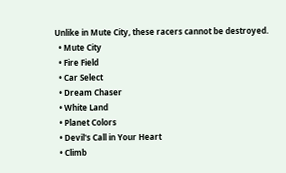Unlike in Mute City, these racers cannot be destroyed.
  • Mute City
  • Fire Field
  • Car Select
  • Dream Chaser
  • White Land
  • Planet Colors
  • Devil's Call in Your Heart
  • Climb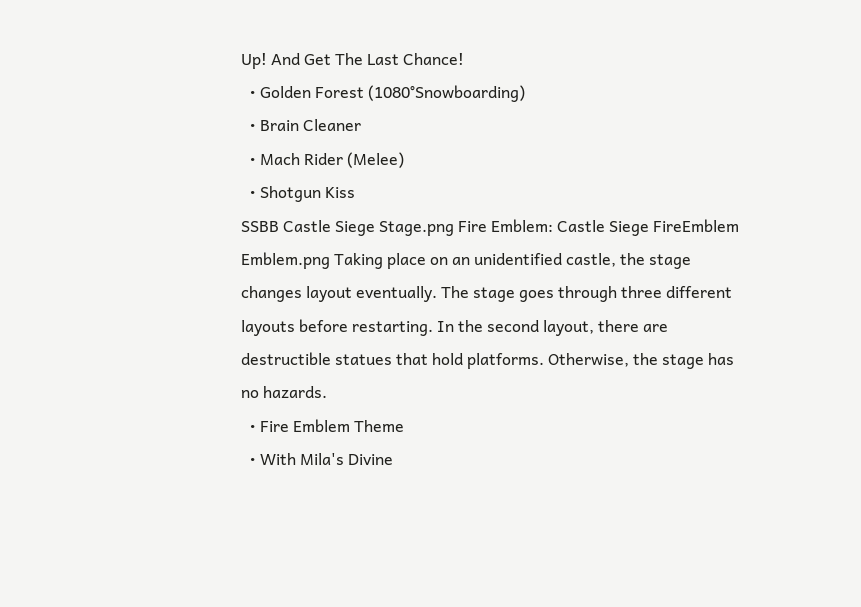Up! And Get The Last Chance!
  • Golden Forest (1080°Snowboarding)
  • Brain Cleaner
  • Mach Rider (Melee)
  • Shotgun Kiss
SSBB Castle Siege Stage.png Fire Emblem: Castle Siege FireEmblem Emblem.png Taking place on an unidentified castle, the stage changes layout eventually. The stage goes through three different layouts before restarting. In the second layout, there are destructible statues that hold platforms. Otherwise, the stage has no hazards.
  • Fire Emblem Theme
  • With Mila's Divine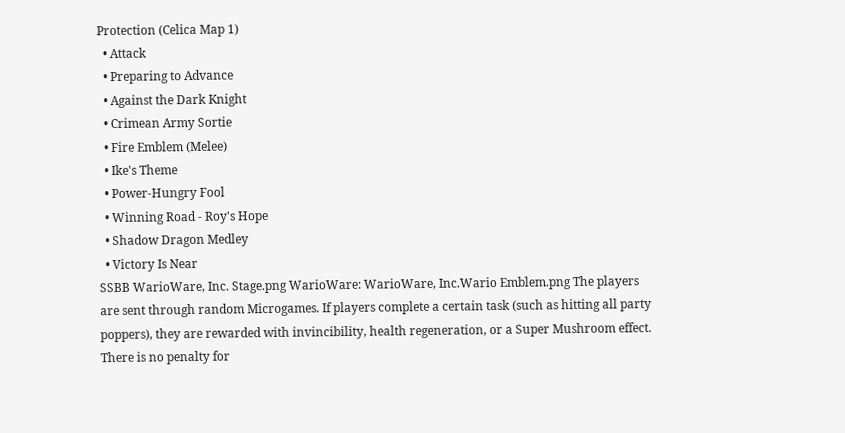Protection (Celica Map 1)
  • Attack
  • Preparing to Advance
  • Against the Dark Knight
  • Crimean Army Sortie
  • Fire Emblem (Melee)
  • Ike's Theme
  • Power-Hungry Fool
  • Winning Road - Roy's Hope
  • Shadow Dragon Medley
  • Victory Is Near
SSBB WarioWare, Inc. Stage.png WarioWare: WarioWare, Inc.Wario Emblem.png The players are sent through random Microgames. If players complete a certain task (such as hitting all party poppers), they are rewarded with invincibility, health regeneration, or a Super Mushroom effect. There is no penalty for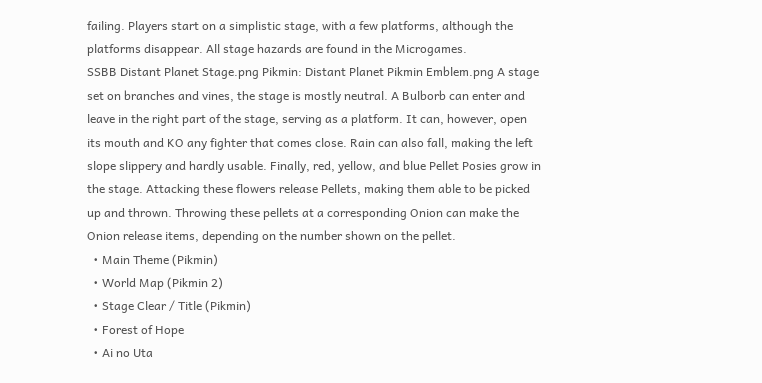failing. Players start on a simplistic stage, with a few platforms, although the platforms disappear. All stage hazards are found in the Microgames.
SSBB Distant Planet Stage.png Pikmin: Distant Planet Pikmin Emblem.png A stage set on branches and vines, the stage is mostly neutral. A Bulborb can enter and leave in the right part of the stage, serving as a platform. It can, however, open its mouth and KO any fighter that comes close. Rain can also fall, making the left slope slippery and hardly usable. Finally, red, yellow, and blue Pellet Posies grow in the stage. Attacking these flowers release Pellets, making them able to be picked up and thrown. Throwing these pellets at a corresponding Onion can make the Onion release items, depending on the number shown on the pellet.
  • Main Theme (Pikmin)
  • World Map (Pikmin 2)
  • Stage Clear / Title (Pikmin)
  • Forest of Hope
  • Ai no Uta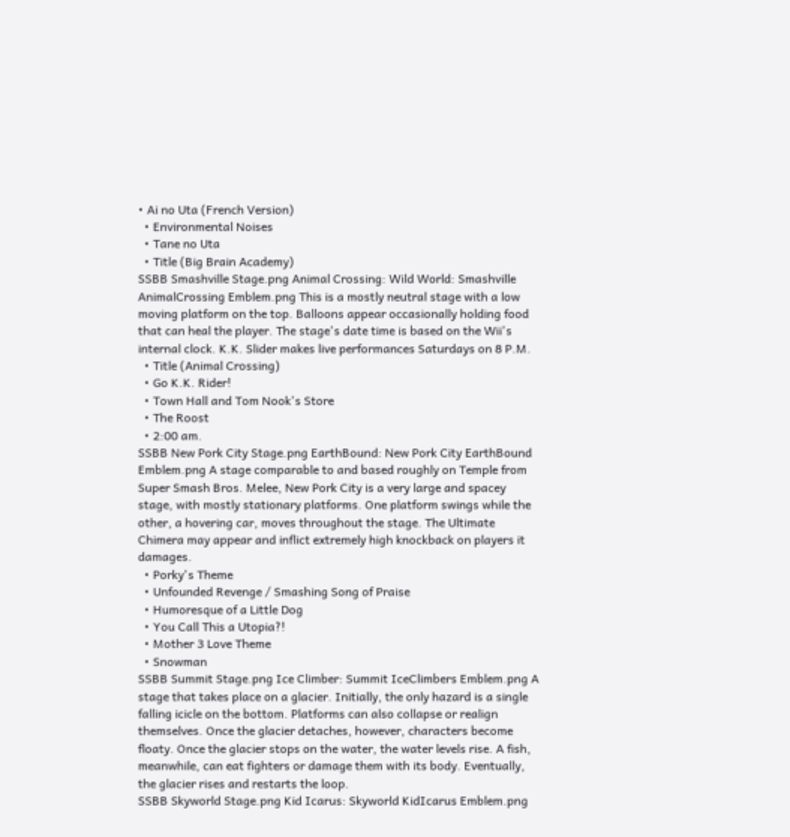• Ai no Uta (French Version)
  • Environmental Noises
  • Tane no Uta
  • Title (Big Brain Academy)
SSBB Smashville Stage.png Animal Crossing: Wild World: Smashville AnimalCrossing Emblem.png This is a mostly neutral stage with a low moving platform on the top. Balloons appear occasionally holding food that can heal the player. The stage's date time is based on the Wii's internal clock. K.K. Slider makes live performances Saturdays on 8 P.M.
  • Title (Animal Crossing)
  • Go K.K. Rider!
  • Town Hall and Tom Nook's Store
  • The Roost
  • 2:00 am.
SSBB New Pork City Stage.png EarthBound: New Pork City EarthBound Emblem.png A stage comparable to and based roughly on Temple from Super Smash Bros. Melee, New Pork City is a very large and spacey stage, with mostly stationary platforms. One platform swings while the other, a hovering car, moves throughout the stage. The Ultimate Chimera may appear and inflict extremely high knockback on players it damages.
  • Porky's Theme
  • Unfounded Revenge / Smashing Song of Praise
  • Humoresque of a Little Dog
  • You Call This a Utopia?!
  • Mother 3 Love Theme
  • Snowman
SSBB Summit Stage.png Ice Climber: Summit IceClimbers Emblem.png A stage that takes place on a glacier. Initially, the only hazard is a single falling icicle on the bottom. Platforms can also collapse or realign themselves. Once the glacier detaches, however, characters become floaty. Once the glacier stops on the water, the water levels rise. A fish, meanwhile, can eat fighters or damage them with its body. Eventually, the glacier rises and restarts the loop.
SSBB Skyworld Stage.png Kid Icarus: Skyworld KidIcarus Emblem.png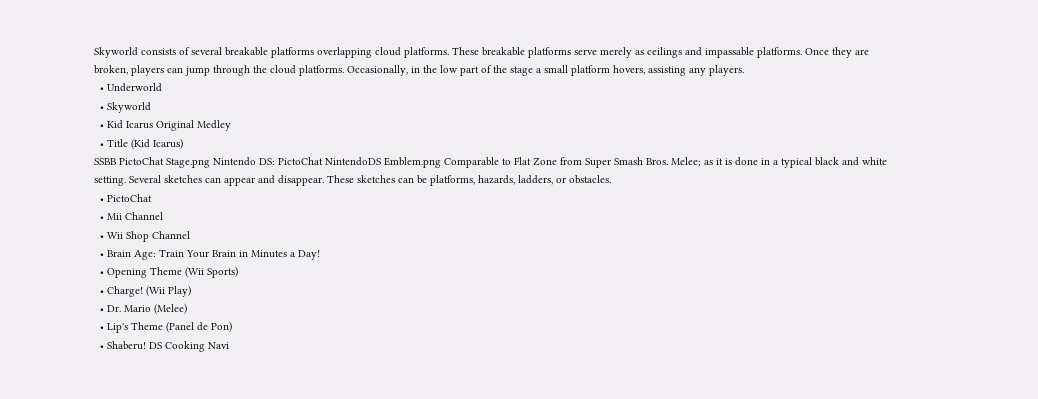Skyworld consists of several breakable platforms overlapping cloud platforms. These breakable platforms serve merely as ceilings and impassable platforms. Once they are broken, players can jump through the cloud platforms. Occasionally, in the low part of the stage a small platform hovers, assisting any players.
  • Underworld
  • Skyworld
  • Kid Icarus Original Medley
  • Title (Kid Icarus)
SSBB PictoChat Stage.png Nintendo DS: PictoChat NintendoDS Emblem.png Comparable to Flat Zone from Super Smash Bros. Melee; as it is done in a typical black and white setting. Several sketches can appear and disappear. These sketches can be platforms, hazards, ladders, or obstacles.
  • PictoChat
  • Mii Channel
  • Wii Shop Channel
  • Brain Age: Train Your Brain in Minutes a Day!
  • Opening Theme (Wii Sports)
  • Charge! (Wii Play)
  • Dr. Mario (Melee)
  • Lip's Theme (Panel de Pon)
  • Shaberu! DS Cooking Navi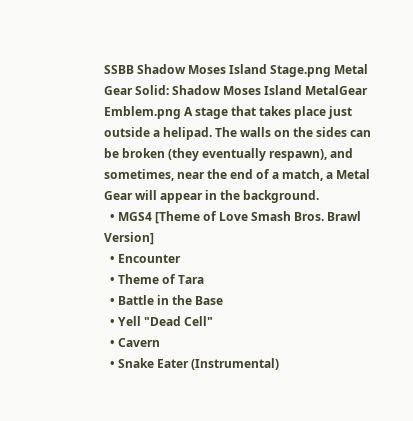SSBB Shadow Moses Island Stage.png Metal Gear Solid: Shadow Moses Island MetalGear Emblem.png A stage that takes place just outside a helipad. The walls on the sides can be broken (they eventually respawn), and sometimes, near the end of a match, a Metal Gear will appear in the background.
  • MGS4 [Theme of Love Smash Bros. Brawl Version]
  • Encounter
  • Theme of Tara
  • Battle in the Base
  • Yell "Dead Cell"
  • Cavern
  • Snake Eater (Instrumental)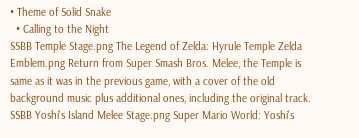• Theme of Solid Snake
  • Calling to the Night
SSBB Temple Stage.png The Legend of Zelda: Hyrule Temple Zelda Emblem.png Return from Super Smash Bros. Melee, the Temple is same as it was in the previous game, with a cover of the old background music plus additional ones, including the original track.
SSBB Yoshi's Island Melee Stage.png Super Mario World: Yoshi's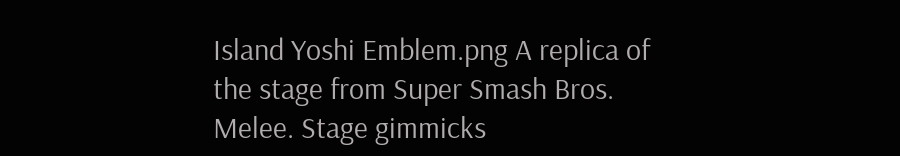Island Yoshi Emblem.png A replica of the stage from Super Smash Bros. Melee. Stage gimmicks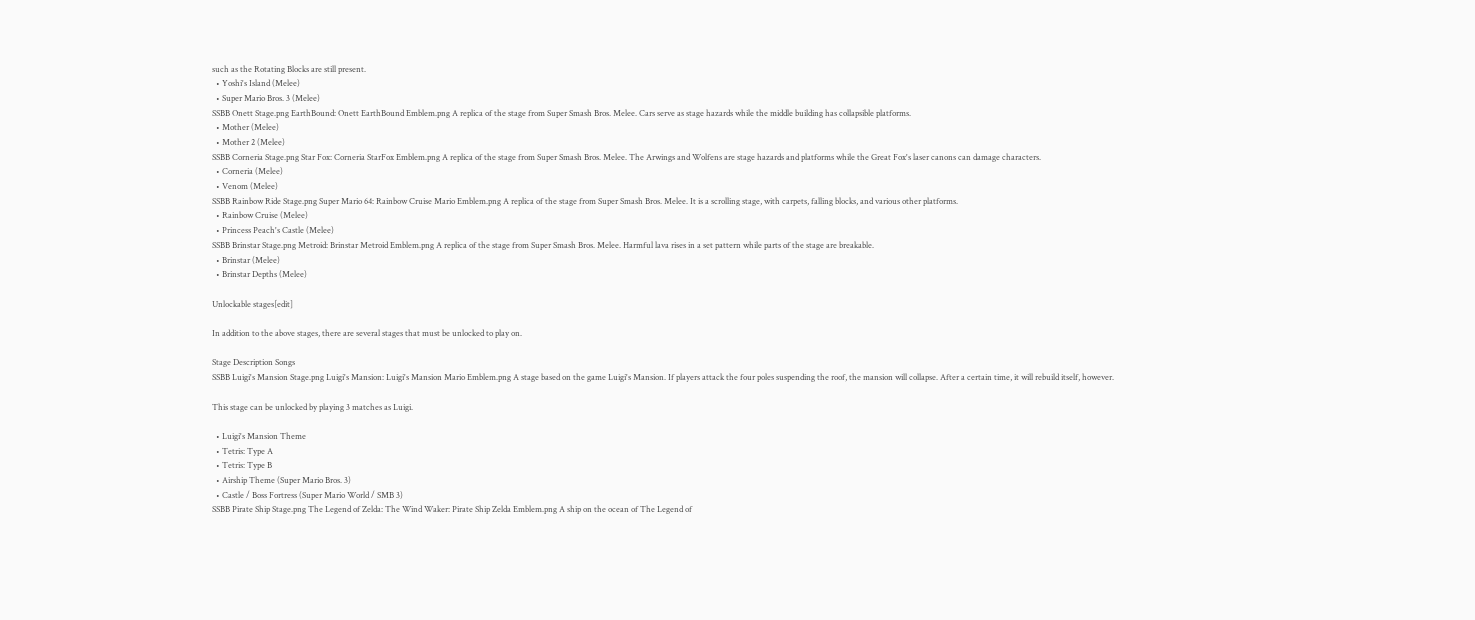such as the Rotating Blocks are still present.
  • Yoshi's Island (Melee)
  • Super Mario Bros. 3 (Melee)
SSBB Onett Stage.png EarthBound: Onett EarthBound Emblem.png A replica of the stage from Super Smash Bros. Melee. Cars serve as stage hazards while the middle building has collapsible platforms.
  • Mother (Melee)
  • Mother 2 (Melee)
SSBB Corneria Stage.png Star Fox: Corneria StarFox Emblem.png A replica of the stage from Super Smash Bros. Melee. The Arwings and Wolfens are stage hazards and platforms while the Great Fox's laser canons can damage characters.
  • Corneria (Melee)
  • Venom (Melee)
SSBB Rainbow Ride Stage.png Super Mario 64: Rainbow Cruise Mario Emblem.png A replica of the stage from Super Smash Bros. Melee. It is a scrolling stage, with carpets, falling blocks, and various other platforms.
  • Rainbow Cruise (Melee)
  • Princess Peach's Castle (Melee)
SSBB Brinstar Stage.png Metroid: Brinstar Metroid Emblem.png A replica of the stage from Super Smash Bros. Melee. Harmful lava rises in a set pattern while parts of the stage are breakable.
  • Brinstar (Melee)
  • Brinstar Depths (Melee)

Unlockable stages[edit]

In addition to the above stages, there are several stages that must be unlocked to play on.

Stage Description Songs
SSBB Luigi's Mansion Stage.png Luigi's Mansion: Luigi's Mansion Mario Emblem.png A stage based on the game Luigi's Mansion. If players attack the four poles suspending the roof, the mansion will collapse. After a certain time, it will rebuild itself, however.

This stage can be unlocked by playing 3 matches as Luigi.

  • Luigi's Mansion Theme
  • Tetris: Type A
  • Tetris: Type B
  • Airship Theme (Super Mario Bros. 3)
  • Castle / Boss Fortress (Super Mario World / SMB 3)
SSBB Pirate Ship Stage.png The Legend of Zelda: The Wind Waker: Pirate Ship Zelda Emblem.png A ship on the ocean of The Legend of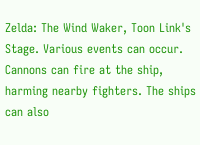Zelda: The Wind Waker, Toon Link's Stage. Various events can occur. Cannons can fire at the ship, harming nearby fighters. The ships can also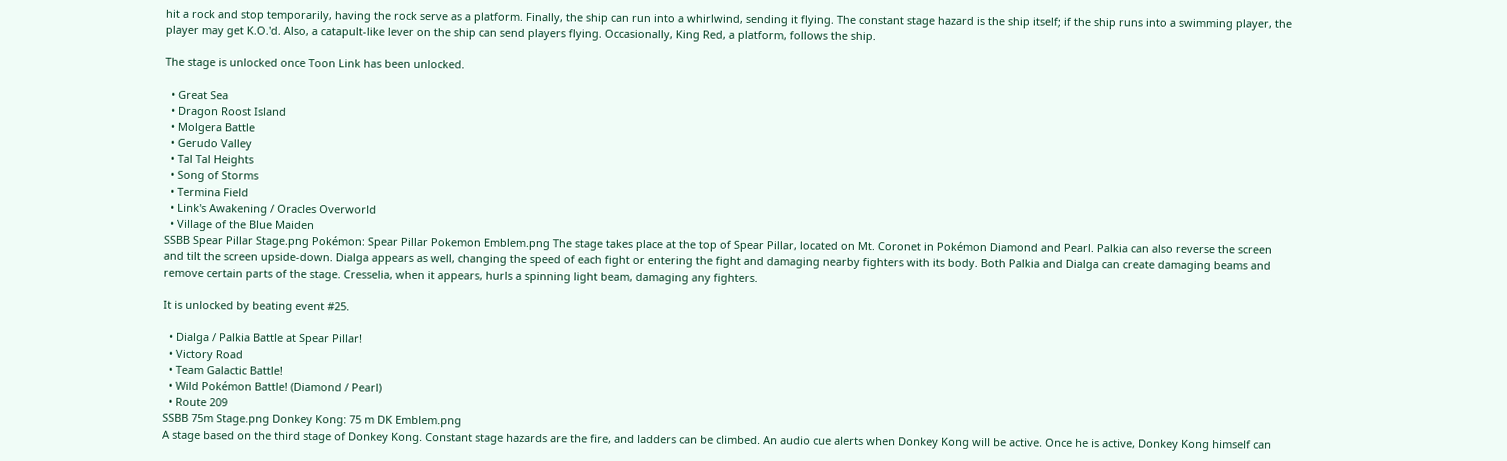hit a rock and stop temporarily, having the rock serve as a platform. Finally, the ship can run into a whirlwind, sending it flying. The constant stage hazard is the ship itself; if the ship runs into a swimming player, the player may get K.O.'d. Also, a catapult-like lever on the ship can send players flying. Occasionally, King Red, a platform, follows the ship.

The stage is unlocked once Toon Link has been unlocked.

  • Great Sea
  • Dragon Roost Island
  • Molgera Battle
  • Gerudo Valley
  • Tal Tal Heights
  • Song of Storms
  • Termina Field
  • Link's Awakening / Oracles Overworld
  • Village of the Blue Maiden
SSBB Spear Pillar Stage.png Pokémon: Spear Pillar Pokemon Emblem.png The stage takes place at the top of Spear Pillar, located on Mt. Coronet in Pokémon Diamond and Pearl. Palkia can also reverse the screen and tilt the screen upside-down. Dialga appears as well, changing the speed of each fight or entering the fight and damaging nearby fighters with its body. Both Palkia and Dialga can create damaging beams and remove certain parts of the stage. Cresselia, when it appears, hurls a spinning light beam, damaging any fighters.

It is unlocked by beating event #25.

  • Dialga / Palkia Battle at Spear Pillar!
  • Victory Road
  • Team Galactic Battle!
  • Wild Pokémon Battle! (Diamond / Pearl)
  • Route 209
SSBB 75m Stage.png Donkey Kong: 75 m DK Emblem.png
A stage based on the third stage of Donkey Kong. Constant stage hazards are the fire, and ladders can be climbed. An audio cue alerts when Donkey Kong will be active. Once he is active, Donkey Kong himself can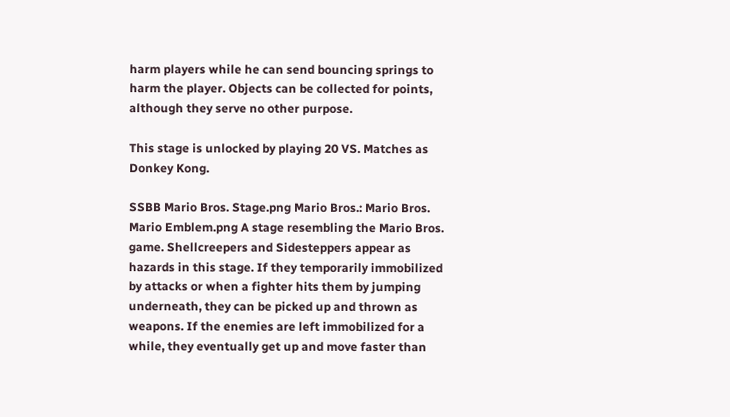harm players while he can send bouncing springs to harm the player. Objects can be collected for points, although they serve no other purpose.

This stage is unlocked by playing 20 VS. Matches as Donkey Kong.

SSBB Mario Bros. Stage.png Mario Bros.: Mario Bros. Mario Emblem.png A stage resembling the Mario Bros. game. Shellcreepers and Sidesteppers appear as hazards in this stage. If they temporarily immobilized by attacks or when a fighter hits them by jumping underneath, they can be picked up and thrown as weapons. If the enemies are left immobilized for a while, they eventually get up and move faster than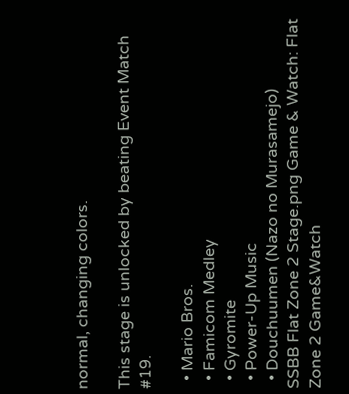normal, changing colors.

This stage is unlocked by beating Event Match #19.

  • Mario Bros.
  • Famicom Medley
  • Gyromite
  • Power-Up Music
  • Douchuumen (Nazo no Murasamejo)
SSBB Flat Zone 2 Stage.png Game & Watch: Flat Zone 2 Game&Watch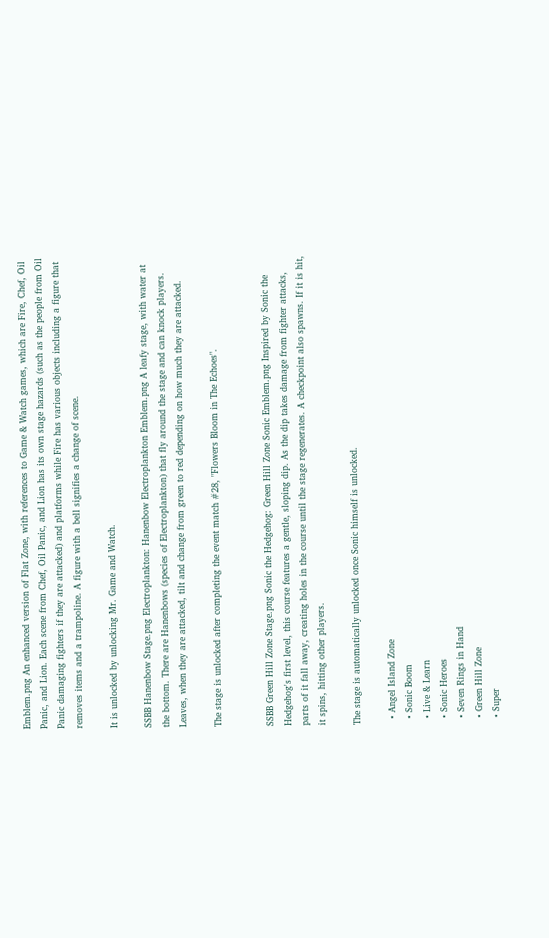Emblem.png An enhanced version of Flat Zone, with references to Game & Watch games, which are Fire, Chef, Oil Panic, and Lion. Each scene from Chef, Oil Panic, and Lion has its own stage hazards (such as the people from Oil Panic damaging fighters if they are attacked) and platforms while Fire has various objects including a figure that removes items and a trampoline. A figure with a bell signifies a change of scene.

It is unlocked by unlocking Mr. Game and Watch.

SSBB Hanenbow Stage.png Electroplankton: Hanenbow Electroplankton Emblem.png A leafy stage, with water at the bottom. There are Hanenbows (species of Electroplankton) that fly around the stage and can knock players. Leaves, when they are attacked, tilt and change from green to red depending on how much they are attacked.

The stage is unlocked after completing the event match #28, "Flowers Bloom in The Echoes".


SSBB Green Hill Zone Stage.png Sonic the Hedgehog: Green Hill Zone Sonic Emblem.png Inspired by Sonic the Hedgehog's first level, this course features a gentle, sloping dip. As the dip takes damage from fighter attacks, parts of it fall away, creating holes in the course until the stage regenerates. A checkpoint also spawns. If it is hit, it spins, hitting other players.

The stage is automatically unlocked once Sonic himself is unlocked.

  • Angel Island Zone
  • Sonic Boom
  • Live & Learn
  • Sonic Heroes
  • Seven Rings in Hand
  • Green Hill Zone
  • Super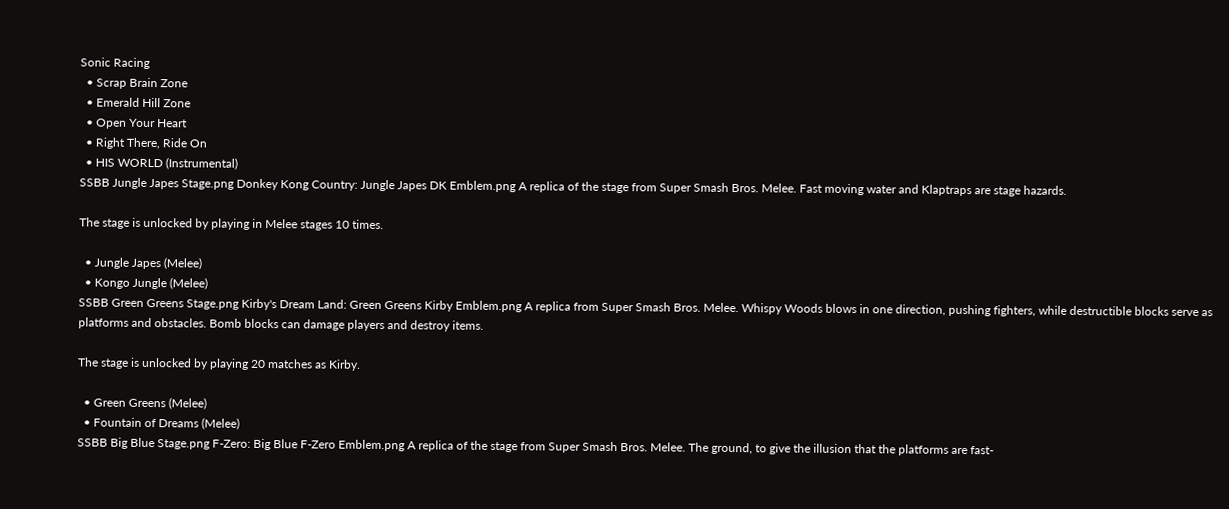Sonic Racing
  • Scrap Brain Zone
  • Emerald Hill Zone
  • Open Your Heart
  • Right There, Ride On
  • HIS WORLD (Instrumental)
SSBB Jungle Japes Stage.png Donkey Kong Country: Jungle Japes DK Emblem.png A replica of the stage from Super Smash Bros. Melee. Fast moving water and Klaptraps are stage hazards.

The stage is unlocked by playing in Melee stages 10 times.

  • Jungle Japes (Melee)
  • Kongo Jungle (Melee)
SSBB Green Greens Stage.png Kirby's Dream Land: Green Greens Kirby Emblem.png A replica from Super Smash Bros. Melee. Whispy Woods blows in one direction, pushing fighters, while destructible blocks serve as platforms and obstacles. Bomb blocks can damage players and destroy items.

The stage is unlocked by playing 20 matches as Kirby.

  • Green Greens (Melee)
  • Fountain of Dreams (Melee)
SSBB Big Blue Stage.png F-Zero: Big Blue F-Zero Emblem.png A replica of the stage from Super Smash Bros. Melee. The ground, to give the illusion that the platforms are fast-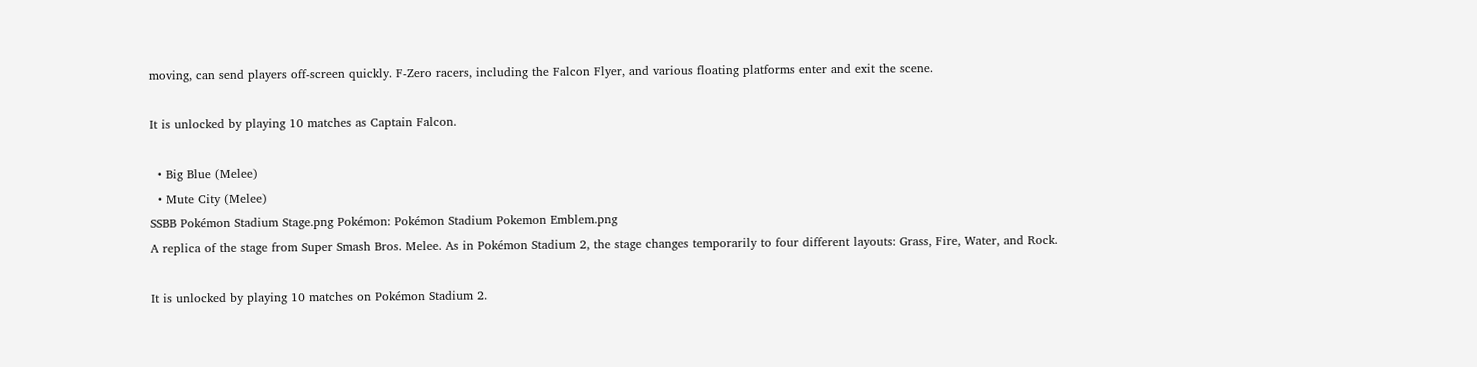moving, can send players off-screen quickly. F-Zero racers, including the Falcon Flyer, and various floating platforms enter and exit the scene.

It is unlocked by playing 10 matches as Captain Falcon.

  • Big Blue (Melee)
  • Mute City (Melee)
SSBB Pokémon Stadium Stage.png Pokémon: Pokémon Stadium Pokemon Emblem.png
A replica of the stage from Super Smash Bros. Melee. As in Pokémon Stadium 2, the stage changes temporarily to four different layouts: Grass, Fire, Water, and Rock.

It is unlocked by playing 10 matches on Pokémon Stadium 2.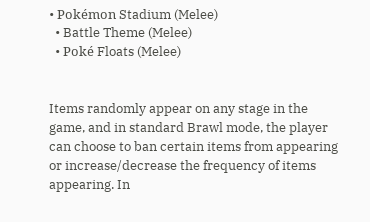• Pokémon Stadium (Melee)
  • Battle Theme (Melee)
  • Poké Floats (Melee)


Items randomly appear on any stage in the game, and in standard Brawl mode, the player can choose to ban certain items from appearing or increase/decrease the frequency of items appearing. In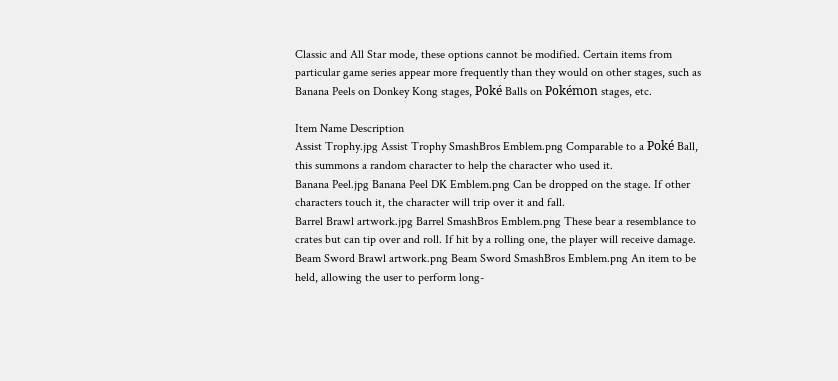Classic and All Star mode, these options cannot be modified. Certain items from particular game series appear more frequently than they would on other stages, such as Banana Peels on Donkey Kong stages, Poké Balls on Pokémon stages, etc.

Item Name Description
Assist Trophy.jpg Assist Trophy SmashBros Emblem.png Comparable to a Poké Ball, this summons a random character to help the character who used it.
Banana Peel.jpg Banana Peel DK Emblem.png Can be dropped on the stage. If other characters touch it, the character will trip over it and fall.
Barrel Brawl artwork.jpg Barrel SmashBros Emblem.png These bear a resemblance to crates but can tip over and roll. If hit by a rolling one, the player will receive damage.
Beam Sword Brawl artwork.png Beam Sword SmashBros Emblem.png An item to be held, allowing the user to perform long-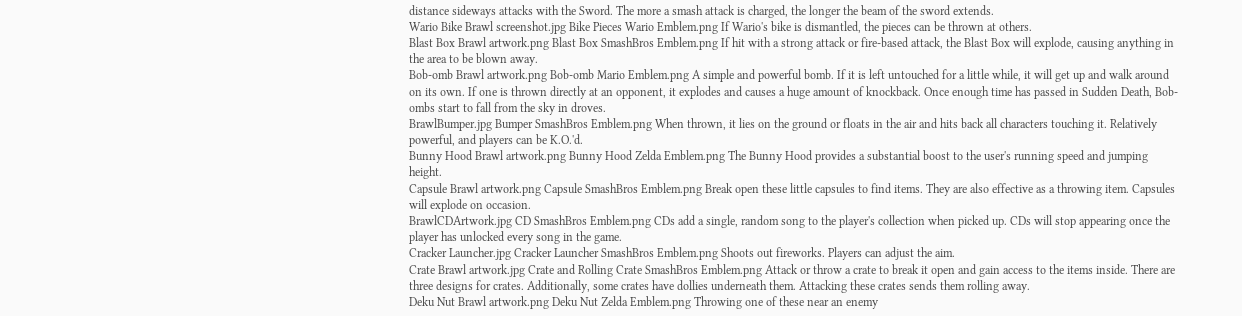distance sideways attacks with the Sword. The more a smash attack is charged, the longer the beam of the sword extends.
Wario Bike Brawl screenshot.jpg Bike Pieces Wario Emblem.png If Wario's bike is dismantled, the pieces can be thrown at others.
Blast Box Brawl artwork.png Blast Box SmashBros Emblem.png If hit with a strong attack or fire-based attack, the Blast Box will explode, causing anything in the area to be blown away.
Bob-omb Brawl artwork.png Bob-omb Mario Emblem.png A simple and powerful bomb. If it is left untouched for a little while, it will get up and walk around on its own. If one is thrown directly at an opponent, it explodes and causes a huge amount of knockback. Once enough time has passed in Sudden Death, Bob-ombs start to fall from the sky in droves.
BrawlBumper.jpg Bumper SmashBros Emblem.png When thrown, it lies on the ground or floats in the air and hits back all characters touching it. Relatively powerful, and players can be K.O.'d.
Bunny Hood Brawl artwork.png Bunny Hood Zelda Emblem.png The Bunny Hood provides a substantial boost to the user's running speed and jumping height.
Capsule Brawl artwork.png Capsule SmashBros Emblem.png Break open these little capsules to find items. They are also effective as a throwing item. Capsules will explode on occasion.
BrawlCDArtwork.jpg CD SmashBros Emblem.png CDs add a single, random song to the player's collection when picked up. CDs will stop appearing once the player has unlocked every song in the game.
Cracker Launcher.jpg Cracker Launcher SmashBros Emblem.png Shoots out fireworks. Players can adjust the aim.
Crate Brawl artwork.jpg Crate and Rolling Crate SmashBros Emblem.png Attack or throw a crate to break it open and gain access to the items inside. There are three designs for crates. Additionally, some crates have dollies underneath them. Attacking these crates sends them rolling away.
Deku Nut Brawl artwork.png Deku Nut Zelda Emblem.png Throwing one of these near an enemy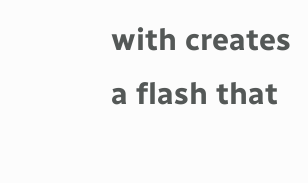with creates a flash that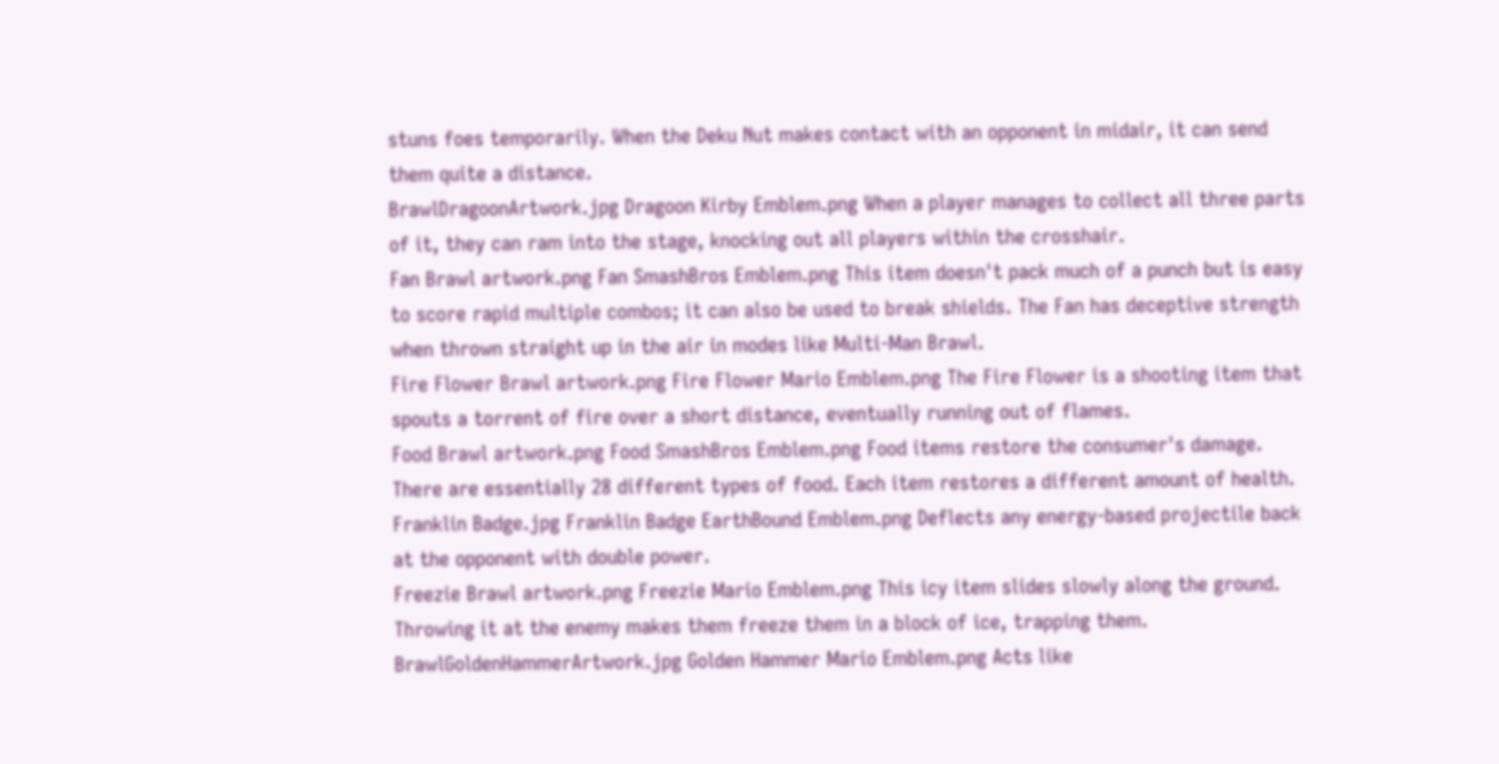stuns foes temporarily. When the Deku Nut makes contact with an opponent in midair, it can send them quite a distance.
BrawlDragoonArtwork.jpg Dragoon Kirby Emblem.png When a player manages to collect all three parts of it, they can ram into the stage, knocking out all players within the crosshair.
Fan Brawl artwork.png Fan SmashBros Emblem.png This item doesn't pack much of a punch but is easy to score rapid multiple combos; it can also be used to break shields. The Fan has deceptive strength when thrown straight up in the air in modes like Multi-Man Brawl.
Fire Flower Brawl artwork.png Fire Flower Mario Emblem.png The Fire Flower is a shooting item that spouts a torrent of fire over a short distance, eventually running out of flames.
Food Brawl artwork.png Food SmashBros Emblem.png Food items restore the consumer's damage. There are essentially 28 different types of food. Each item restores a different amount of health.
Franklin Badge.jpg Franklin Badge EarthBound Emblem.png Deflects any energy-based projectile back at the opponent with double power.
Freezie Brawl artwork.png Freezie Mario Emblem.png This icy item slides slowly along the ground. Throwing it at the enemy makes them freeze them in a block of ice, trapping them.
BrawlGoldenHammerArtwork.jpg Golden Hammer Mario Emblem.png Acts like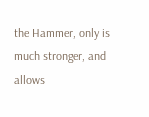the Hammer, only is much stronger, and allows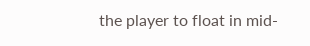the player to float in mid-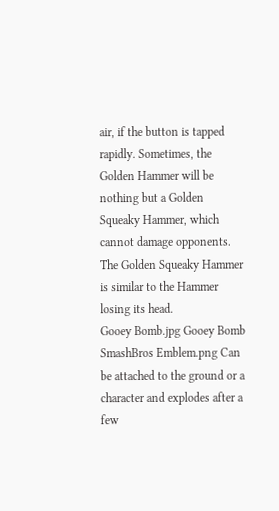air, if the button is tapped rapidly. Sometimes, the Golden Hammer will be nothing but a Golden Squeaky Hammer, which cannot damage opponents. The Golden Squeaky Hammer is similar to the Hammer losing its head.
Gooey Bomb.jpg Gooey Bomb SmashBros Emblem.png Can be attached to the ground or a character and explodes after a few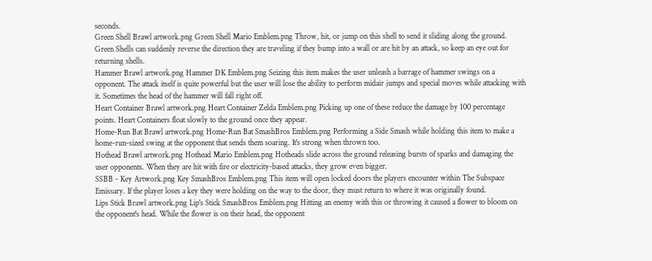seconds.
Green Shell Brawl artwork.png Green Shell Mario Emblem.png Throw, hit, or jump on this shell to send it sliding along the ground. Green Shells can suddenly reverse the direction they are traveling if they bump into a wall or are hit by an attack, so keep an eye out for returning shells.
Hammer Brawl artwork.png Hammer DK Emblem.png Seizing this item makes the user unleash a barrage of hammer swings on a opponent. The attack itself is quite powerful but the user will lose the ability to perform midair jumps and special moves while attacking with it. Sometimes the head of the hammer will fall right off.
Heart Container Brawl artwork.png Heart Container Zelda Emblem.png Picking up one of these reduce the damage by 100 percentage points. Heart Containers float slowly to the ground once they appear.
Home-Run Bat Brawl artwork.png Home-Run Bat SmashBros Emblem.png Performing a Side Smash while holding this item to make a home-run-sized swing at the opponent that sends them soaring. It's strong when thrown too.
Hothead Brawl artwork.png Hothead Mario Emblem.png Hotheads slide across the ground releasing bursts of sparks and damaging the user opponents. When they are hit with fire or electricity-based attacks, they grow even bigger.
SSBB - Key Artwork.png Key SmashBros Emblem.png This item will open locked doors the players encounter within The Subspace Emissary. If the player loses a key they were holding on the way to the door, they must return to where it was originally found.
Lips Stick Brawl artwork.png Lip's Stick SmashBros Emblem.png Hitting an enemy with this or throwing it caused a flower to bloom on the opponent's head. While the flower is on their head, the opponent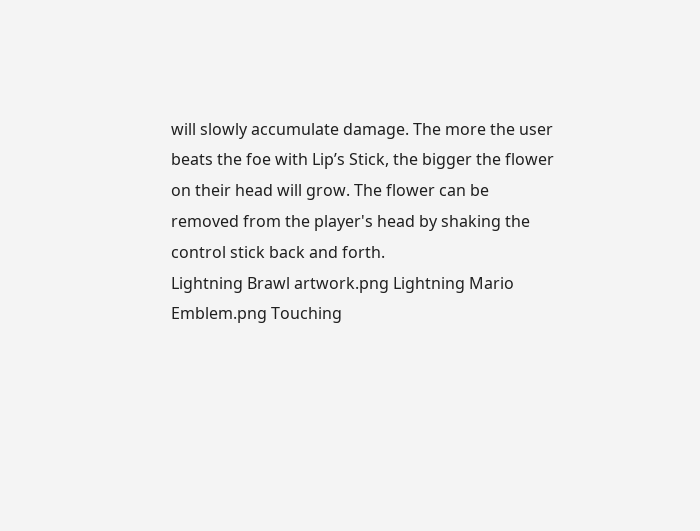will slowly accumulate damage. The more the user beats the foe with Lip’s Stick, the bigger the flower on their head will grow. The flower can be removed from the player's head by shaking the control stick back and forth.
Lightning Brawl artwork.png Lightning Mario Emblem.png Touching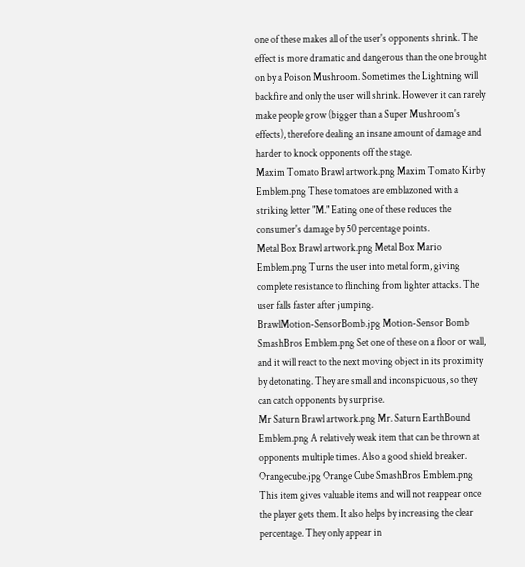one of these makes all of the user's opponents shrink. The effect is more dramatic and dangerous than the one brought on by a Poison Mushroom. Sometimes the Lightning will backfire and only the user will shrink. However it can rarely make people grow (bigger than a Super Mushroom's effects), therefore dealing an insane amount of damage and harder to knock opponents off the stage.
Maxim Tomato Brawl artwork.png Maxim Tomato Kirby Emblem.png These tomatoes are emblazoned with a striking letter "M." Eating one of these reduces the consumer's damage by 50 percentage points.
Metal Box Brawl artwork.png Metal Box Mario Emblem.png Turns the user into metal form, giving complete resistance to flinching from lighter attacks. The user falls faster after jumping.
BrawlMotion-SensorBomb.jpg Motion-Sensor Bomb SmashBros Emblem.png Set one of these on a floor or wall, and it will react to the next moving object in its proximity by detonating. They are small and inconspicuous, so they can catch opponents by surprise.
Mr Saturn Brawl artwork.png Mr. Saturn EarthBound Emblem.png A relatively weak item that can be thrown at opponents multiple times. Also a good shield breaker.
Orangecube.jpg Orange Cube SmashBros Emblem.png This item gives valuable items and will not reappear once the player gets them. It also helps by increasing the clear percentage. They only appear in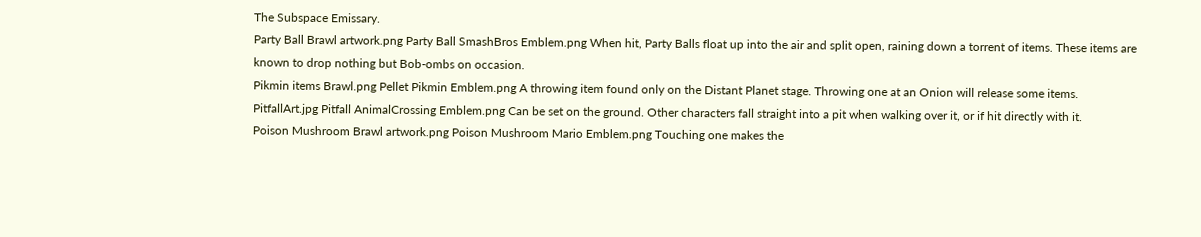The Subspace Emissary.
Party Ball Brawl artwork.png Party Ball SmashBros Emblem.png When hit, Party Balls float up into the air and split open, raining down a torrent of items. These items are known to drop nothing but Bob-ombs on occasion.
Pikmin items Brawl.png Pellet Pikmin Emblem.png A throwing item found only on the Distant Planet stage. Throwing one at an Onion will release some items.
PitfallArt.jpg Pitfall AnimalCrossing Emblem.png Can be set on the ground. Other characters fall straight into a pit when walking over it, or if hit directly with it.
Poison Mushroom Brawl artwork.png Poison Mushroom Mario Emblem.png Touching one makes the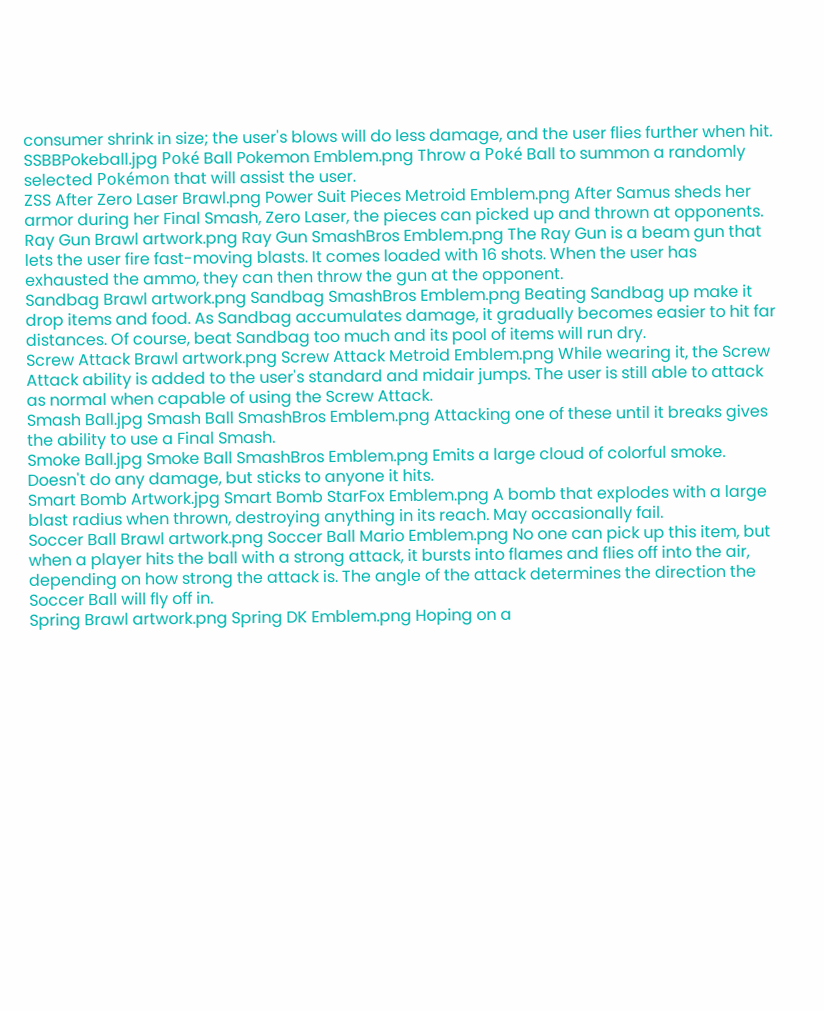consumer shrink in size; the user's blows will do less damage, and the user flies further when hit.
SSBBPokeball.jpg Poké Ball Pokemon Emblem.png Throw a Poké Ball to summon a randomly selected Pokémon that will assist the user.
ZSS After Zero Laser Brawl.png Power Suit Pieces Metroid Emblem.png After Samus sheds her armor during her Final Smash, Zero Laser, the pieces can picked up and thrown at opponents.
Ray Gun Brawl artwork.png Ray Gun SmashBros Emblem.png The Ray Gun is a beam gun that lets the user fire fast-moving blasts. It comes loaded with 16 shots. When the user has exhausted the ammo, they can then throw the gun at the opponent.
Sandbag Brawl artwork.png Sandbag SmashBros Emblem.png Beating Sandbag up make it drop items and food. As Sandbag accumulates damage, it gradually becomes easier to hit far distances. Of course, beat Sandbag too much and its pool of items will run dry.
Screw Attack Brawl artwork.png Screw Attack Metroid Emblem.png While wearing it, the Screw Attack ability is added to the user's standard and midair jumps. The user is still able to attack as normal when capable of using the Screw Attack.
Smash Ball.jpg Smash Ball SmashBros Emblem.png Attacking one of these until it breaks gives the ability to use a Final Smash.
Smoke Ball.jpg Smoke Ball SmashBros Emblem.png Emits a large cloud of colorful smoke. Doesn't do any damage, but sticks to anyone it hits.
Smart Bomb Artwork.jpg Smart Bomb StarFox Emblem.png A bomb that explodes with a large blast radius when thrown, destroying anything in its reach. May occasionally fail.
Soccer Ball Brawl artwork.png Soccer Ball Mario Emblem.png No one can pick up this item, but when a player hits the ball with a strong attack, it bursts into flames and flies off into the air, depending on how strong the attack is. The angle of the attack determines the direction the Soccer Ball will fly off in.
Spring Brawl artwork.png Spring DK Emblem.png Hoping on a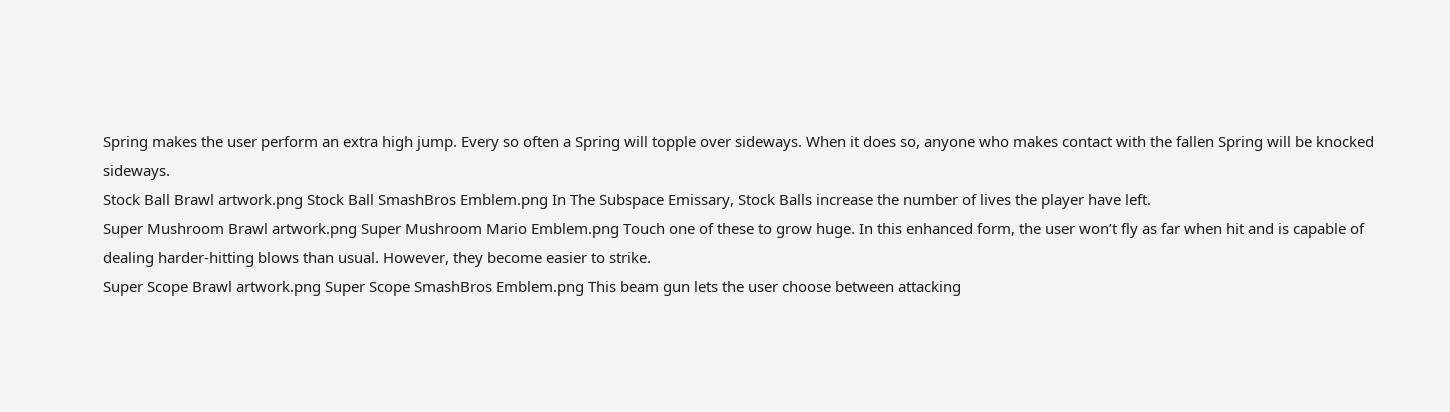Spring makes the user perform an extra high jump. Every so often a Spring will topple over sideways. When it does so, anyone who makes contact with the fallen Spring will be knocked sideways.
Stock Ball Brawl artwork.png Stock Ball SmashBros Emblem.png In The Subspace Emissary, Stock Balls increase the number of lives the player have left.
Super Mushroom Brawl artwork.png Super Mushroom Mario Emblem.png Touch one of these to grow huge. In this enhanced form, the user won’t fly as far when hit and is capable of dealing harder-hitting blows than usual. However, they become easier to strike.
Super Scope Brawl artwork.png Super Scope SmashBros Emblem.png This beam gun lets the user choose between attacking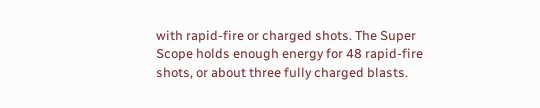with rapid-fire or charged shots. The Super Scope holds enough energy for 48 rapid-fire shots, or about three fully charged blasts.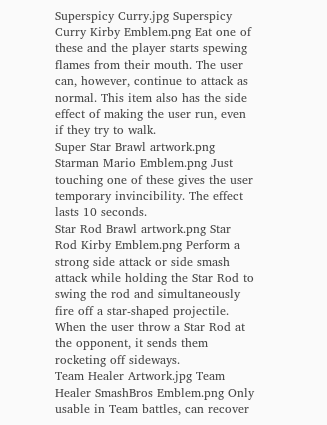Superspicy Curry.jpg Superspicy Curry Kirby Emblem.png Eat one of these and the player starts spewing flames from their mouth. The user can, however, continue to attack as normal. This item also has the side effect of making the user run, even if they try to walk.
Super Star Brawl artwork.png Starman Mario Emblem.png Just touching one of these gives the user temporary invincibility. The effect lasts 10 seconds.
Star Rod Brawl artwork.png Star Rod Kirby Emblem.png Perform a strong side attack or side smash attack while holding the Star Rod to swing the rod and simultaneously fire off a star-shaped projectile. When the user throw a Star Rod at the opponent, it sends them rocketing off sideways.
Team Healer Artwork.jpg Team Healer SmashBros Emblem.png Only usable in Team battles, can recover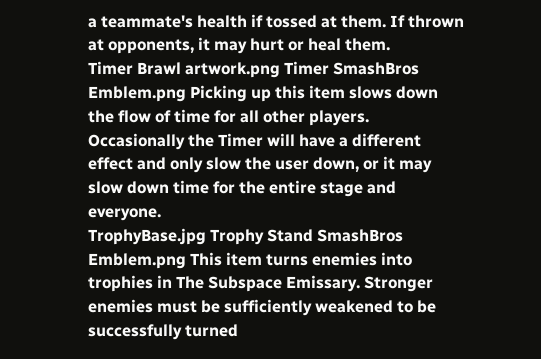a teammate's health if tossed at them. If thrown at opponents, it may hurt or heal them.
Timer Brawl artwork.png Timer SmashBros Emblem.png Picking up this item slows down the flow of time for all other players. Occasionally the Timer will have a different effect and only slow the user down, or it may slow down time for the entire stage and everyone.
TrophyBase.jpg Trophy Stand SmashBros Emblem.png This item turns enemies into trophies in The Subspace Emissary. Stronger enemies must be sufficiently weakened to be successfully turned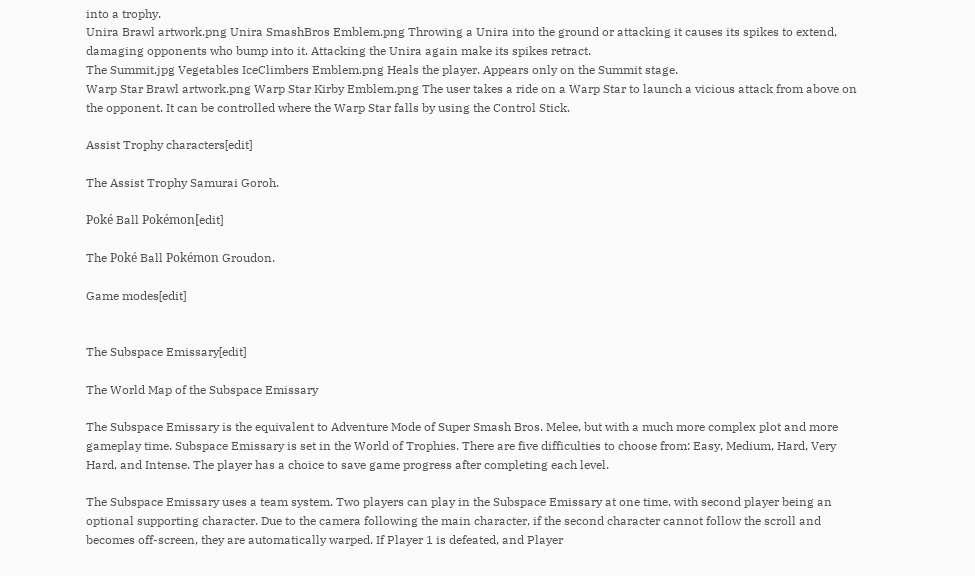into a trophy.
Unira Brawl artwork.png Unira SmashBros Emblem.png Throwing a Unira into the ground or attacking it causes its spikes to extend, damaging opponents who bump into it. Attacking the Unira again make its spikes retract.
The Summit.jpg Vegetables IceClimbers Emblem.png Heals the player. Appears only on the Summit stage.
Warp Star Brawl artwork.png Warp Star Kirby Emblem.png The user takes a ride on a Warp Star to launch a vicious attack from above on the opponent. It can be controlled where the Warp Star falls by using the Control Stick.

Assist Trophy characters[edit]

The Assist Trophy Samurai Goroh.

Poké Ball Pokémon[edit]

The Poké Ball Pokémon Groudon.

Game modes[edit]


The Subspace Emissary[edit]

The World Map of the Subspace Emissary

The Subspace Emissary is the equivalent to Adventure Mode of Super Smash Bros. Melee, but with a much more complex plot and more gameplay time. Subspace Emissary is set in the World of Trophies. There are five difficulties to choose from: Easy, Medium, Hard, Very Hard, and Intense. The player has a choice to save game progress after completing each level.

The Subspace Emissary uses a team system. Two players can play in the Subspace Emissary at one time, with second player being an optional supporting character. Due to the camera following the main character, if the second character cannot follow the scroll and becomes off-screen, they are automatically warped. If Player 1 is defeated, and Player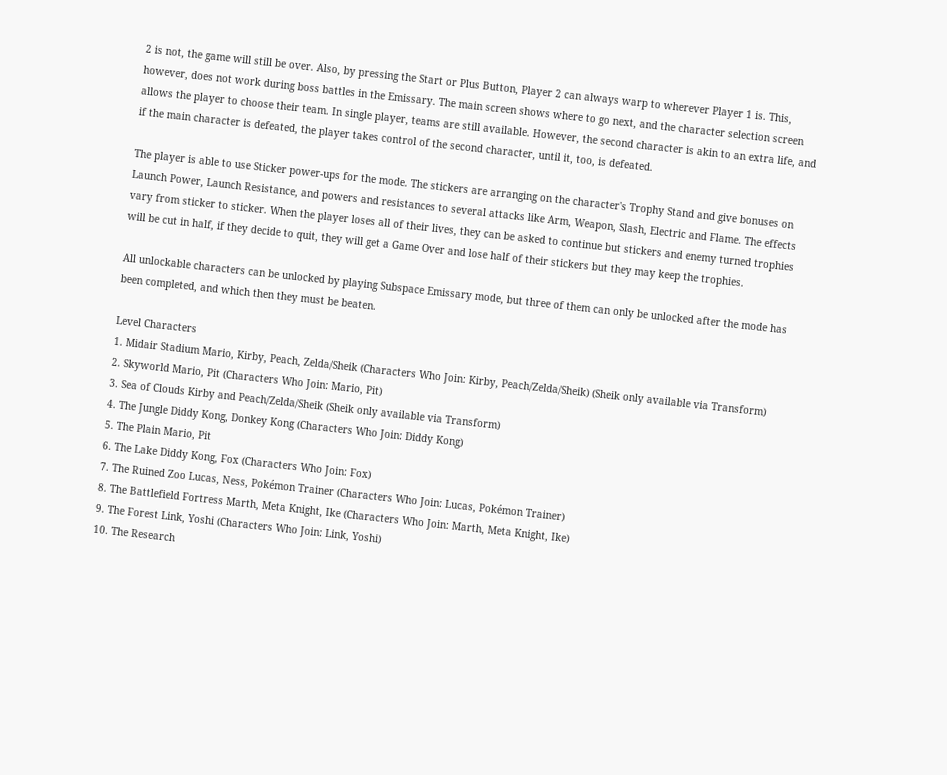2 is not, the game will still be over. Also, by pressing the Start or Plus Button, Player 2 can always warp to wherever Player 1 is. This, however, does not work during boss battles in the Emissary. The main screen shows where to go next, and the character selection screen allows the player to choose their team. In single player, teams are still available. However, the second character is akin to an extra life, and if the main character is defeated, the player takes control of the second character, until it, too, is defeated.

The player is able to use Sticker power-ups for the mode. The stickers are arranging on the character's Trophy Stand and give bonuses on Launch Power, Launch Resistance, and powers and resistances to several attacks like Arm, Weapon, Slash, Electric and Flame. The effects vary from sticker to sticker. When the player loses all of their lives, they can be asked to continue but stickers and enemy turned trophies will be cut in half, if they decide to quit, they will get a Game Over and lose half of their stickers but they may keep the trophies.

All unlockable characters can be unlocked by playing Subspace Emissary mode, but three of them can only be unlocked after the mode has been completed, and which then they must be beaten.

Level Characters
1. Midair Stadium Mario, Kirby, Peach, Zelda/Sheik (Characters Who Join: Kirby, Peach/Zelda/Sheik) (Sheik only available via Transform)
2. Skyworld Mario, Pit (Characters Who Join: Mario, Pit)
3. Sea of Clouds Kirby and Peach/Zelda/Sheik (Sheik only available via Transform)
4. The Jungle Diddy Kong, Donkey Kong (Characters Who Join: Diddy Kong)
5. The Plain Mario, Pit
6. The Lake Diddy Kong, Fox (Characters Who Join: Fox)
7. The Ruined Zoo Lucas, Ness, Pokémon Trainer (Characters Who Join: Lucas, Pokémon Trainer)
8. The Battlefield Fortress Marth, Meta Knight, Ike (Characters Who Join: Marth, Meta Knight, Ike)
9. The Forest Link, Yoshi (Characters Who Join: Link, Yoshi)
10. The Research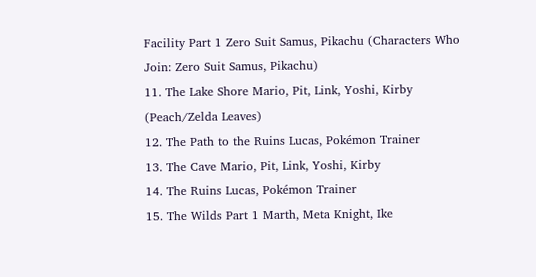Facility Part 1 Zero Suit Samus, Pikachu (Characters Who Join: Zero Suit Samus, Pikachu)
11. The Lake Shore Mario, Pit, Link, Yoshi, Kirby (Peach/Zelda Leaves)
12. The Path to the Ruins Lucas, Pokémon Trainer
13. The Cave Mario, Pit, Link, Yoshi, Kirby
14. The Ruins Lucas, Pokémon Trainer
15. The Wilds Part 1 Marth, Meta Knight, Ike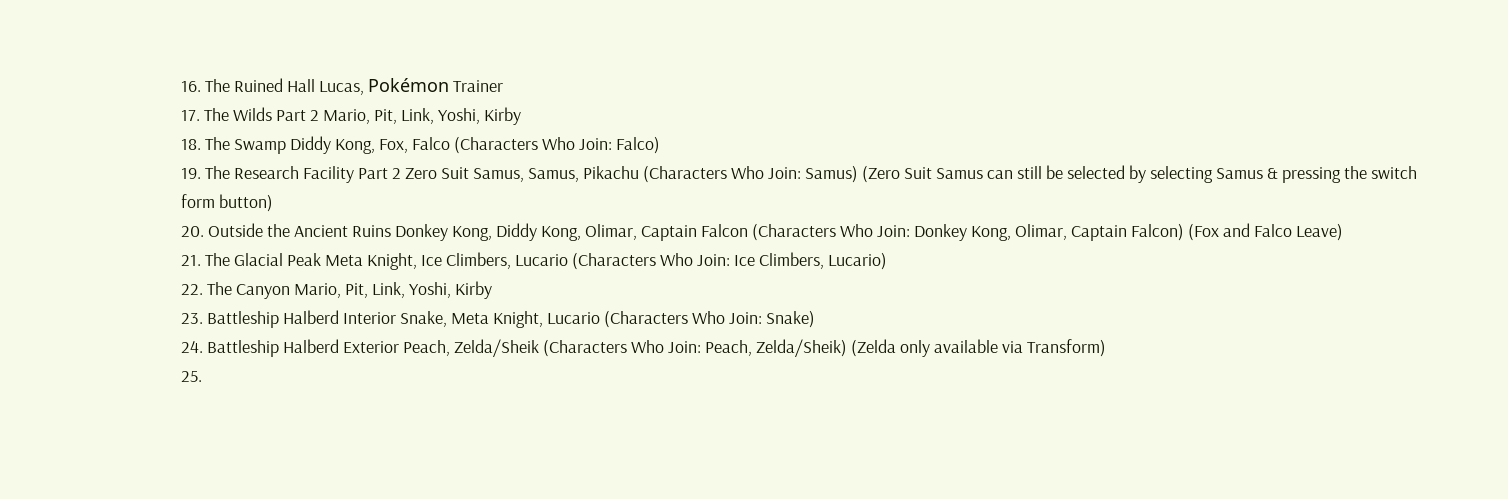16. The Ruined Hall Lucas, Pokémon Trainer
17. The Wilds Part 2 Mario, Pit, Link, Yoshi, Kirby
18. The Swamp Diddy Kong, Fox, Falco (Characters Who Join: Falco)
19. The Research Facility Part 2 Zero Suit Samus, Samus, Pikachu (Characters Who Join: Samus) (Zero Suit Samus can still be selected by selecting Samus & pressing the switch form button)
20. Outside the Ancient Ruins Donkey Kong, Diddy Kong, Olimar, Captain Falcon (Characters Who Join: Donkey Kong, Olimar, Captain Falcon) (Fox and Falco Leave)
21. The Glacial Peak Meta Knight, Ice Climbers, Lucario (Characters Who Join: Ice Climbers, Lucario)
22. The Canyon Mario, Pit, Link, Yoshi, Kirby
23. Battleship Halberd Interior Snake, Meta Knight, Lucario (Characters Who Join: Snake)
24. Battleship Halberd Exterior Peach, Zelda/Sheik (Characters Who Join: Peach, Zelda/Sheik) (Zelda only available via Transform)
25.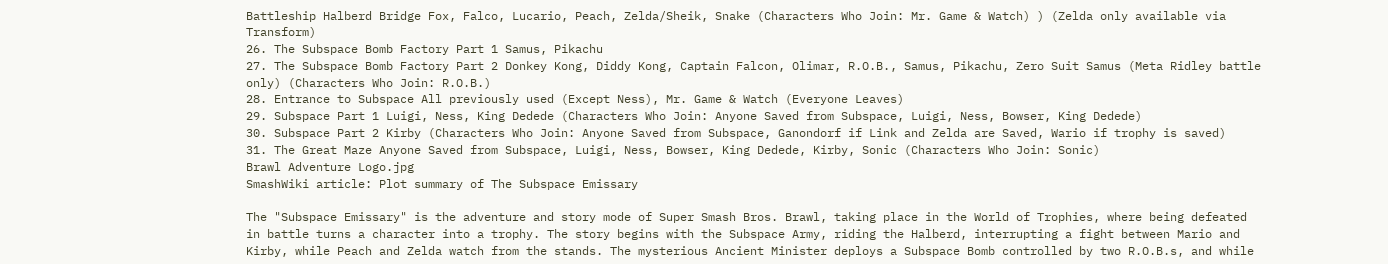Battleship Halberd Bridge Fox, Falco, Lucario, Peach, Zelda/Sheik, Snake (Characters Who Join: Mr. Game & Watch) ) (Zelda only available via Transform)
26. The Subspace Bomb Factory Part 1 Samus, Pikachu
27. The Subspace Bomb Factory Part 2 Donkey Kong, Diddy Kong, Captain Falcon, Olimar, R.O.B., Samus, Pikachu, Zero Suit Samus (Meta Ridley battle only) (Characters Who Join: R.O.B.)
28. Entrance to Subspace All previously used (Except Ness), Mr. Game & Watch (Everyone Leaves)
29. Subspace Part 1 Luigi, Ness, King Dedede (Characters Who Join: Anyone Saved from Subspace, Luigi, Ness, Bowser, King Dedede)
30. Subspace Part 2 Kirby (Characters Who Join: Anyone Saved from Subspace, Ganondorf if Link and Zelda are Saved, Wario if trophy is saved)
31. The Great Maze Anyone Saved from Subspace, Luigi, Ness, Bowser, King Dedede, Kirby, Sonic (Characters Who Join: Sonic)
Brawl Adventure Logo.jpg
SmashWiki article: Plot summary of The Subspace Emissary

The "Subspace Emissary" is the adventure and story mode of Super Smash Bros. Brawl, taking place in the World of Trophies, where being defeated in battle turns a character into a trophy. The story begins with the Subspace Army, riding the Halberd, interrupting a fight between Mario and Kirby, while Peach and Zelda watch from the stands. The mysterious Ancient Minister deploys a Subspace Bomb controlled by two R.O.B.s, and while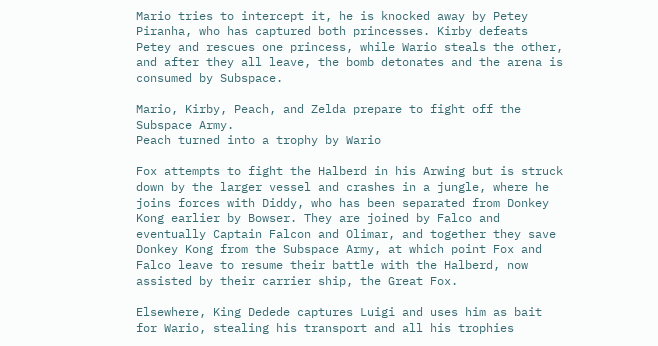Mario tries to intercept it, he is knocked away by Petey Piranha, who has captured both princesses. Kirby defeats Petey and rescues one princess, while Wario steals the other, and after they all leave, the bomb detonates and the arena is consumed by Subspace.

Mario, Kirby, Peach, and Zelda prepare to fight off the Subspace Army.
Peach turned into a trophy by Wario

Fox attempts to fight the Halberd in his Arwing but is struck down by the larger vessel and crashes in a jungle, where he joins forces with Diddy, who has been separated from Donkey Kong earlier by Bowser. They are joined by Falco and eventually Captain Falcon and Olimar, and together they save Donkey Kong from the Subspace Army, at which point Fox and Falco leave to resume their battle with the Halberd, now assisted by their carrier ship, the Great Fox.

Elsewhere, King Dedede captures Luigi and uses him as bait for Wario, stealing his transport and all his trophies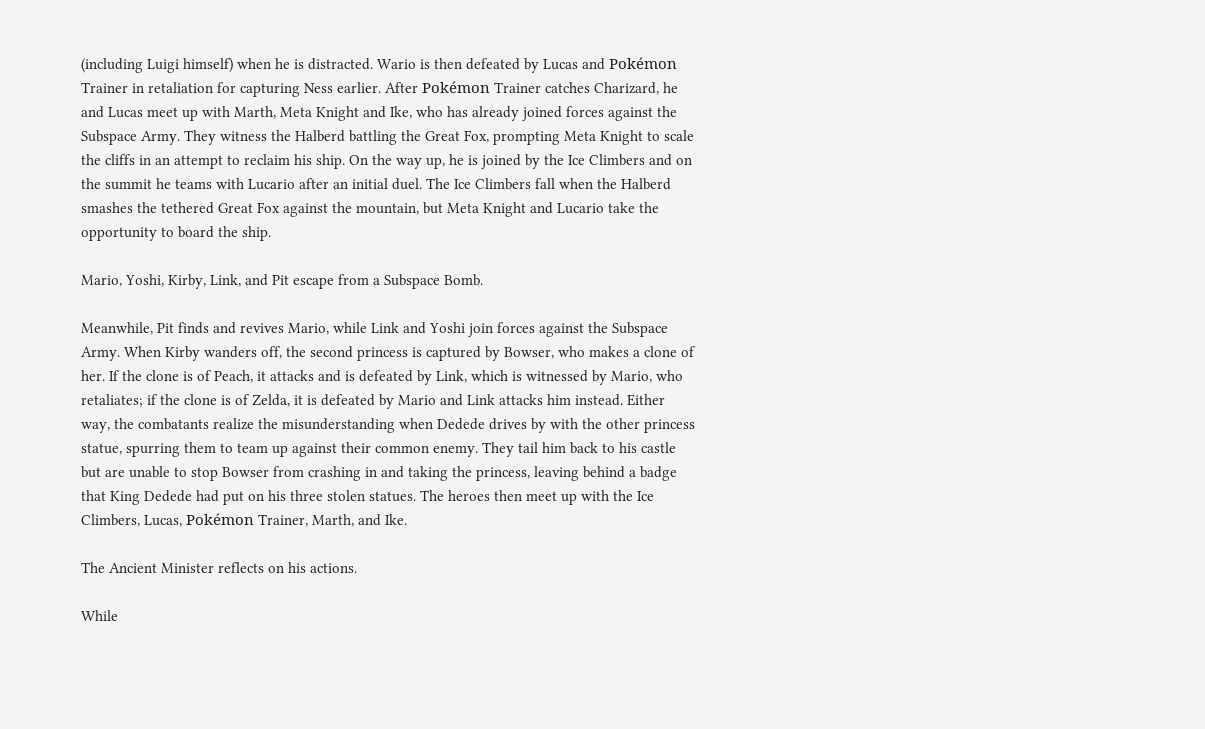(including Luigi himself) when he is distracted. Wario is then defeated by Lucas and Pokémon Trainer in retaliation for capturing Ness earlier. After Pokémon Trainer catches Charizard, he and Lucas meet up with Marth, Meta Knight and Ike, who has already joined forces against the Subspace Army. They witness the Halberd battling the Great Fox, prompting Meta Knight to scale the cliffs in an attempt to reclaim his ship. On the way up, he is joined by the Ice Climbers and on the summit he teams with Lucario after an initial duel. The Ice Climbers fall when the Halberd smashes the tethered Great Fox against the mountain, but Meta Knight and Lucario take the opportunity to board the ship.

Mario, Yoshi, Kirby, Link, and Pit escape from a Subspace Bomb.

Meanwhile, Pit finds and revives Mario, while Link and Yoshi join forces against the Subspace Army. When Kirby wanders off, the second princess is captured by Bowser, who makes a clone of her. If the clone is of Peach, it attacks and is defeated by Link, which is witnessed by Mario, who retaliates; if the clone is of Zelda, it is defeated by Mario and Link attacks him instead. Either way, the combatants realize the misunderstanding when Dedede drives by with the other princess statue, spurring them to team up against their common enemy. They tail him back to his castle but are unable to stop Bowser from crashing in and taking the princess, leaving behind a badge that King Dedede had put on his three stolen statues. The heroes then meet up with the Ice Climbers, Lucas, Pokémon Trainer, Marth, and Ike.

The Ancient Minister reflects on his actions.

While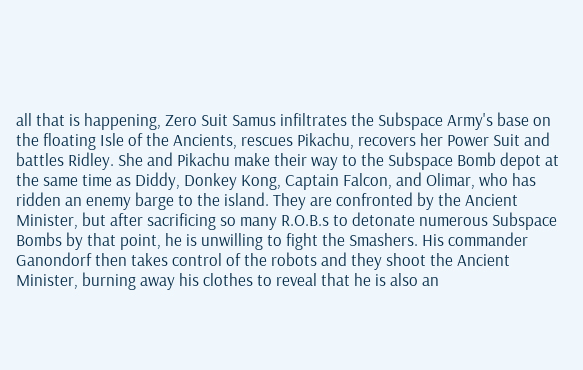all that is happening, Zero Suit Samus infiltrates the Subspace Army's base on the floating Isle of the Ancients, rescues Pikachu, recovers her Power Suit and battles Ridley. She and Pikachu make their way to the Subspace Bomb depot at the same time as Diddy, Donkey Kong, Captain Falcon, and Olimar, who has ridden an enemy barge to the island. They are confronted by the Ancient Minister, but after sacrificing so many R.O.B.s to detonate numerous Subspace Bombs by that point, he is unwilling to fight the Smashers. His commander Ganondorf then takes control of the robots and they shoot the Ancient Minister, burning away his clothes to reveal that he is also an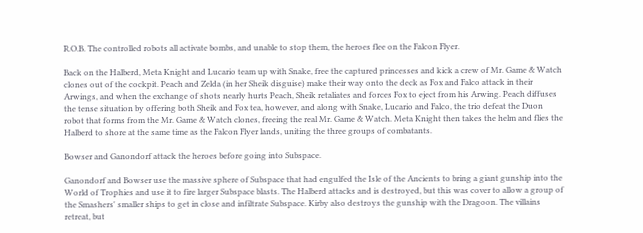R.O.B. The controlled robots all activate bombs, and unable to stop them, the heroes flee on the Falcon Flyer.

Back on the Halberd, Meta Knight and Lucario team up with Snake, free the captured princesses and kick a crew of Mr. Game & Watch clones out of the cockpit. Peach and Zelda (in her Sheik disguise) make their way onto the deck as Fox and Falco attack in their Arwings, and when the exchange of shots nearly hurts Peach, Sheik retaliates and forces Fox to eject from his Arwing. Peach diffuses the tense situation by offering both Sheik and Fox tea, however, and along with Snake, Lucario and Falco, the trio defeat the Duon robot that forms from the Mr. Game & Watch clones, freeing the real Mr. Game & Watch. Meta Knight then takes the helm and flies the Halberd to shore at the same time as the Falcon Flyer lands, uniting the three groups of combatants.

Bowser and Ganondorf attack the heroes before going into Subspace.

Ganondorf and Bowser use the massive sphere of Subspace that had engulfed the Isle of the Ancients to bring a giant gunship into the World of Trophies and use it to fire larger Subspace blasts. The Halberd attacks and is destroyed, but this was cover to allow a group of the Smashers' smaller ships to get in close and infiltrate Subspace. Kirby also destroys the gunship with the Dragoon. The villains retreat, but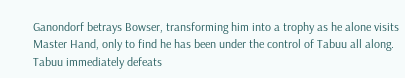Ganondorf betrays Bowser, transforming him into a trophy as he alone visits Master Hand, only to find he has been under the control of Tabuu all along. Tabuu immediately defeats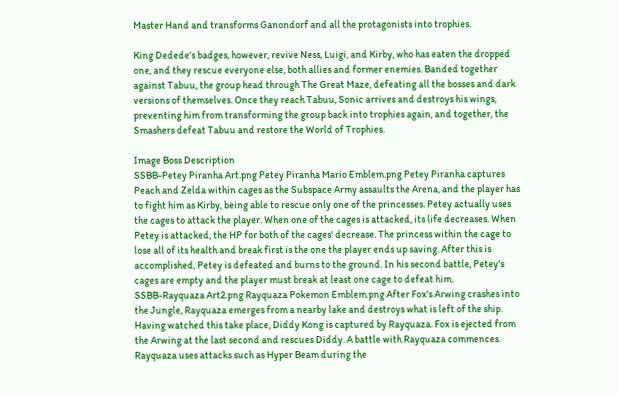Master Hand and transforms Ganondorf and all the protagonists into trophies.

King Dedede's badges, however, revive Ness, Luigi, and Kirby, who has eaten the dropped one, and they rescue everyone else, both allies and former enemies. Banded together against Tabuu, the group head through The Great Maze, defeating all the bosses and dark versions of themselves. Once they reach Tabuu, Sonic arrives and destroys his wings, preventing him from transforming the group back into trophies again, and together, the Smashers defeat Tabuu and restore the World of Trophies.

Image Boss Description
SSBB-Petey Piranha Art.png Petey Piranha Mario Emblem.png Petey Piranha captures Peach and Zelda within cages as the Subspace Army assaults the Arena, and the player has to fight him as Kirby, being able to rescue only one of the princesses. Petey actually uses the cages to attack the player. When one of the cages is attacked, its life decreases. When Petey is attacked, the HP for both of the cages' decrease. The princess within the cage to lose all of its health and break first is the one the player ends up saving. After this is accomplished, Petey is defeated and burns to the ground. In his second battle, Petey's cages are empty and the player must break at least one cage to defeat him.
SSBB-Rayquaza Art2.png Rayquaza Pokemon Emblem.png After Fox's Arwing crashes into the Jungle, Rayquaza emerges from a nearby lake and destroys what is left of the ship. Having watched this take place, Diddy Kong is captured by Rayquaza. Fox is ejected from the Arwing at the last second and rescues Diddy. A battle with Rayquaza commences. Rayquaza uses attacks such as Hyper Beam during the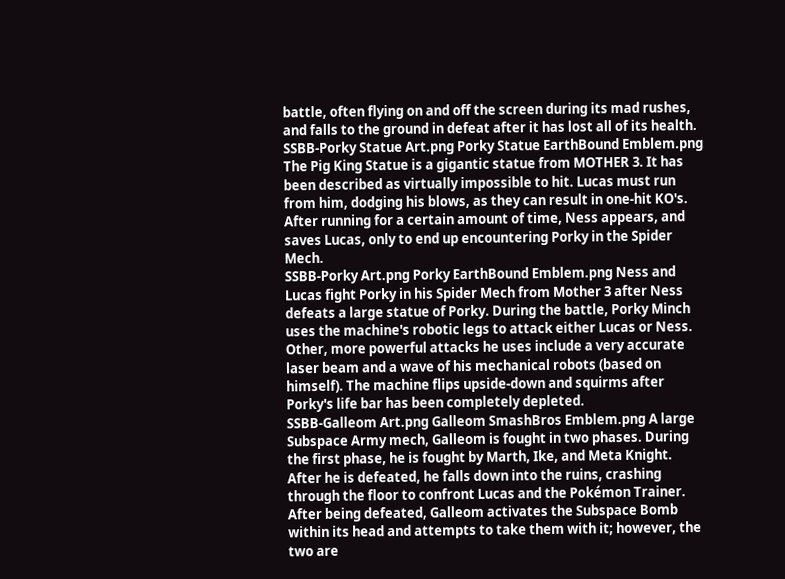battle, often flying on and off the screen during its mad rushes, and falls to the ground in defeat after it has lost all of its health.
SSBB-Porky Statue Art.png Porky Statue EarthBound Emblem.png The Pig King Statue is a gigantic statue from MOTHER 3. It has been described as virtually impossible to hit. Lucas must run from him, dodging his blows, as they can result in one-hit KO's. After running for a certain amount of time, Ness appears, and saves Lucas, only to end up encountering Porky in the Spider Mech.
SSBB-Porky Art.png Porky EarthBound Emblem.png Ness and Lucas fight Porky in his Spider Mech from Mother 3 after Ness defeats a large statue of Porky. During the battle, Porky Minch uses the machine's robotic legs to attack either Lucas or Ness. Other, more powerful attacks he uses include a very accurate laser beam and a wave of his mechanical robots (based on himself). The machine flips upside-down and squirms after Porky's life bar has been completely depleted.
SSBB-Galleom Art.png Galleom SmashBros Emblem.png A large Subspace Army mech, Galleom is fought in two phases. During the first phase, he is fought by Marth, Ike, and Meta Knight. After he is defeated, he falls down into the ruins, crashing through the floor to confront Lucas and the Pokémon Trainer. After being defeated, Galleom activates the Subspace Bomb within its head and attempts to take them with it; however, the two are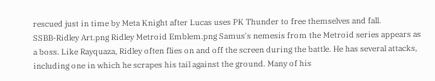rescued just in time by Meta Knight after Lucas uses PK Thunder to free themselves and fall.
SSBB-Ridley Art.png Ridley Metroid Emblem.png Samus's nemesis from the Metroid series appears as a boss. Like Rayquaza, Ridley often flies on and off the screen during the battle. He has several attacks, including one in which he scrapes his tail against the ground. Many of his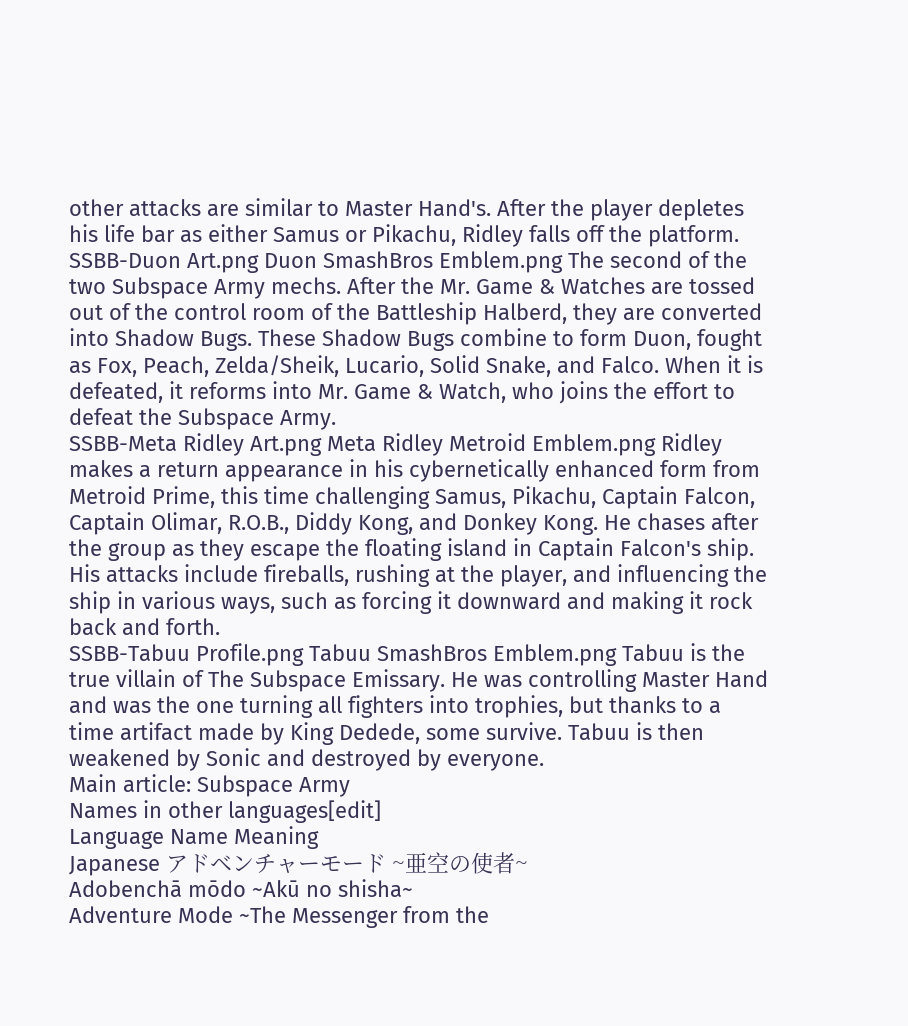other attacks are similar to Master Hand's. After the player depletes his life bar as either Samus or Pikachu, Ridley falls off the platform.
SSBB-Duon Art.png Duon SmashBros Emblem.png The second of the two Subspace Army mechs. After the Mr. Game & Watches are tossed out of the control room of the Battleship Halberd, they are converted into Shadow Bugs. These Shadow Bugs combine to form Duon, fought as Fox, Peach, Zelda/Sheik, Lucario, Solid Snake, and Falco. When it is defeated, it reforms into Mr. Game & Watch, who joins the effort to defeat the Subspace Army.
SSBB-Meta Ridley Art.png Meta Ridley Metroid Emblem.png Ridley makes a return appearance in his cybernetically enhanced form from Metroid Prime, this time challenging Samus, Pikachu, Captain Falcon, Captain Olimar, R.O.B., Diddy Kong, and Donkey Kong. He chases after the group as they escape the floating island in Captain Falcon's ship. His attacks include fireballs, rushing at the player, and influencing the ship in various ways, such as forcing it downward and making it rock back and forth.
SSBB-Tabuu Profile.png Tabuu SmashBros Emblem.png Tabuu is the true villain of The Subspace Emissary. He was controlling Master Hand and was the one turning all fighters into trophies, but thanks to a time artifact made by King Dedede, some survive. Tabuu is then weakened by Sonic and destroyed by everyone.
Main article: Subspace Army
Names in other languages[edit]
Language Name Meaning
Japanese アドベンチャーモード ~亜空の使者~
Adobenchā mōdo ~Akū no shisha~
Adventure Mode ~The Messenger from the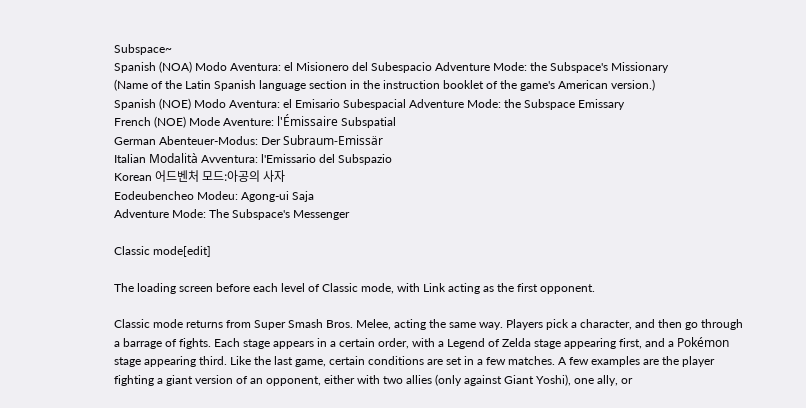Subspace~
Spanish (NOA) Modo Aventura: el Misionero del Subespacio Adventure Mode: the Subspace's Missionary
(Name of the Latin Spanish language section in the instruction booklet of the game's American version.)
Spanish (NOE) Modo Aventura: el Emisario Subespacial Adventure Mode: the Subspace Emissary
French (NOE) Mode Aventure: l'Émissaire Subspatial
German Abenteuer-Modus: Der Subraum-Emissär
Italian Modalità Avventura: l'Emissario del Subspazio
Korean 어드벤처 모드:아공의 사자
Eodeubencheo Modeu: Agong-ui Saja
Adventure Mode: The Subspace's Messenger

Classic mode[edit]

The loading screen before each level of Classic mode, with Link acting as the first opponent.

Classic mode returns from Super Smash Bros. Melee, acting the same way. Players pick a character, and then go through a barrage of fights. Each stage appears in a certain order, with a Legend of Zelda stage appearing first, and a Pokémon stage appearing third. Like the last game, certain conditions are set in a few matches. A few examples are the player fighting a giant version of an opponent, either with two allies (only against Giant Yoshi), one ally, or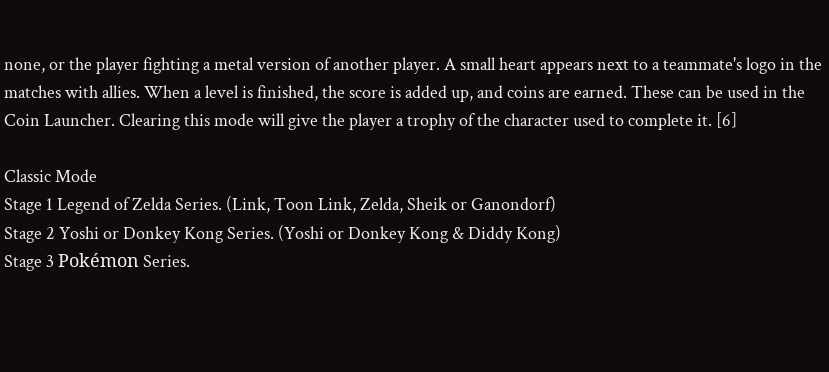none, or the player fighting a metal version of another player. A small heart appears next to a teammate's logo in the matches with allies. When a level is finished, the score is added up, and coins are earned. These can be used in the Coin Launcher. Clearing this mode will give the player a trophy of the character used to complete it. [6]

Classic Mode
Stage 1 Legend of Zelda Series. (Link, Toon Link, Zelda, Sheik or Ganondorf)
Stage 2 Yoshi or Donkey Kong Series. (Yoshi or Donkey Kong & Diddy Kong)
Stage 3 Pokémon Series.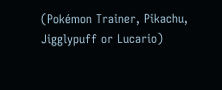(Pokémon Trainer, Pikachu, Jigglypuff or Lucario)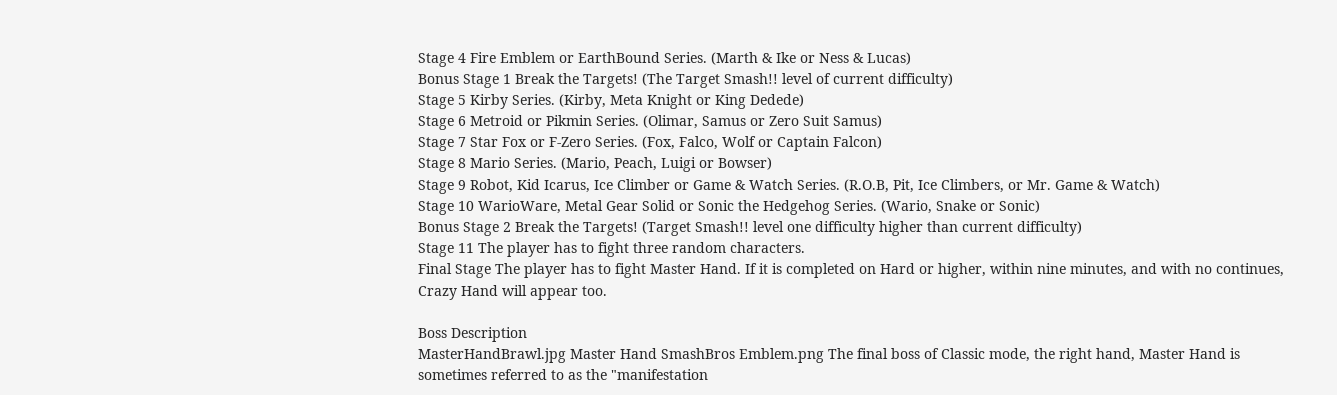Stage 4 Fire Emblem or EarthBound Series. (Marth & Ike or Ness & Lucas)
Bonus Stage 1 Break the Targets! (The Target Smash!! level of current difficulty)
Stage 5 Kirby Series. (Kirby, Meta Knight or King Dedede)
Stage 6 Metroid or Pikmin Series. (Olimar, Samus or Zero Suit Samus)
Stage 7 Star Fox or F-Zero Series. (Fox, Falco, Wolf or Captain Falcon)
Stage 8 Mario Series. (Mario, Peach, Luigi or Bowser)
Stage 9 Robot, Kid Icarus, Ice Climber or Game & Watch Series. (R.O.B, Pit, Ice Climbers, or Mr. Game & Watch)
Stage 10 WarioWare, Metal Gear Solid or Sonic the Hedgehog Series. (Wario, Snake or Sonic)
Bonus Stage 2 Break the Targets! (Target Smash!! level one difficulty higher than current difficulty)
Stage 11 The player has to fight three random characters.
Final Stage The player has to fight Master Hand. If it is completed on Hard or higher, within nine minutes, and with no continues, Crazy Hand will appear too.

Boss Description
MasterHandBrawl.jpg Master Hand SmashBros Emblem.png The final boss of Classic mode, the right hand, Master Hand is sometimes referred to as the "manifestation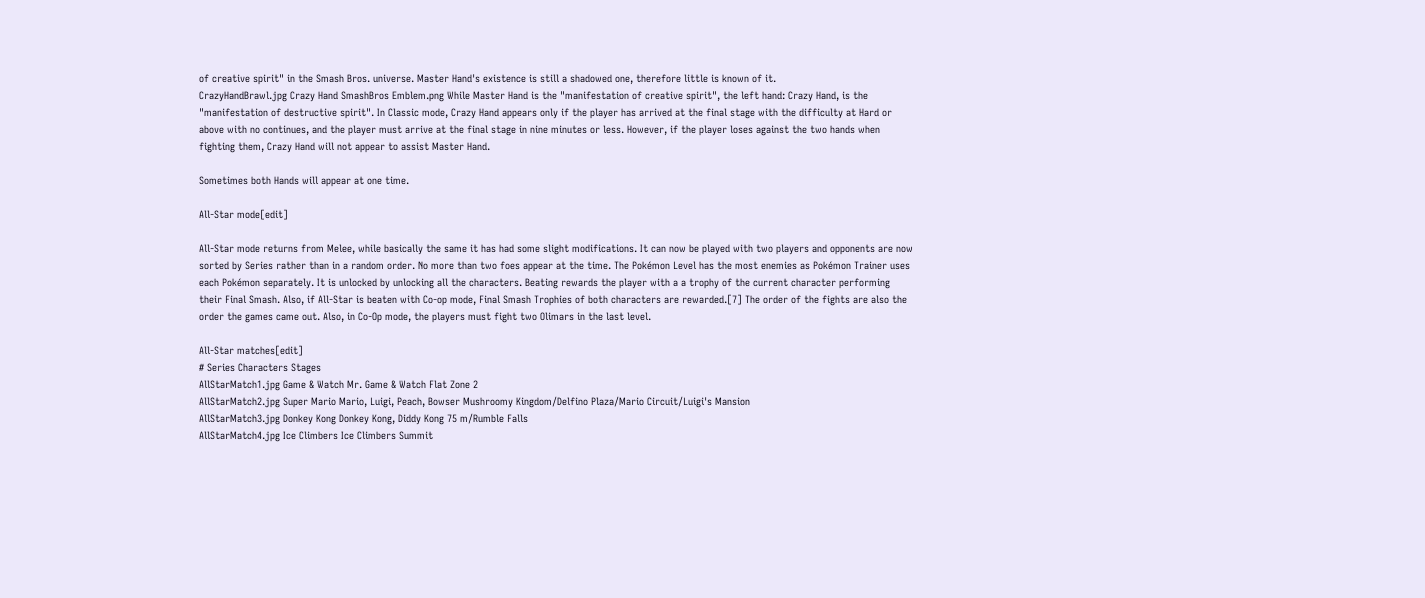of creative spirit" in the Smash Bros. universe. Master Hand's existence is still a shadowed one, therefore little is known of it.
CrazyHandBrawl.jpg Crazy Hand SmashBros Emblem.png While Master Hand is the "manifestation of creative spirit", the left hand: Crazy Hand, is the "manifestation of destructive spirit". In Classic mode, Crazy Hand appears only if the player has arrived at the final stage with the difficulty at Hard or above with no continues, and the player must arrive at the final stage in nine minutes or less. However, if the player loses against the two hands when fighting them, Crazy Hand will not appear to assist Master Hand.

Sometimes both Hands will appear at one time.

All-Star mode[edit]

All-Star mode returns from Melee, while basically the same it has had some slight modifications. It can now be played with two players and opponents are now sorted by Series rather than in a random order. No more than two foes appear at the time. The Pokémon Level has the most enemies as Pokémon Trainer uses each Pokémon separately. It is unlocked by unlocking all the characters. Beating rewards the player with a a trophy of the current character performing their Final Smash. Also, if All-Star is beaten with Co-op mode, Final Smash Trophies of both characters are rewarded.[7] The order of the fights are also the order the games came out. Also, in Co-Op mode, the players must fight two Olimars in the last level.

All-Star matches[edit]
# Series Characters Stages
AllStarMatch1.jpg Game & Watch Mr. Game & Watch Flat Zone 2
AllStarMatch2.jpg Super Mario Mario, Luigi, Peach, Bowser Mushroomy Kingdom/Delfino Plaza/Mario Circuit/Luigi's Mansion
AllStarMatch3.jpg Donkey Kong Donkey Kong, Diddy Kong 75 m/Rumble Falls
AllStarMatch4.jpg Ice Climbers Ice Climbers Summit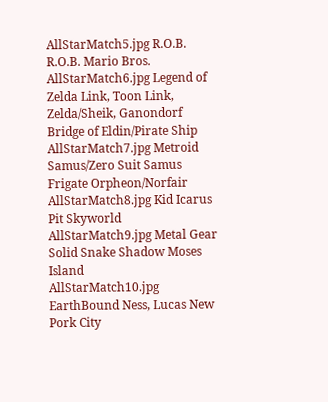AllStarMatch5.jpg R.O.B. R.O.B. Mario Bros.
AllStarMatch6.jpg Legend of Zelda Link, Toon Link, Zelda/Sheik, Ganondorf Bridge of Eldin/Pirate Ship
AllStarMatch7.jpg Metroid Samus/Zero Suit Samus Frigate Orpheon/Norfair
AllStarMatch8.jpg Kid Icarus Pit Skyworld
AllStarMatch9.jpg Metal Gear Solid Snake Shadow Moses Island
AllStarMatch10.jpg EarthBound Ness, Lucas New Pork City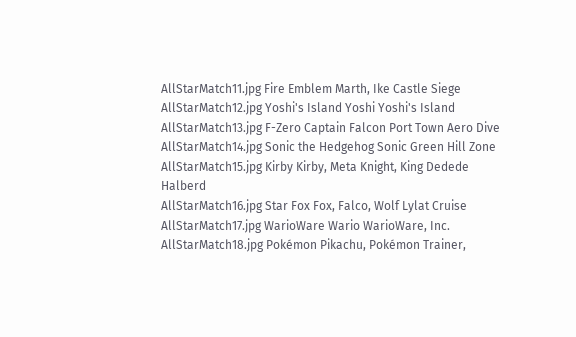AllStarMatch11.jpg Fire Emblem Marth, Ike Castle Siege
AllStarMatch12.jpg Yoshi's Island Yoshi Yoshi's Island
AllStarMatch13.jpg F-Zero Captain Falcon Port Town Aero Dive
AllStarMatch14.jpg Sonic the Hedgehog Sonic Green Hill Zone
AllStarMatch15.jpg Kirby Kirby, Meta Knight, King Dedede Halberd
AllStarMatch16.jpg Star Fox Fox, Falco, Wolf Lylat Cruise
AllStarMatch17.jpg WarioWare Wario WarioWare, Inc.
AllStarMatch18.jpg Pokémon Pikachu, Pokémon Trainer,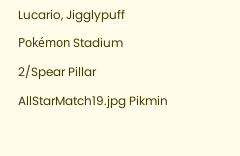Lucario, Jigglypuff Pokémon Stadium 2/Spear Pillar
AllStarMatch19.jpg Pikmin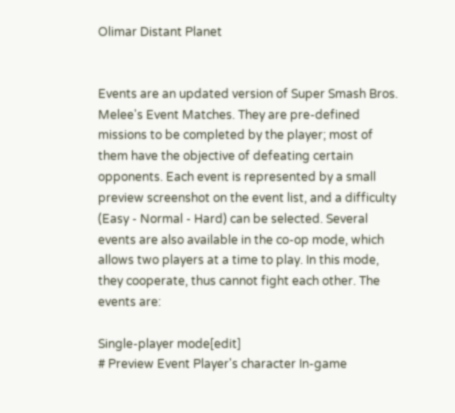Olimar Distant Planet


Events are an updated version of Super Smash Bros. Melee's Event Matches. They are pre-defined missions to be completed by the player; most of them have the objective of defeating certain opponents. Each event is represented by a small preview screenshot on the event list, and a difficulty (Easy - Normal - Hard) can be selected. Several events are also available in the co-op mode, which allows two players at a time to play. In this mode, they cooperate, thus cannot fight each other. The events are:

Single-player mode[edit]
# Preview Event Player's character In-game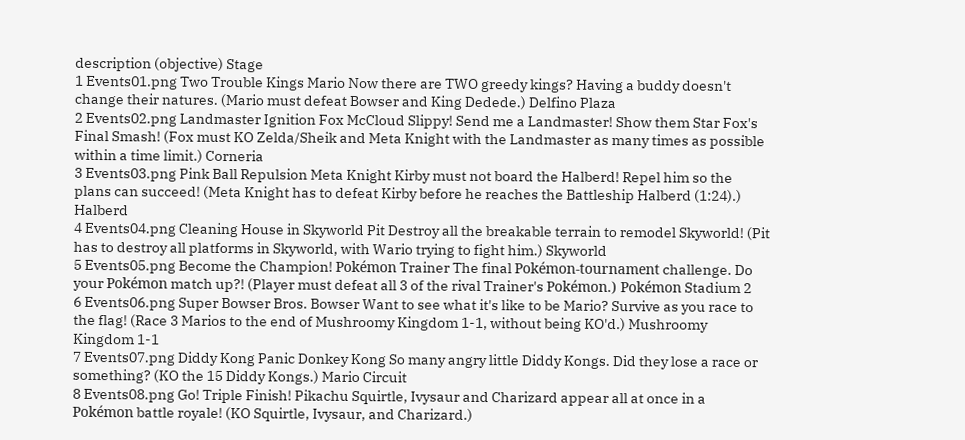description (objective) Stage
1 Events01.png Two Trouble Kings Mario Now there are TWO greedy kings? Having a buddy doesn't change their natures. (Mario must defeat Bowser and King Dedede.) Delfino Plaza
2 Events02.png Landmaster Ignition Fox McCloud Slippy! Send me a Landmaster! Show them Star Fox's Final Smash! (Fox must KO Zelda/Sheik and Meta Knight with the Landmaster as many times as possible within a time limit.) Corneria
3 Events03.png Pink Ball Repulsion Meta Knight Kirby must not board the Halberd! Repel him so the plans can succeed! (Meta Knight has to defeat Kirby before he reaches the Battleship Halberd (1:24).) Halberd
4 Events04.png Cleaning House in Skyworld Pit Destroy all the breakable terrain to remodel Skyworld! (Pit has to destroy all platforms in Skyworld, with Wario trying to fight him.) Skyworld
5 Events05.png Become the Champion! Pokémon Trainer The final Pokémon-tournament challenge. Do your Pokémon match up?! (Player must defeat all 3 of the rival Trainer's Pokémon.) Pokémon Stadium 2
6 Events06.png Super Bowser Bros. Bowser Want to see what it's like to be Mario? Survive as you race to the flag! (Race 3 Marios to the end of Mushroomy Kingdom 1-1, without being KO'd.) Mushroomy Kingdom 1-1
7 Events07.png Diddy Kong Panic Donkey Kong So many angry little Diddy Kongs. Did they lose a race or something? (KO the 15 Diddy Kongs.) Mario Circuit
8 Events08.png Go! Triple Finish! Pikachu Squirtle, Ivysaur and Charizard appear all at once in a Pokémon battle royale! (KO Squirtle, Ivysaur, and Charizard.)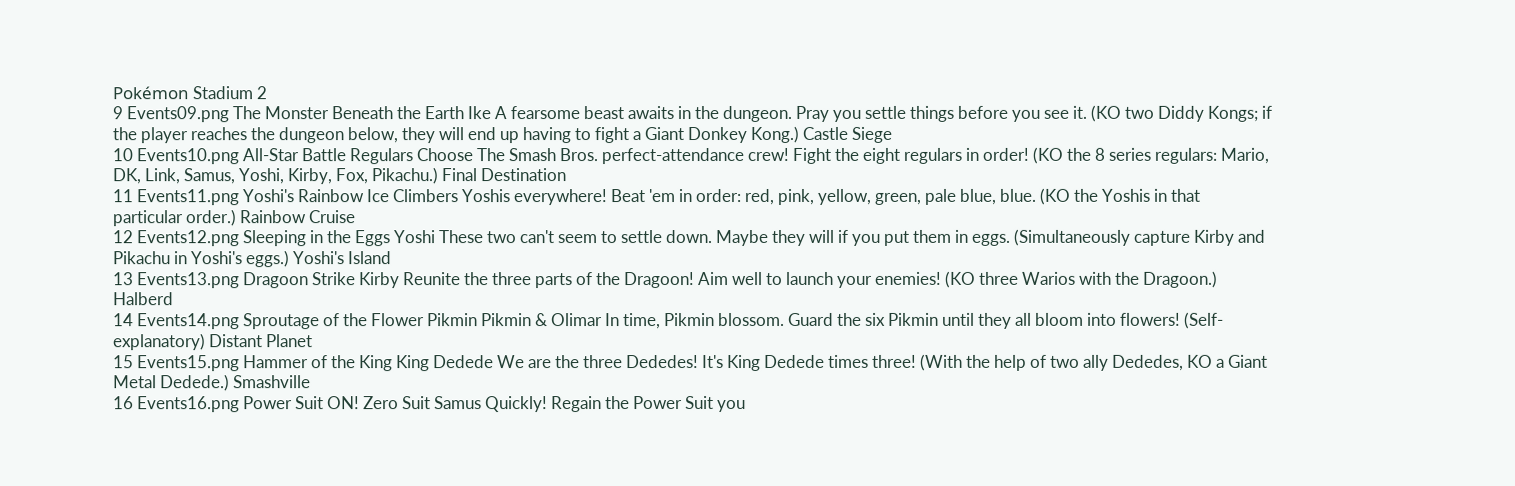Pokémon Stadium 2
9 Events09.png The Monster Beneath the Earth Ike A fearsome beast awaits in the dungeon. Pray you settle things before you see it. (KO two Diddy Kongs; if the player reaches the dungeon below, they will end up having to fight a Giant Donkey Kong.) Castle Siege
10 Events10.png All-Star Battle Regulars Choose The Smash Bros. perfect-attendance crew! Fight the eight regulars in order! (KO the 8 series regulars: Mario, DK, Link, Samus, Yoshi, Kirby, Fox, Pikachu.) Final Destination
11 Events11.png Yoshi's Rainbow Ice Climbers Yoshis everywhere! Beat 'em in order: red, pink, yellow, green, pale blue, blue. (KO the Yoshis in that particular order.) Rainbow Cruise
12 Events12.png Sleeping in the Eggs Yoshi These two can't seem to settle down. Maybe they will if you put them in eggs. (Simultaneously capture Kirby and Pikachu in Yoshi's eggs.) Yoshi's Island
13 Events13.png Dragoon Strike Kirby Reunite the three parts of the Dragoon! Aim well to launch your enemies! (KO three Warios with the Dragoon.) Halberd
14 Events14.png Sproutage of the Flower Pikmin Pikmin & Olimar In time, Pikmin blossom. Guard the six Pikmin until they all bloom into flowers! (Self-explanatory) Distant Planet
15 Events15.png Hammer of the King King Dedede We are the three Dededes! It's King Dedede times three! (With the help of two ally Dededes, KO a Giant Metal Dedede.) Smashville
16 Events16.png Power Suit ON! Zero Suit Samus Quickly! Regain the Power Suit you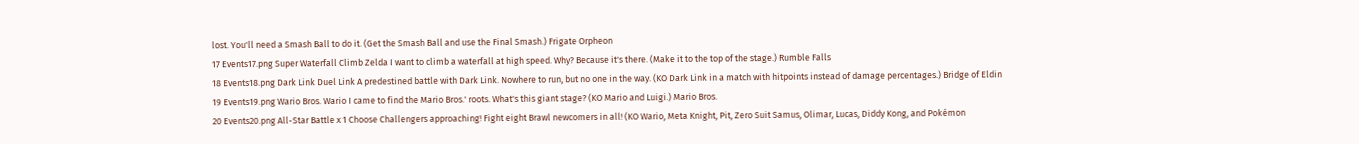lost. You'll need a Smash Ball to do it. (Get the Smash Ball and use the Final Smash.) Frigate Orpheon
17 Events17.png Super Waterfall Climb Zelda I want to climb a waterfall at high speed. Why? Because it's there. (Make it to the top of the stage.) Rumble Falls
18 Events18.png Dark Link Duel Link A predestined battle with Dark Link. Nowhere to run, but no one in the way. (KO Dark Link in a match with hitpoints instead of damage percentages.) Bridge of Eldin
19 Events19.png Wario Bros. Wario I came to find the Mario Bros.' roots. What's this giant stage? (KO Mario and Luigi.) Mario Bros.
20 Events20.png All-Star Battle x 1 Choose Challengers approaching! Fight eight Brawl newcomers in all! (KO Wario, Meta Knight, Pit, Zero Suit Samus, Olimar, Lucas, Diddy Kong, and Pokémon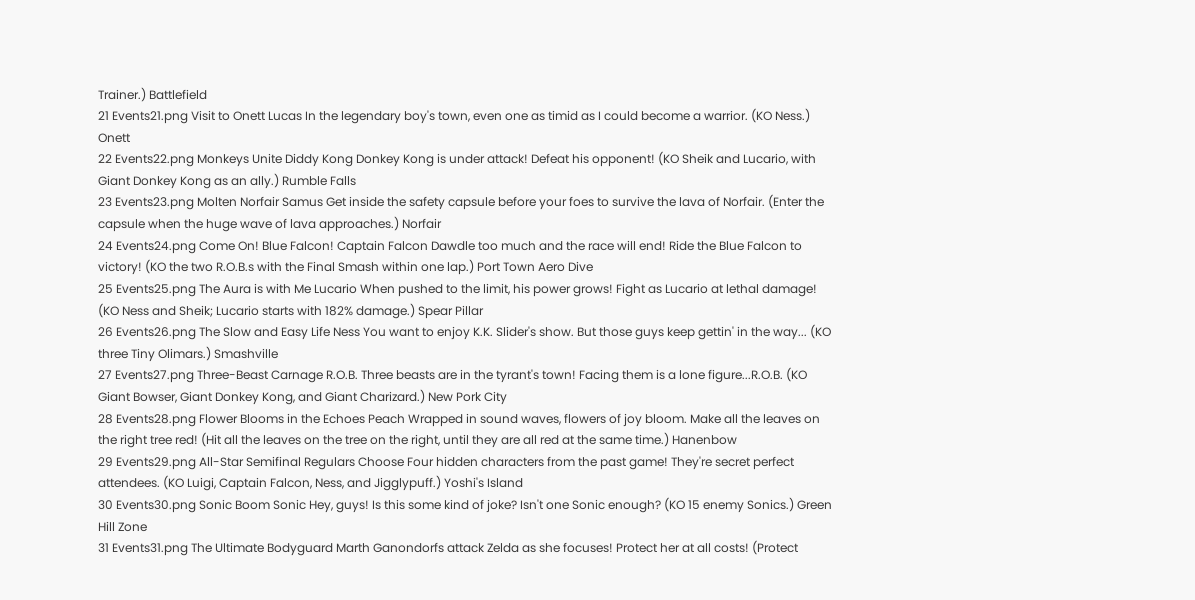Trainer.) Battlefield
21 Events21.png Visit to Onett Lucas In the legendary boy's town, even one as timid as I could become a warrior. (KO Ness.) Onett
22 Events22.png Monkeys Unite Diddy Kong Donkey Kong is under attack! Defeat his opponent! (KO Sheik and Lucario, with Giant Donkey Kong as an ally.) Rumble Falls
23 Events23.png Molten Norfair Samus Get inside the safety capsule before your foes to survive the lava of Norfair. (Enter the capsule when the huge wave of lava approaches.) Norfair
24 Events24.png Come On! Blue Falcon! Captain Falcon Dawdle too much and the race will end! Ride the Blue Falcon to victory! (KO the two R.O.B.s with the Final Smash within one lap.) Port Town Aero Dive
25 Events25.png The Aura is with Me Lucario When pushed to the limit, his power grows! Fight as Lucario at lethal damage! (KO Ness and Sheik; Lucario starts with 182% damage.) Spear Pillar
26 Events26.png The Slow and Easy Life Ness You want to enjoy K.K. Slider's show. But those guys keep gettin' in the way... (KO three Tiny Olimars.) Smashville
27 Events27.png Three-Beast Carnage R.O.B. Three beasts are in the tyrant's town! Facing them is a lone figure...R.O.B. (KO Giant Bowser, Giant Donkey Kong, and Giant Charizard.) New Pork City
28 Events28.png Flower Blooms in the Echoes Peach Wrapped in sound waves, flowers of joy bloom. Make all the leaves on the right tree red! (Hit all the leaves on the tree on the right, until they are all red at the same time.) Hanenbow
29 Events29.png All-Star Semifinal Regulars Choose Four hidden characters from the past game! They're secret perfect attendees. (KO Luigi, Captain Falcon, Ness, and Jigglypuff.) Yoshi's Island
30 Events30.png Sonic Boom Sonic Hey, guys! Is this some kind of joke? Isn't one Sonic enough? (KO 15 enemy Sonics.) Green Hill Zone
31 Events31.png The Ultimate Bodyguard Marth Ganondorfs attack Zelda as she focuses! Protect her at all costs! (Protect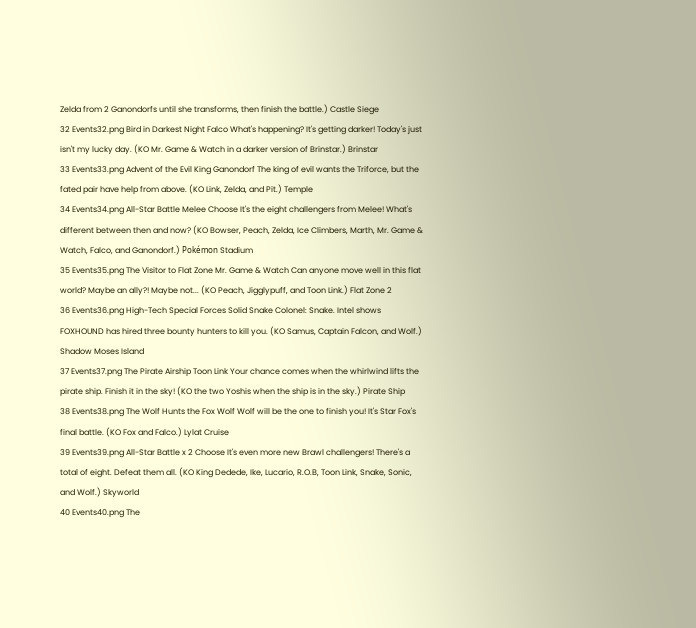Zelda from 2 Ganondorfs until she transforms, then finish the battle.) Castle Siege
32 Events32.png Bird in Darkest Night Falco What's happening? It's getting darker! Today's just isn't my lucky day. (KO Mr. Game & Watch in a darker version of Brinstar.) Brinstar
33 Events33.png Advent of the Evil King Ganondorf The king of evil wants the Triforce, but the fated pair have help from above. (KO Link, Zelda, and Pit.) Temple
34 Events34.png All-Star Battle Melee Choose It's the eight challengers from Melee! What's different between then and now? (KO Bowser, Peach, Zelda, Ice Climbers, Marth, Mr. Game & Watch, Falco, and Ganondorf.) Pokémon Stadium
35 Events35.png The Visitor to Flat Zone Mr. Game & Watch Can anyone move well in this flat world? Maybe an ally?! Maybe not... (KO Peach, Jigglypuff, and Toon Link.) Flat Zone 2
36 Events36.png High-Tech Special Forces Solid Snake Colonel: Snake. Intel shows FOXHOUND has hired three bounty hunters to kill you. (KO Samus, Captain Falcon, and Wolf.) Shadow Moses Island
37 Events37.png The Pirate Airship Toon Link Your chance comes when the whirlwind lifts the pirate ship. Finish it in the sky! (KO the two Yoshis when the ship is in the sky.) Pirate Ship
38 Events38.png The Wolf Hunts the Fox Wolf Wolf will be the one to finish you! It's Star Fox's final battle. (KO Fox and Falco.) Lylat Cruise
39 Events39.png All-Star Battle x 2 Choose It's even more new Brawl challengers! There's a total of eight. Defeat them all. (KO King Dedede, Ike, Lucario, R.O.B, Toon Link, Snake, Sonic, and Wolf.) Skyworld
40 Events40.png The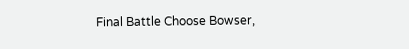Final Battle Choose Bowser,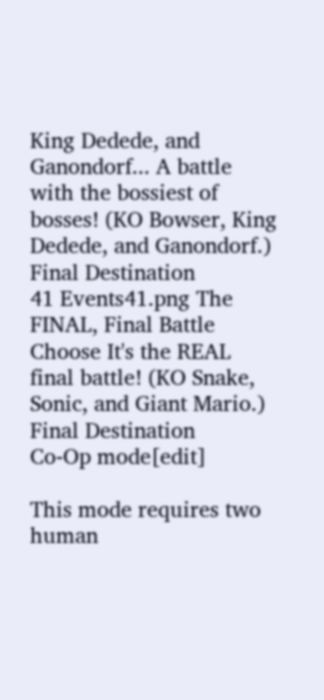King Dedede, and Ganondorf... A battle with the bossiest of bosses! (KO Bowser, King Dedede, and Ganondorf.) Final Destination
41 Events41.png The FINAL, Final Battle Choose It's the REAL final battle! (KO Snake, Sonic, and Giant Mario.) Final Destination
Co-Op mode[edit]

This mode requires two human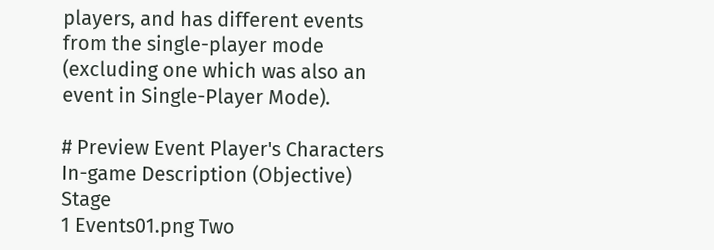players, and has different events from the single-player mode (excluding one which was also an event in Single-Player Mode).

# Preview Event Player's Characters In-game Description (Objective) Stage
1 Events01.png Two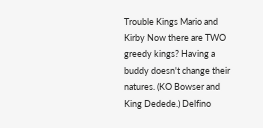Trouble Kings Mario and Kirby Now there are TWO greedy kings? Having a buddy doesn't change their natures. (KO Bowser and King Dedede.) Delfino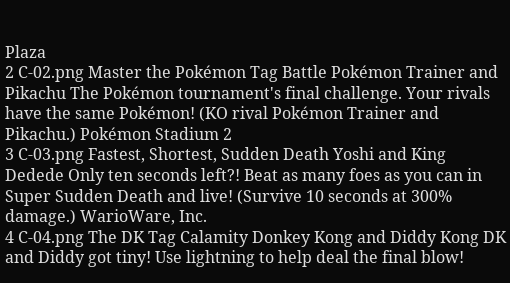Plaza
2 C-02.png Master the Pokémon Tag Battle Pokémon Trainer and Pikachu The Pokémon tournament's final challenge. Your rivals have the same Pokémon! (KO rival Pokémon Trainer and Pikachu.) Pokémon Stadium 2
3 C-03.png Fastest, Shortest, Sudden Death Yoshi and King Dedede Only ten seconds left?! Beat as many foes as you can in Super Sudden Death and live! (Survive 10 seconds at 300% damage.) WarioWare, Inc.
4 C-04.png The DK Tag Calamity Donkey Kong and Diddy Kong DK and Diddy got tiny! Use lightning to help deal the final blow!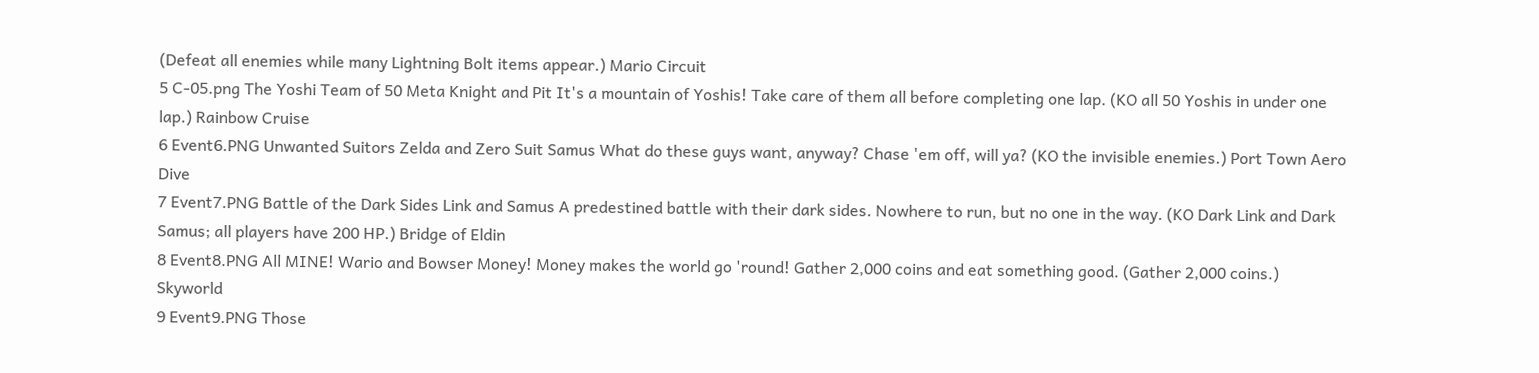(Defeat all enemies while many Lightning Bolt items appear.) Mario Circuit
5 C-05.png The Yoshi Team of 50 Meta Knight and Pit It's a mountain of Yoshis! Take care of them all before completing one lap. (KO all 50 Yoshis in under one lap.) Rainbow Cruise
6 Event6.PNG Unwanted Suitors Zelda and Zero Suit Samus What do these guys want, anyway? Chase 'em off, will ya? (KO the invisible enemies.) Port Town Aero Dive
7 Event7.PNG Battle of the Dark Sides Link and Samus A predestined battle with their dark sides. Nowhere to run, but no one in the way. (KO Dark Link and Dark Samus; all players have 200 HP.) Bridge of Eldin
8 Event8.PNG All MINE! Wario and Bowser Money! Money makes the world go 'round! Gather 2,000 coins and eat something good. (Gather 2,000 coins.) Skyworld
9 Event9.PNG Those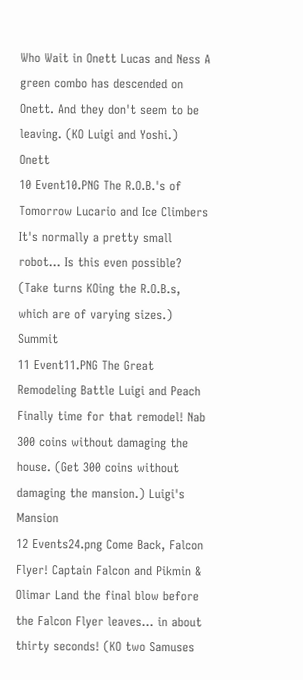Who Wait in Onett Lucas and Ness A green combo has descended on Onett. And they don't seem to be leaving. (KO Luigi and Yoshi.) Onett
10 Event10.PNG The R.O.B.'s of Tomorrow Lucario and Ice Climbers It's normally a pretty small robot... Is this even possible? (Take turns KOing the R.O.B.s, which are of varying sizes.) Summit
11 Event11.PNG The Great Remodeling Battle Luigi and Peach Finally time for that remodel! Nab 300 coins without damaging the house. (Get 300 coins without damaging the mansion.) Luigi's Mansion
12 Events24.png Come Back, Falcon Flyer! Captain Falcon and Pikmin & Olimar Land the final blow before the Falcon Flyer leaves... in about thirty seconds! (KO two Samuses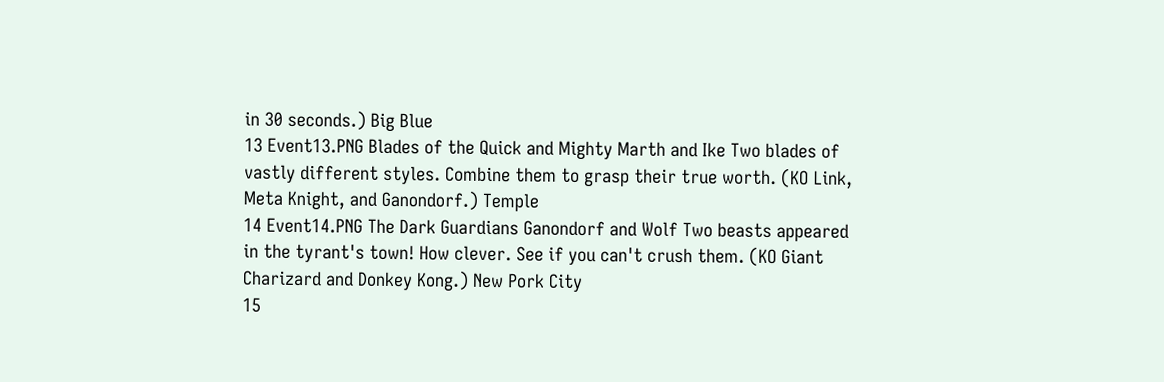in 30 seconds.) Big Blue
13 Event13.PNG Blades of the Quick and Mighty Marth and Ike Two blades of vastly different styles. Combine them to grasp their true worth. (KO Link, Meta Knight, and Ganondorf.) Temple
14 Event14.PNG The Dark Guardians Ganondorf and Wolf Two beasts appeared in the tyrant's town! How clever. See if you can't crush them. (KO Giant Charizard and Donkey Kong.) New Pork City
15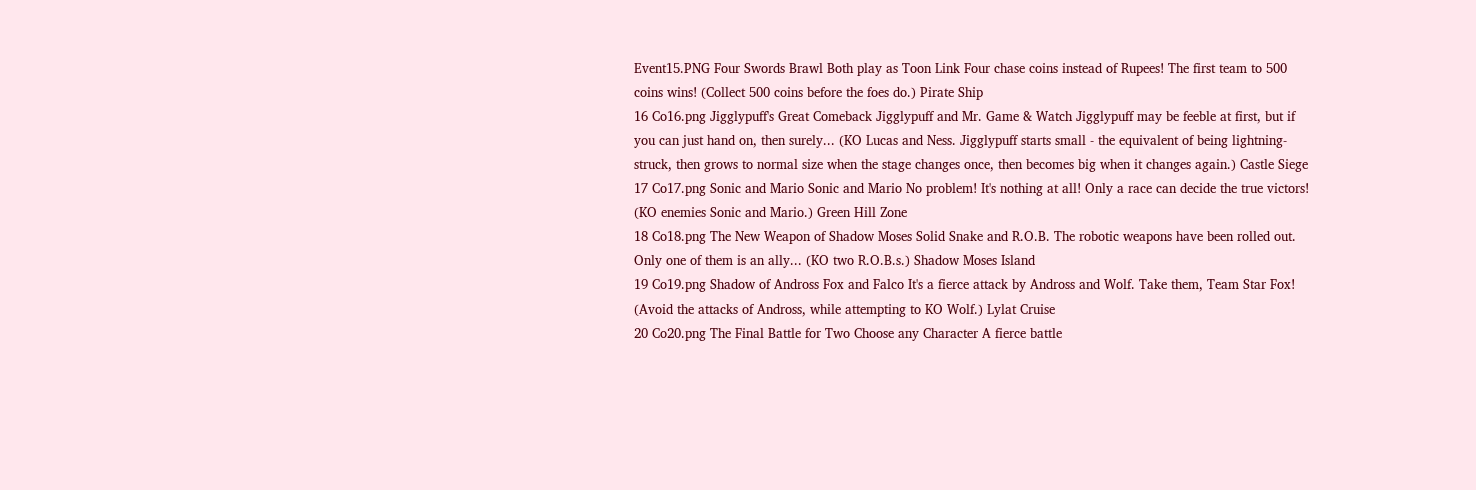Event15.PNG Four Swords Brawl Both play as Toon Link Four chase coins instead of Rupees! The first team to 500 coins wins! (Collect 500 coins before the foes do.) Pirate Ship
16 Co16.png Jigglypuff's Great Comeback Jigglypuff and Mr. Game & Watch Jigglypuff may be feeble at first, but if you can just hand on, then surely... (KO Lucas and Ness. Jigglypuff starts small - the equivalent of being lightning-struck, then grows to normal size when the stage changes once, then becomes big when it changes again.) Castle Siege
17 Co17.png Sonic and Mario Sonic and Mario No problem! It's nothing at all! Only a race can decide the true victors! (KO enemies Sonic and Mario.) Green Hill Zone
18 Co18.png The New Weapon of Shadow Moses Solid Snake and R.O.B. The robotic weapons have been rolled out. Only one of them is an ally... (KO two R.O.B.s.) Shadow Moses Island
19 Co19.png Shadow of Andross Fox and Falco It's a fierce attack by Andross and Wolf. Take them, Team Star Fox! (Avoid the attacks of Andross, while attempting to KO Wolf.) Lylat Cruise
20 Co20.png The Final Battle for Two Choose any Character A fierce battle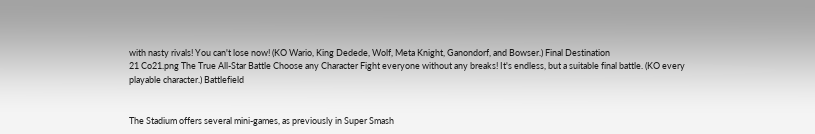with nasty rivals! You can't lose now! (KO Wario, King Dedede, Wolf, Meta Knight, Ganondorf, and Bowser.) Final Destination
21 Co21.png The True All-Star Battle Choose any Character Fight everyone without any breaks! It's endless, but a suitable final battle. (KO every playable character.) Battlefield


The Stadium offers several mini-games, as previously in Super Smash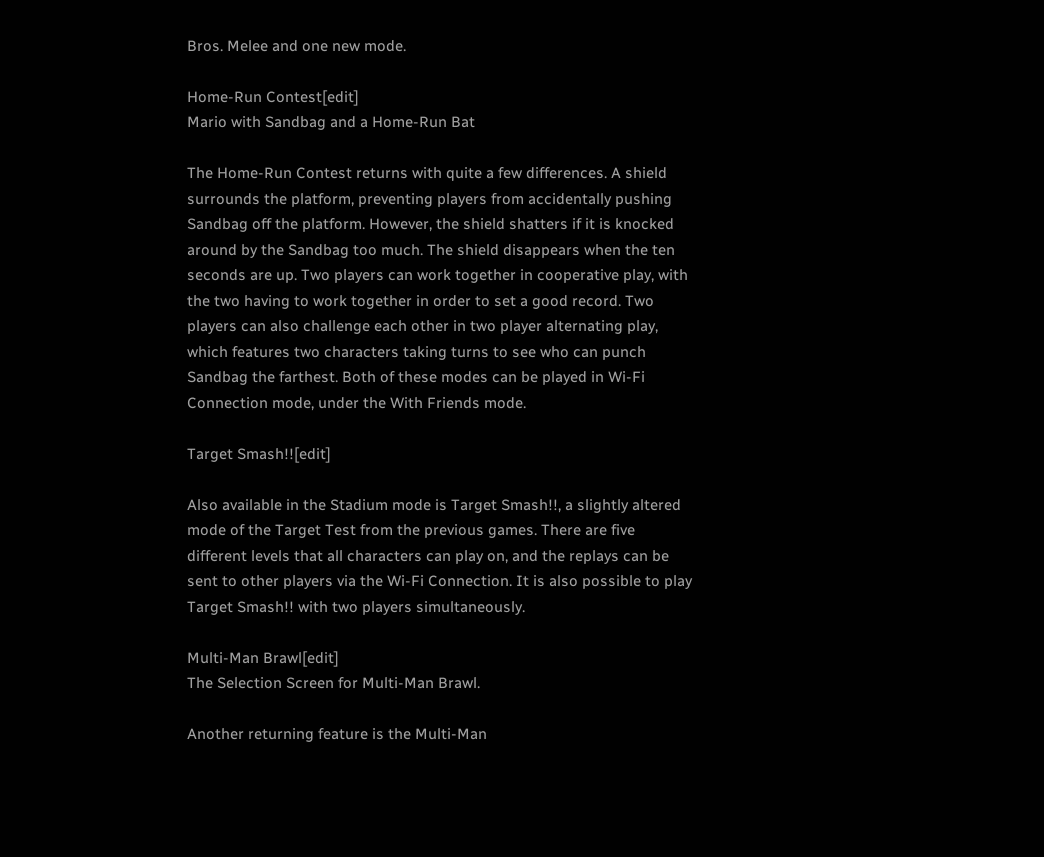Bros. Melee and one new mode.

Home-Run Contest[edit]
Mario with Sandbag and a Home-Run Bat

The Home-Run Contest returns with quite a few differences. A shield surrounds the platform, preventing players from accidentally pushing Sandbag off the platform. However, the shield shatters if it is knocked around by the Sandbag too much. The shield disappears when the ten seconds are up. Two players can work together in cooperative play, with the two having to work together in order to set a good record. Two players can also challenge each other in two player alternating play, which features two characters taking turns to see who can punch Sandbag the farthest. Both of these modes can be played in Wi-Fi Connection mode, under the With Friends mode.

Target Smash!![edit]

Also available in the Stadium mode is Target Smash!!, a slightly altered mode of the Target Test from the previous games. There are five different levels that all characters can play on, and the replays can be sent to other players via the Wi-Fi Connection. It is also possible to play Target Smash!! with two players simultaneously.

Multi-Man Brawl[edit]
The Selection Screen for Multi-Man Brawl.

Another returning feature is the Multi-Man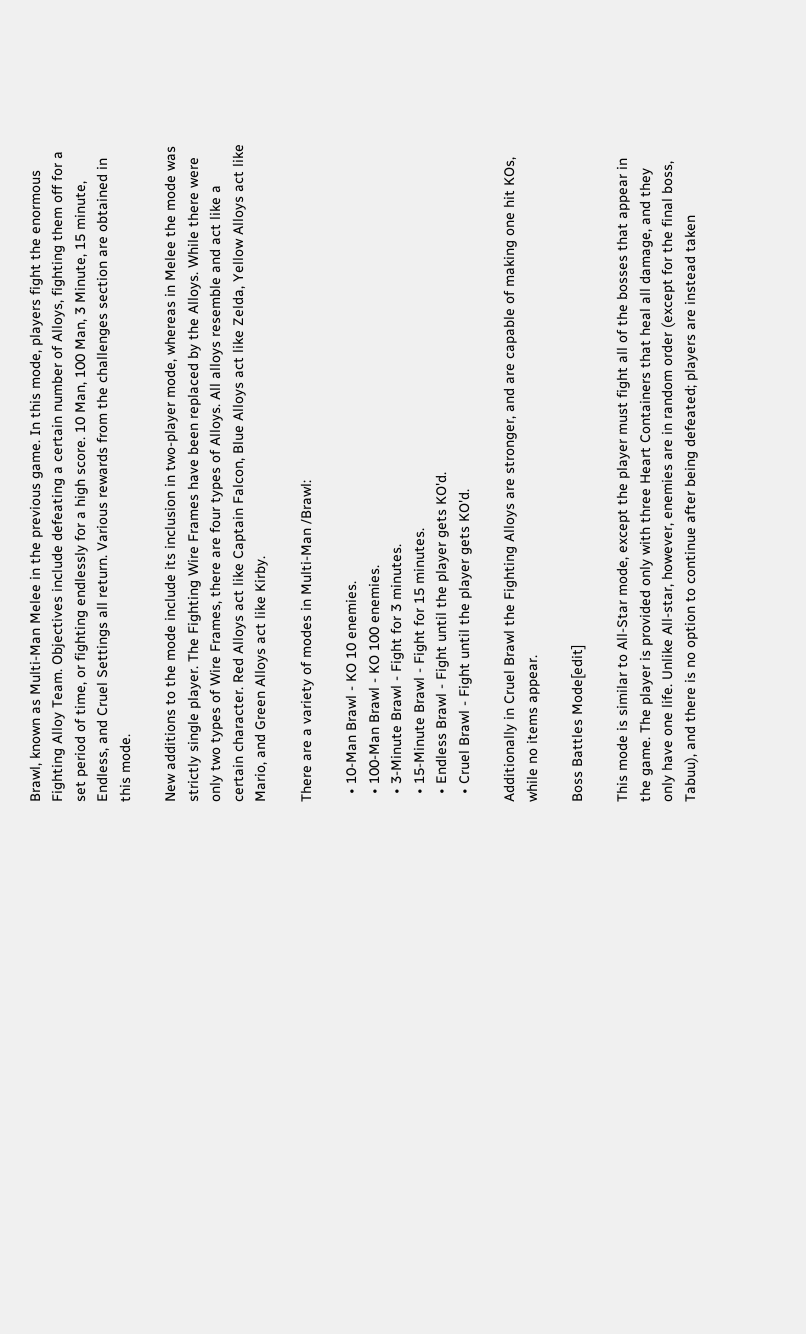Brawl, known as Multi-Man Melee in the previous game. In this mode, players fight the enormous Fighting Alloy Team. Objectives include defeating a certain number of Alloys, fighting them off for a set period of time, or fighting endlessly for a high score. 10 Man, 100 Man, 3 Minute, 15 minute, Endless, and Cruel Settings all return. Various rewards from the challenges section are obtained in this mode.

New additions to the mode include its inclusion in two-player mode, whereas in Melee the mode was strictly single player. The Fighting Wire Frames have been replaced by the Alloys. While there were only two types of Wire Frames, there are four types of Alloys. All alloys resemble and act like a certain character. Red Alloys act like Captain Falcon, Blue Alloys act like Zelda, Yellow Alloys act like Mario, and Green Alloys act like Kirby.

There are a variety of modes in Multi-Man /Brawl:

  • 10-Man Brawl - KO 10 enemies.
  • 100-Man Brawl - KO 100 enemies.
  • 3-Minute Brawl - Fight for 3 minutes.
  • 15-Minute Brawl - Fight for 15 minutes.
  • Endless Brawl - Fight until the player gets KO'd.
  • Cruel Brawl - Fight until the player gets KO'd.

Additionally in Cruel Brawl the Fighting Alloys are stronger, and are capable of making one hit KOs, while no items appear.

Boss Battles Mode[edit]

This mode is similar to All-Star mode, except the player must fight all of the bosses that appear in the game. The player is provided only with three Heart Containers that heal all damage, and they only have one life. Unlike All-star, however, enemies are in random order (except for the final boss, Tabuu), and there is no option to continue after being defeated; players are instead taken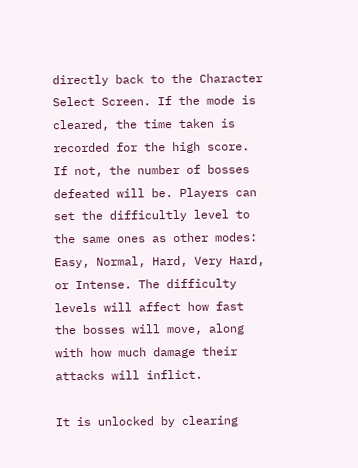directly back to the Character Select Screen. If the mode is cleared, the time taken is recorded for the high score. If not, the number of bosses defeated will be. Players can set the difficultly level to the same ones as other modes: Easy, Normal, Hard, Very Hard, or Intense. The difficulty levels will affect how fast the bosses will move, along with how much damage their attacks will inflict.

It is unlocked by clearing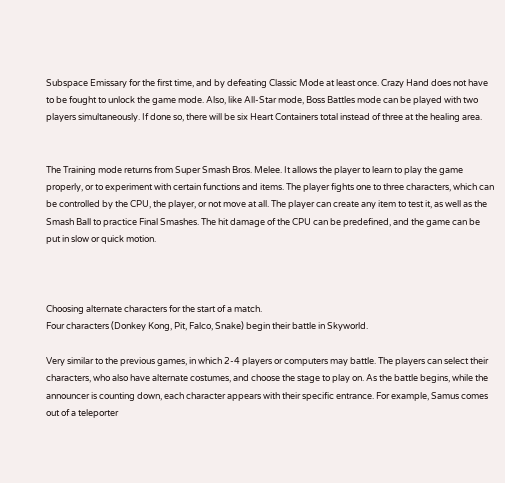Subspace Emissary for the first time, and by defeating Classic Mode at least once. Crazy Hand does not have to be fought to unlock the game mode. Also, like All-Star mode, Boss Battles mode can be played with two players simultaneously. If done so, there will be six Heart Containers total instead of three at the healing area.


The Training mode returns from Super Smash Bros. Melee. It allows the player to learn to play the game properly, or to experiment with certain functions and items. The player fights one to three characters, which can be controlled by the CPU, the player, or not move at all. The player can create any item to test it, as well as the Smash Ball to practice Final Smashes. The hit damage of the CPU can be predefined, and the game can be put in slow or quick motion.



Choosing alternate characters for the start of a match.
Four characters (Donkey Kong, Pit, Falco, Snake) begin their battle in Skyworld.

Very similar to the previous games, in which 2-4 players or computers may battle. The players can select their characters, who also have alternate costumes, and choose the stage to play on. As the battle begins, while the announcer is counting down, each character appears with their specific entrance. For example, Samus comes out of a teleporter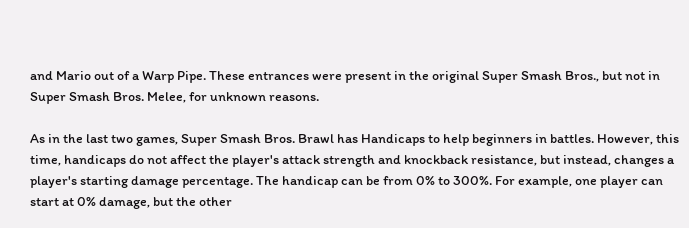and Mario out of a Warp Pipe. These entrances were present in the original Super Smash Bros., but not in Super Smash Bros. Melee, for unknown reasons.

As in the last two games, Super Smash Bros. Brawl has Handicaps to help beginners in battles. However, this time, handicaps do not affect the player's attack strength and knockback resistance, but instead, changes a player's starting damage percentage. The handicap can be from 0% to 300%. For example, one player can start at 0% damage, but the other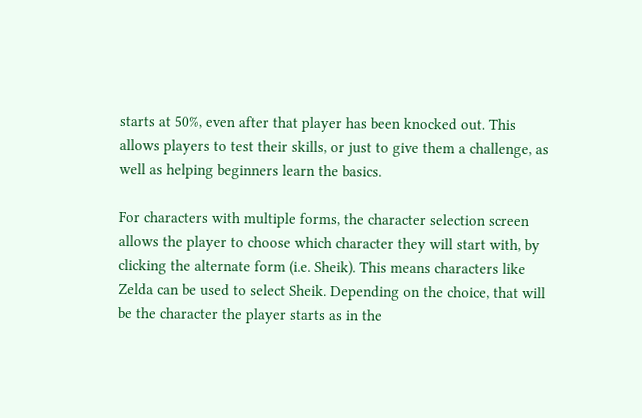starts at 50%, even after that player has been knocked out. This allows players to test their skills, or just to give them a challenge, as well as helping beginners learn the basics.

For characters with multiple forms, the character selection screen allows the player to choose which character they will start with, by clicking the alternate form (i.e. Sheik). This means characters like Zelda can be used to select Sheik. Depending on the choice, that will be the character the player starts as in the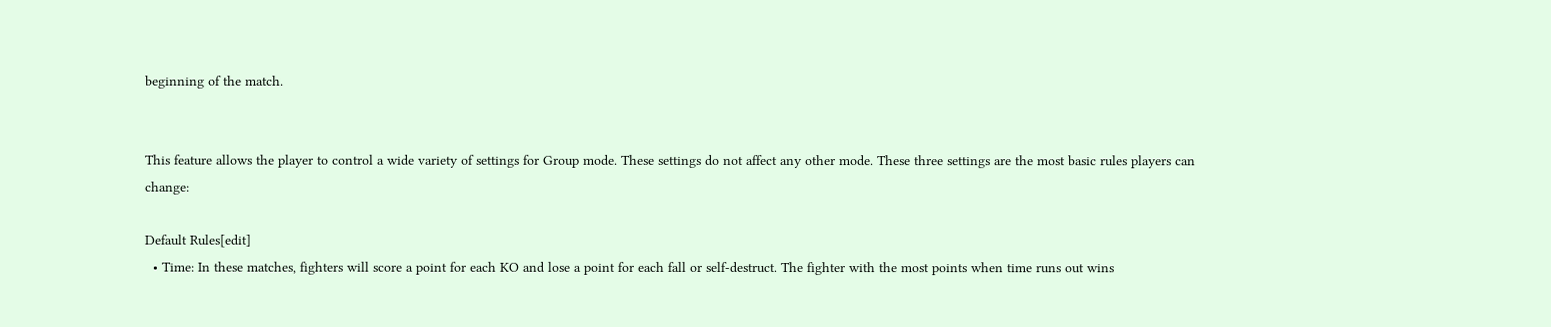beginning of the match.


This feature allows the player to control a wide variety of settings for Group mode. These settings do not affect any other mode. These three settings are the most basic rules players can change:

Default Rules[edit]
  • Time: In these matches, fighters will score a point for each KO and lose a point for each fall or self-destruct. The fighter with the most points when time runs out wins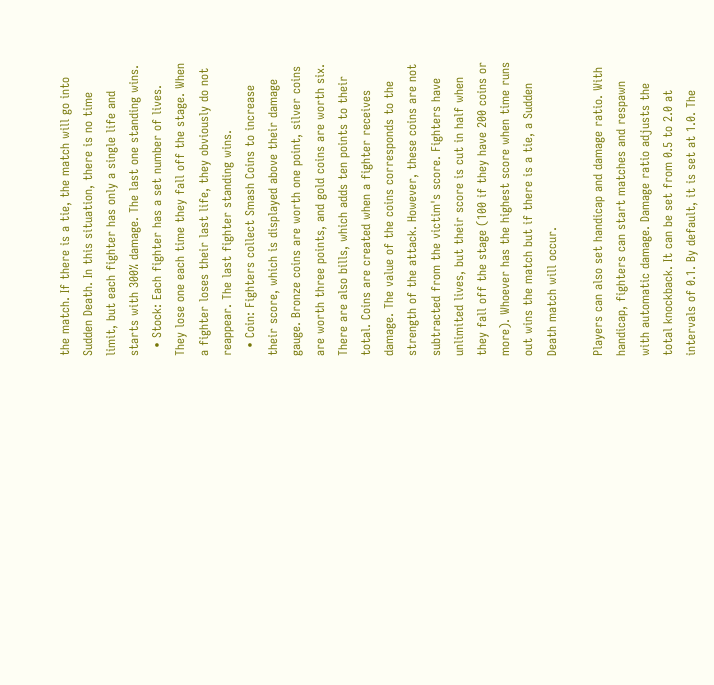the match. If there is a tie, the match will go into Sudden Death. In this situation, there is no time limit, but each fighter has only a single life and starts with 300% damage. The last one standing wins.
  • Stock: Each fighter has a set number of lives. They lose one each time they fall off the stage. When a fighter loses their last life, they obviously do not reappear. The last fighter standing wins.
  • Coin: Fighters collect Smash Coins to increase their score, which is displayed above their damage gauge. Bronze coins are worth one point, silver coins are worth three points, and gold coins are worth six. There are also bills, which adds ten points to their total. Coins are created when a fighter receives damage. The value of the coins corresponds to the strength of the attack. However, these coins are not subtracted from the victim's score. Fighters have unlimited lives, but their score is cut in half when they fall off the stage (100 if they have 200 coins or more). Whoever has the highest score when time runs out wins the match but if there is a tie, a Sudden Death match will occur.

Players can also set handicap and damage ratio. With handicap, fighters can start matches and respawn with automatic damage. Damage ratio adjusts the total knockback. It can be set from 0.5 to 2.0 at intervals of 0.1. By default, it is set at 1.0. The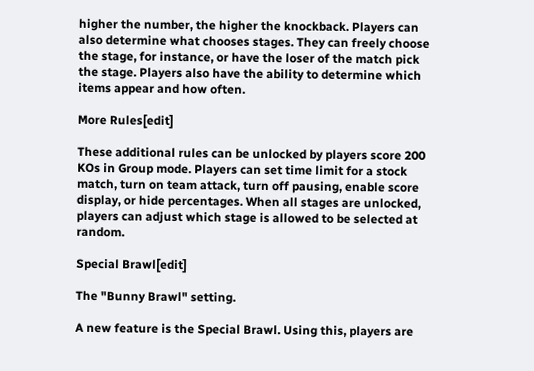higher the number, the higher the knockback. Players can also determine what chooses stages. They can freely choose the stage, for instance, or have the loser of the match pick the stage. Players also have the ability to determine which items appear and how often.

More Rules[edit]

These additional rules can be unlocked by players score 200 KOs in Group mode. Players can set time limit for a stock match, turn on team attack, turn off pausing, enable score display, or hide percentages. When all stages are unlocked, players can adjust which stage is allowed to be selected at random.

Special Brawl[edit]

The "Bunny Brawl" setting.

A new feature is the Special Brawl. Using this, players are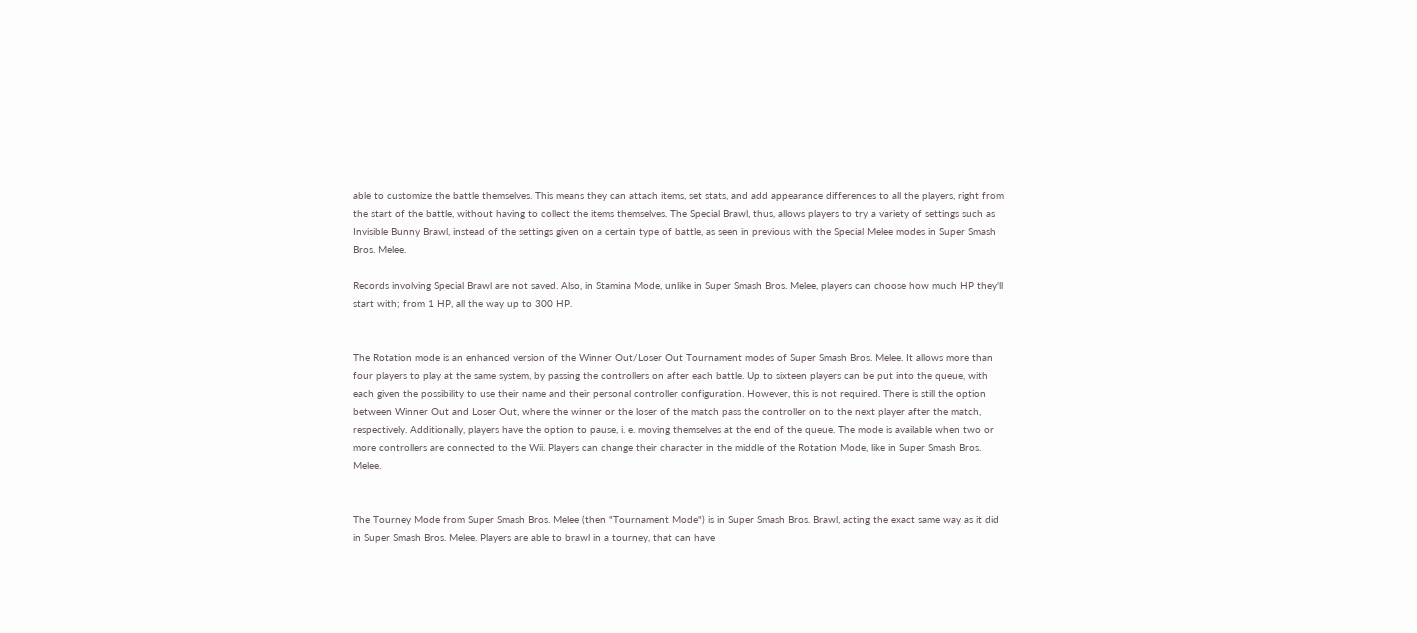able to customize the battle themselves. This means they can attach items, set stats, and add appearance differences to all the players, right from the start of the battle, without having to collect the items themselves. The Special Brawl, thus, allows players to try a variety of settings such as Invisible Bunny Brawl, instead of the settings given on a certain type of battle, as seen in previous with the Special Melee modes in Super Smash Bros. Melee.

Records involving Special Brawl are not saved. Also, in Stamina Mode, unlike in Super Smash Bros. Melee, players can choose how much HP they'll start with; from 1 HP, all the way up to 300 HP.


The Rotation mode is an enhanced version of the Winner Out/Loser Out Tournament modes of Super Smash Bros. Melee. It allows more than four players to play at the same system, by passing the controllers on after each battle. Up to sixteen players can be put into the queue, with each given the possibility to use their name and their personal controller configuration. However, this is not required. There is still the option between Winner Out and Loser Out, where the winner or the loser of the match pass the controller on to the next player after the match, respectively. Additionally, players have the option to pause, i. e. moving themselves at the end of the queue. The mode is available when two or more controllers are connected to the Wii. Players can change their character in the middle of the Rotation Mode, like in Super Smash Bros. Melee.


The Tourney Mode from Super Smash Bros. Melee (then "Tournament Mode") is in Super Smash Bros. Brawl, acting the exact same way as it did in Super Smash Bros. Melee. Players are able to brawl in a tourney, that can have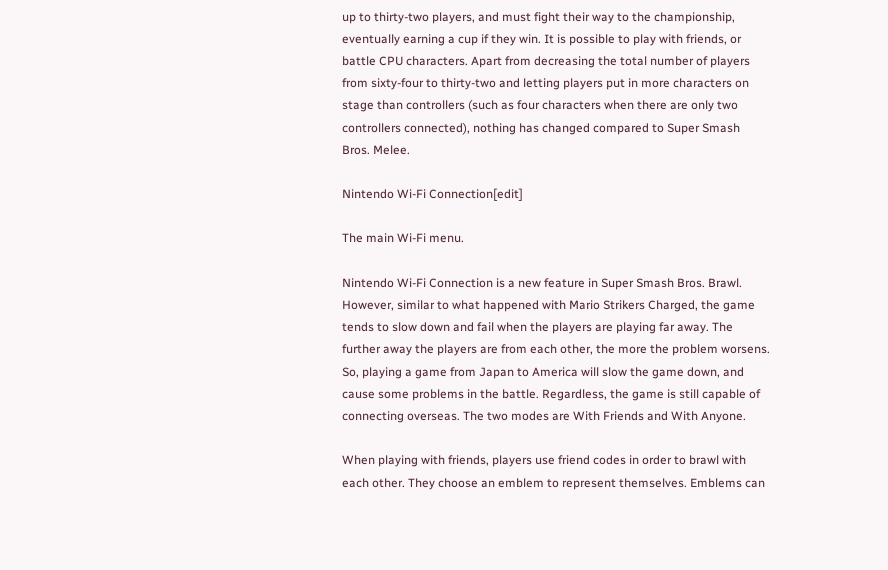up to thirty-two players, and must fight their way to the championship, eventually earning a cup if they win. It is possible to play with friends, or battle CPU characters. Apart from decreasing the total number of players from sixty-four to thirty-two and letting players put in more characters on stage than controllers (such as four characters when there are only two controllers connected), nothing has changed compared to Super Smash Bros. Melee.

Nintendo Wi-Fi Connection[edit]

The main Wi-Fi menu.

Nintendo Wi-Fi Connection is a new feature in Super Smash Bros. Brawl. However, similar to what happened with Mario Strikers Charged, the game tends to slow down and fail when the players are playing far away. The further away the players are from each other, the more the problem worsens. So, playing a game from Japan to America will slow the game down, and cause some problems in the battle. Regardless, the game is still capable of connecting overseas. The two modes are With Friends and With Anyone.

When playing with friends, players use friend codes in order to brawl with each other. They choose an emblem to represent themselves. Emblems can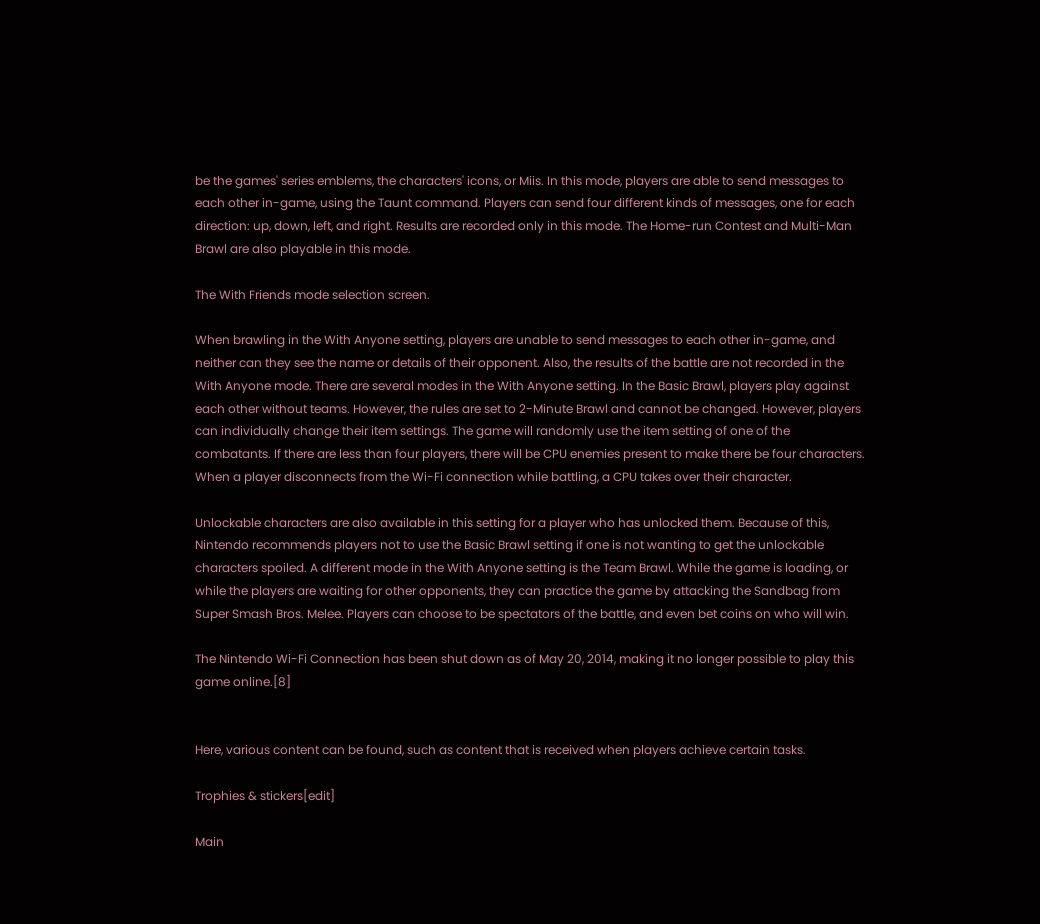be the games' series emblems, the characters' icons, or Miis. In this mode, players are able to send messages to each other in-game, using the Taunt command. Players can send four different kinds of messages, one for each direction: up, down, left, and right. Results are recorded only in this mode. The Home-run Contest and Multi-Man Brawl are also playable in this mode.

The With Friends mode selection screen.

When brawling in the With Anyone setting, players are unable to send messages to each other in-game, and neither can they see the name or details of their opponent. Also, the results of the battle are not recorded in the With Anyone mode. There are several modes in the With Anyone setting. In the Basic Brawl, players play against each other without teams. However, the rules are set to 2-Minute Brawl and cannot be changed. However, players can individually change their item settings. The game will randomly use the item setting of one of the combatants. If there are less than four players, there will be CPU enemies present to make there be four characters. When a player disconnects from the Wi-Fi connection while battling, a CPU takes over their character.

Unlockable characters are also available in this setting for a player who has unlocked them. Because of this, Nintendo recommends players not to use the Basic Brawl setting if one is not wanting to get the unlockable characters spoiled. A different mode in the With Anyone setting is the Team Brawl. While the game is loading, or while the players are waiting for other opponents, they can practice the game by attacking the Sandbag from Super Smash Bros. Melee. Players can choose to be spectators of the battle, and even bet coins on who will win.

The Nintendo Wi-Fi Connection has been shut down as of May 20, 2014, making it no longer possible to play this game online.[8]


Here, various content can be found, such as content that is received when players achieve certain tasks.

Trophies & stickers[edit]

Main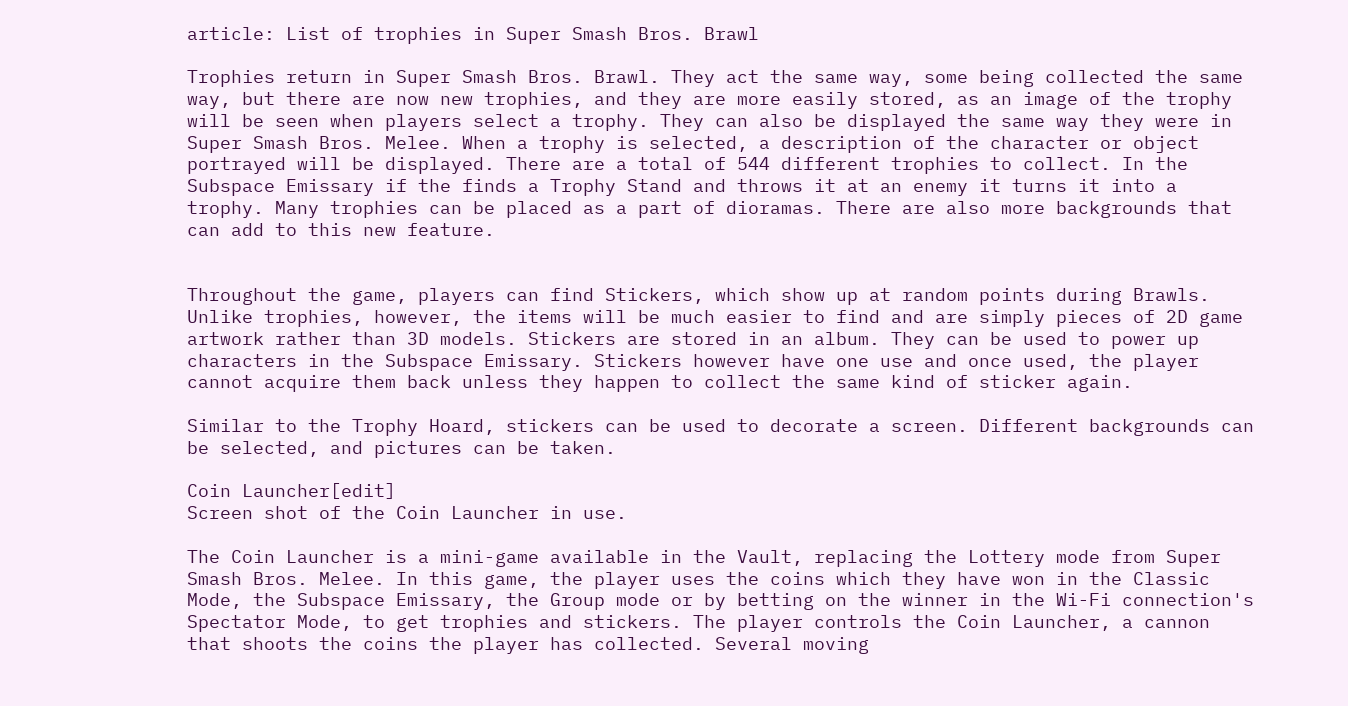article: List of trophies in Super Smash Bros. Brawl

Trophies return in Super Smash Bros. Brawl. They act the same way, some being collected the same way, but there are now new trophies, and they are more easily stored, as an image of the trophy will be seen when players select a trophy. They can also be displayed the same way they were in Super Smash Bros. Melee. When a trophy is selected, a description of the character or object portrayed will be displayed. There are a total of 544 different trophies to collect. In the Subspace Emissary if the finds a Trophy Stand and throws it at an enemy it turns it into a trophy. Many trophies can be placed as a part of dioramas. There are also more backgrounds that can add to this new feature.


Throughout the game, players can find Stickers, which show up at random points during Brawls. Unlike trophies, however, the items will be much easier to find and are simply pieces of 2D game artwork rather than 3D models. Stickers are stored in an album. They can be used to power up characters in the Subspace Emissary. Stickers however have one use and once used, the player cannot acquire them back unless they happen to collect the same kind of sticker again.

Similar to the Trophy Hoard, stickers can be used to decorate a screen. Different backgrounds can be selected, and pictures can be taken.

Coin Launcher[edit]
Screen shot of the Coin Launcher in use.

The Coin Launcher is a mini-game available in the Vault, replacing the Lottery mode from Super Smash Bros. Melee. In this game, the player uses the coins which they have won in the Classic Mode, the Subspace Emissary, the Group mode or by betting on the winner in the Wi-Fi connection's Spectator Mode, to get trophies and stickers. The player controls the Coin Launcher, a cannon that shoots the coins the player has collected. Several moving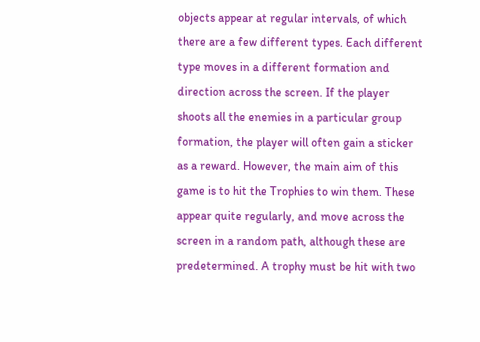objects appear at regular intervals, of which there are a few different types. Each different type moves in a different formation and direction across the screen. If the player shoots all the enemies in a particular group formation, the player will often gain a sticker as a reward. However, the main aim of this game is to hit the Trophies to win them. These appear quite regularly, and move across the screen in a random path, although these are predetermined. A trophy must be hit with two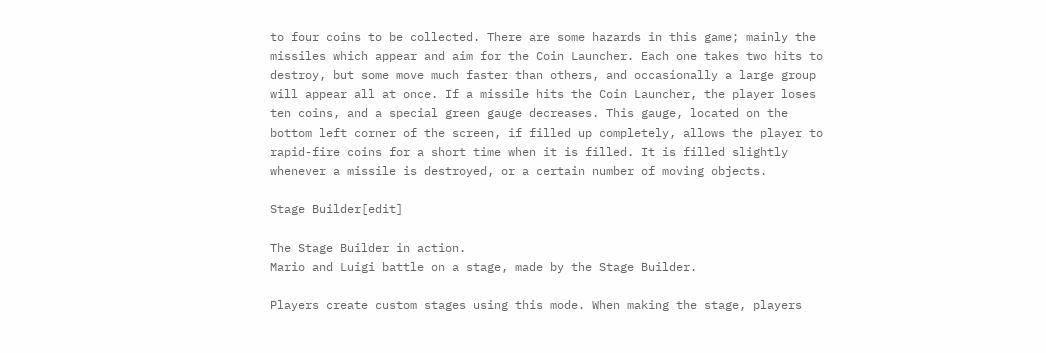to four coins to be collected. There are some hazards in this game; mainly the missiles which appear and aim for the Coin Launcher. Each one takes two hits to destroy, but some move much faster than others, and occasionally a large group will appear all at once. If a missile hits the Coin Launcher, the player loses ten coins, and a special green gauge decreases. This gauge, located on the bottom left corner of the screen, if filled up completely, allows the player to rapid-fire coins for a short time when it is filled. It is filled slightly whenever a missile is destroyed, or a certain number of moving objects.

Stage Builder[edit]

The Stage Builder in action.
Mario and Luigi battle on a stage, made by the Stage Builder.

Players create custom stages using this mode. When making the stage, players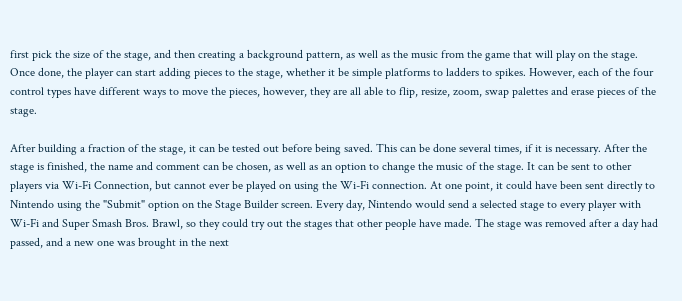first pick the size of the stage, and then creating a background pattern, as well as the music from the game that will play on the stage. Once done, the player can start adding pieces to the stage, whether it be simple platforms to ladders to spikes. However, each of the four control types have different ways to move the pieces, however, they are all able to flip, resize, zoom, swap palettes and erase pieces of the stage.

After building a fraction of the stage, it can be tested out before being saved. This can be done several times, if it is necessary. After the stage is finished, the name and comment can be chosen, as well as an option to change the music of the stage. It can be sent to other players via Wi-Fi Connection, but cannot ever be played on using the Wi-Fi connection. At one point, it could have been sent directly to Nintendo using the "Submit" option on the Stage Builder screen. Every day, Nintendo would send a selected stage to every player with Wi-Fi and Super Smash Bros. Brawl, so they could try out the stages that other people have made. The stage was removed after a day had passed, and a new one was brought in the next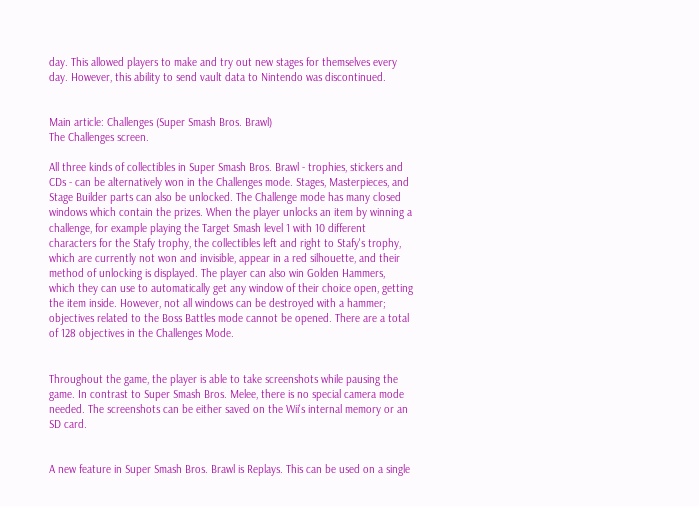day. This allowed players to make and try out new stages for themselves every day. However, this ability to send vault data to Nintendo was discontinued.


Main article: Challenges (Super Smash Bros. Brawl)
The Challenges screen.

All three kinds of collectibles in Super Smash Bros. Brawl - trophies, stickers and CDs - can be alternatively won in the Challenges mode. Stages, Masterpieces, and Stage Builder parts can also be unlocked. The Challenge mode has many closed windows which contain the prizes. When the player unlocks an item by winning a challenge, for example playing the Target Smash level 1 with 10 different characters for the Stafy trophy, the collectibles left and right to Stafy's trophy, which are currently not won and invisible, appear in a red silhouette, and their method of unlocking is displayed. The player can also win Golden Hammers, which they can use to automatically get any window of their choice open, getting the item inside. However, not all windows can be destroyed with a hammer; objectives related to the Boss Battles mode cannot be opened. There are a total of 128 objectives in the Challenges Mode.


Throughout the game, the player is able to take screenshots while pausing the game. In contrast to Super Smash Bros. Melee, there is no special camera mode needed. The screenshots can be either saved on the Wii's internal memory or an SD card.


A new feature in Super Smash Bros. Brawl is Replays. This can be used on a single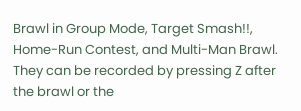Brawl in Group Mode, Target Smash!!, Home-Run Contest, and Multi-Man Brawl. They can be recorded by pressing Z after the brawl or the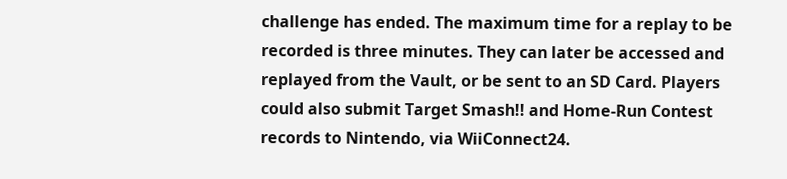challenge has ended. The maximum time for a replay to be recorded is three minutes. They can later be accessed and replayed from the Vault, or be sent to an SD Card. Players could also submit Target Smash!! and Home-Run Contest records to Nintendo, via WiiConnect24.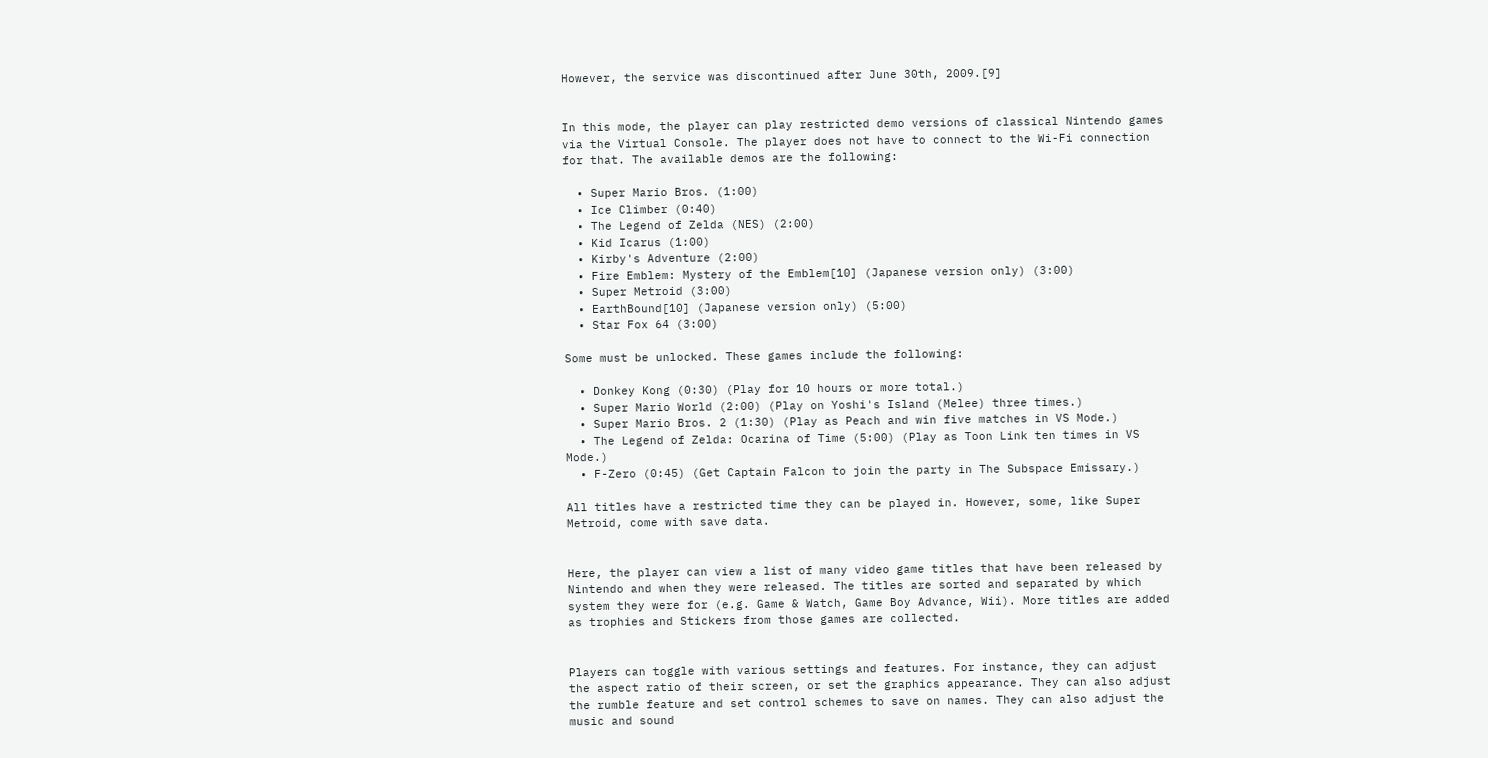However, the service was discontinued after June 30th, 2009.[9]


In this mode, the player can play restricted demo versions of classical Nintendo games via the Virtual Console. The player does not have to connect to the Wi-Fi connection for that. The available demos are the following:

  • Super Mario Bros. (1:00)
  • Ice Climber (0:40)
  • The Legend of Zelda (NES) (2:00)
  • Kid Icarus (1:00)
  • Kirby's Adventure (2:00)
  • Fire Emblem: Mystery of the Emblem[10] (Japanese version only) (3:00)
  • Super Metroid (3:00)
  • EarthBound[10] (Japanese version only) (5:00)
  • Star Fox 64 (3:00)

Some must be unlocked. These games include the following:

  • Donkey Kong (0:30) (Play for 10 hours or more total.)
  • Super Mario World (2:00) (Play on Yoshi's Island (Melee) three times.)
  • Super Mario Bros. 2 (1:30) (Play as Peach and win five matches in VS Mode.)
  • The Legend of Zelda: Ocarina of Time (5:00) (Play as Toon Link ten times in VS Mode.)
  • F-Zero (0:45) (Get Captain Falcon to join the party in The Subspace Emissary.)

All titles have a restricted time they can be played in. However, some, like Super Metroid, come with save data.


Here, the player can view a list of many video game titles that have been released by Nintendo and when they were released. The titles are sorted and separated by which system they were for (e.g. Game & Watch, Game Boy Advance, Wii). More titles are added as trophies and Stickers from those games are collected.


Players can toggle with various settings and features. For instance, they can adjust the aspect ratio of their screen, or set the graphics appearance. They can also adjust the rumble feature and set control schemes to save on names. They can also adjust the music and sound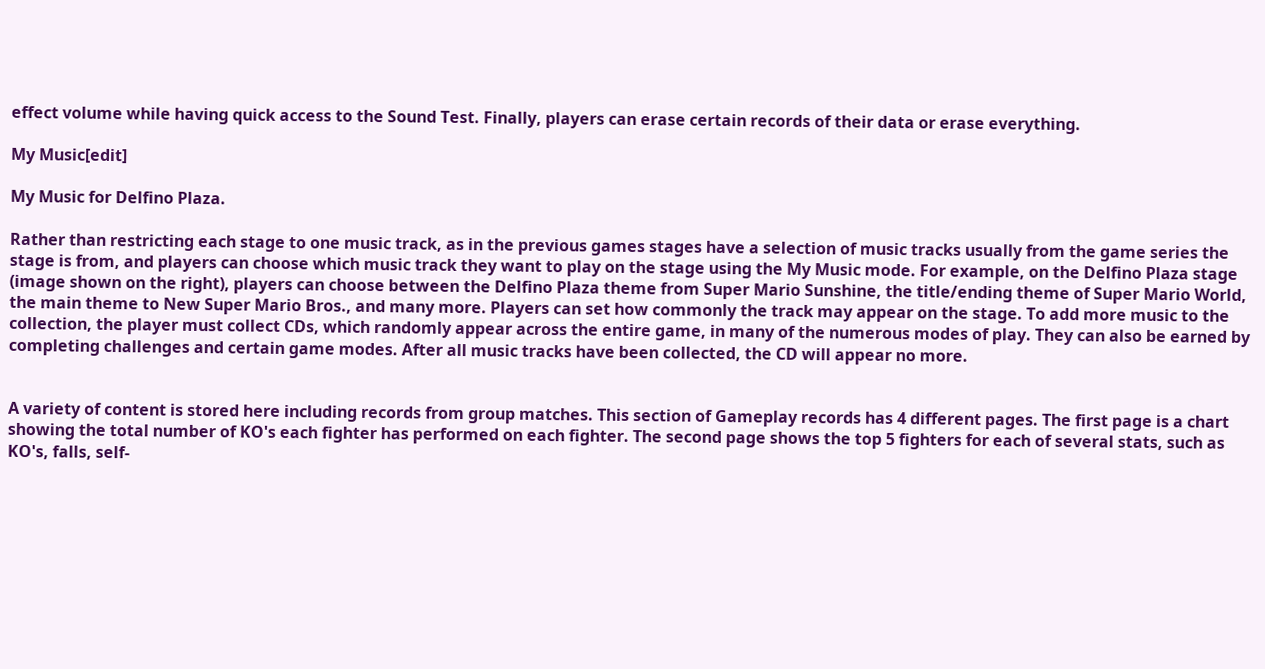effect volume while having quick access to the Sound Test. Finally, players can erase certain records of their data or erase everything.

My Music[edit]

My Music for Delfino Plaza.

Rather than restricting each stage to one music track, as in the previous games stages have a selection of music tracks usually from the game series the stage is from, and players can choose which music track they want to play on the stage using the My Music mode. For example, on the Delfino Plaza stage (image shown on the right), players can choose between the Delfino Plaza theme from Super Mario Sunshine, the title/ending theme of Super Mario World, the main theme to New Super Mario Bros., and many more. Players can set how commonly the track may appear on the stage. To add more music to the collection, the player must collect CDs, which randomly appear across the entire game, in many of the numerous modes of play. They can also be earned by completing challenges and certain game modes. After all music tracks have been collected, the CD will appear no more.


A variety of content is stored here including records from group matches. This section of Gameplay records has 4 different pages. The first page is a chart showing the total number of KO's each fighter has performed on each fighter. The second page shows the top 5 fighters for each of several stats, such as KO's, falls, self-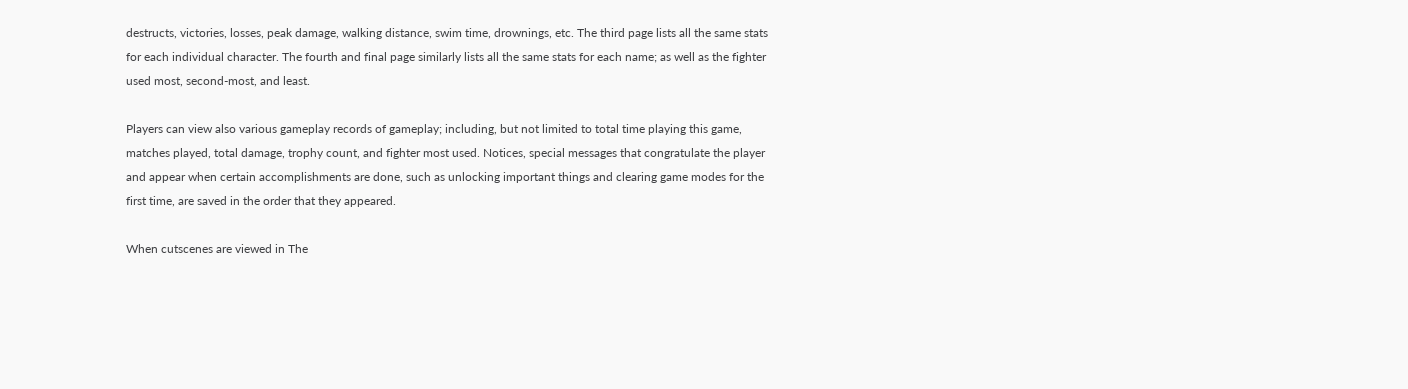destructs, victories, losses, peak damage, walking distance, swim time, drownings, etc. The third page lists all the same stats for each individual character. The fourth and final page similarly lists all the same stats for each name; as well as the fighter used most, second-most, and least.

Players can view also various gameplay records of gameplay; including, but not limited to total time playing this game, matches played, total damage, trophy count, and fighter most used. Notices, special messages that congratulate the player and appear when certain accomplishments are done, such as unlocking important things and clearing game modes for the first time, are saved in the order that they appeared.

When cutscenes are viewed in The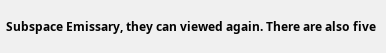Subspace Emissary, they can viewed again. There are also five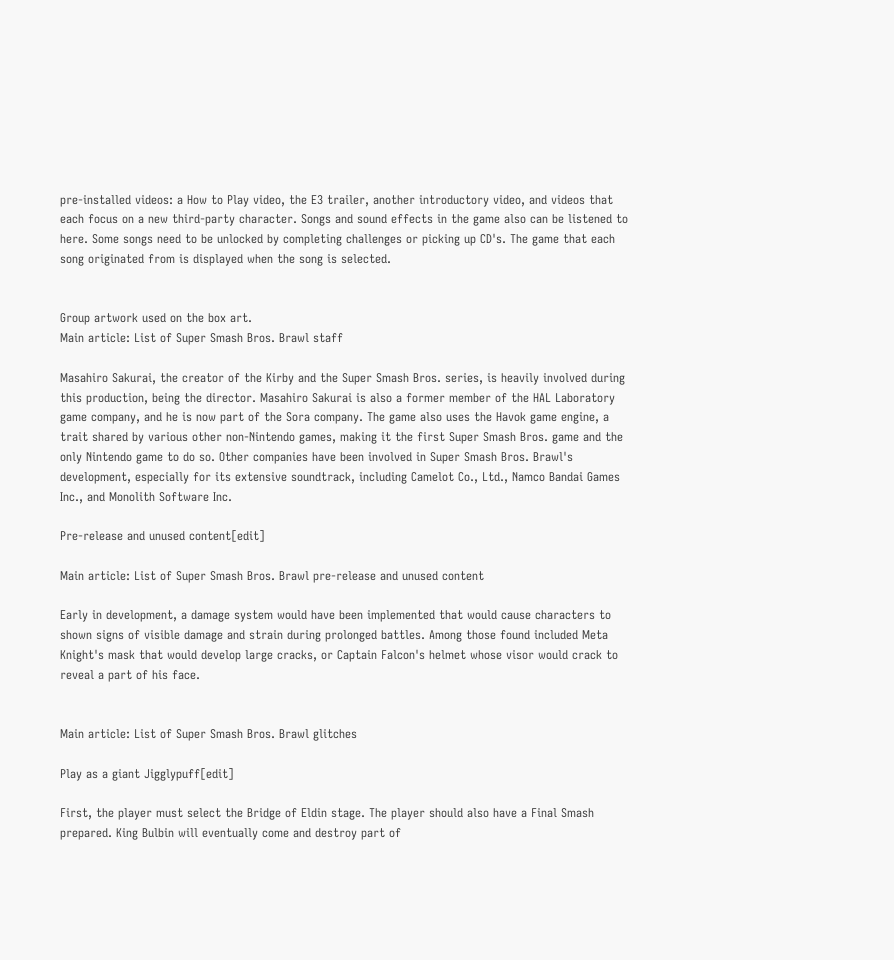pre-installed videos: a How to Play video, the E3 trailer, another introductory video, and videos that each focus on a new third-party character. Songs and sound effects in the game also can be listened to here. Some songs need to be unlocked by completing challenges or picking up CD's. The game that each song originated from is displayed when the song is selected.


Group artwork used on the box art.
Main article: List of Super Smash Bros. Brawl staff

Masahiro Sakurai, the creator of the Kirby and the Super Smash Bros. series, is heavily involved during this production, being the director. Masahiro Sakurai is also a former member of the HAL Laboratory game company, and he is now part of the Sora company. The game also uses the Havok game engine, a trait shared by various other non-Nintendo games, making it the first Super Smash Bros. game and the only Nintendo game to do so. Other companies have been involved in Super Smash Bros. Brawl's development, especially for its extensive soundtrack, including Camelot Co., Ltd., Namco Bandai Games Inc., and Monolith Software Inc.

Pre-release and unused content[edit]

Main article: List of Super Smash Bros. Brawl pre-release and unused content

Early in development, a damage system would have been implemented that would cause characters to shown signs of visible damage and strain during prolonged battles. Among those found included Meta Knight's mask that would develop large cracks, or Captain Falcon's helmet whose visor would crack to reveal a part of his face.


Main article: List of Super Smash Bros. Brawl glitches

Play as a giant Jigglypuff[edit]

First, the player must select the Bridge of Eldin stage. The player should also have a Final Smash prepared. King Bulbin will eventually come and destroy part of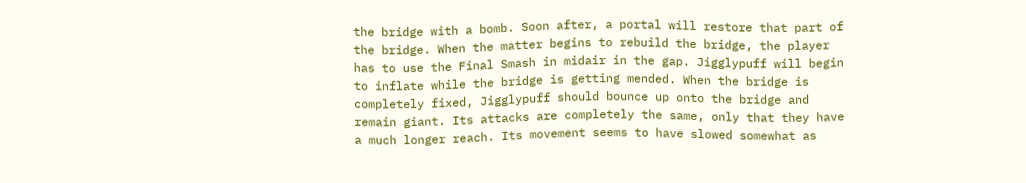the bridge with a bomb. Soon after, a portal will restore that part of the bridge. When the matter begins to rebuild the bridge, the player has to use the Final Smash in midair in the gap. Jigglypuff will begin to inflate while the bridge is getting mended. When the bridge is completely fixed, Jigglypuff should bounce up onto the bridge and remain giant. Its attacks are completely the same, only that they have a much longer reach. Its movement seems to have slowed somewhat as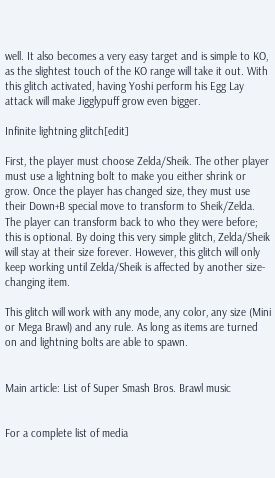well. It also becomes a very easy target and is simple to KO, as the slightest touch of the KO range will take it out. With this glitch activated, having Yoshi perform his Egg Lay attack will make Jigglypuff grow even bigger.

Infinite lightning glitch[edit]

First, the player must choose Zelda/Sheik. The other player must use a lightning bolt to make you either shrink or grow. Once the player has changed size, they must use their Down+B special move to transform to Sheik/Zelda. The player can transform back to who they were before; this is optional. By doing this very simple glitch, Zelda/Sheik will stay at their size forever. However, this glitch will only keep working until Zelda/Sheik is affected by another size-changing item.

This glitch will work with any mode, any color, any size (Mini or Mega Brawl) and any rule. As long as items are turned on and lightning bolts are able to spawn.


Main article: List of Super Smash Bros. Brawl music


For a complete list of media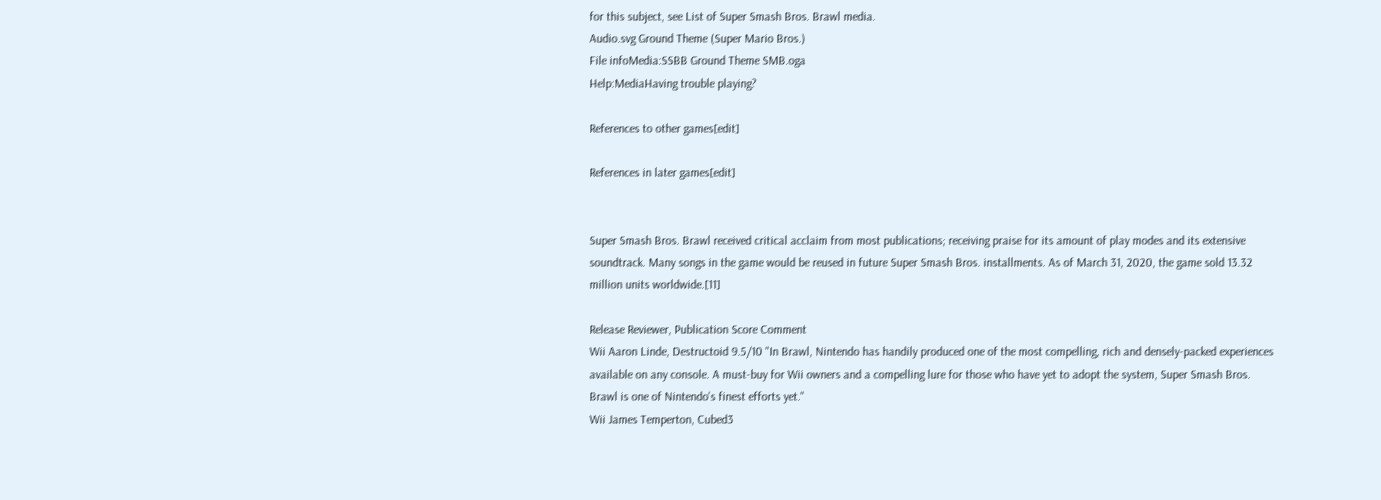for this subject, see List of Super Smash Bros. Brawl media.
Audio.svg Ground Theme (Super Mario Bros.)
File infoMedia:SSBB Ground Theme SMB.oga
Help:MediaHaving trouble playing?

References to other games[edit]

References in later games[edit]


Super Smash Bros. Brawl received critical acclaim from most publications; receiving praise for its amount of play modes and its extensive soundtrack. Many songs in the game would be reused in future Super Smash Bros. installments. As of March 31, 2020, the game sold 13.32 million units worldwide.[11]

Release Reviewer, Publication Score Comment
Wii Aaron Linde, Destructoid 9.5/10 "In Brawl, Nintendo has handily produced one of the most compelling, rich and densely-packed experiences available on any console. A must-buy for Wii owners and a compelling lure for those who have yet to adopt the system, Super Smash Bros. Brawl is one of Nintendo's finest efforts yet."
Wii James Temperton, Cubed3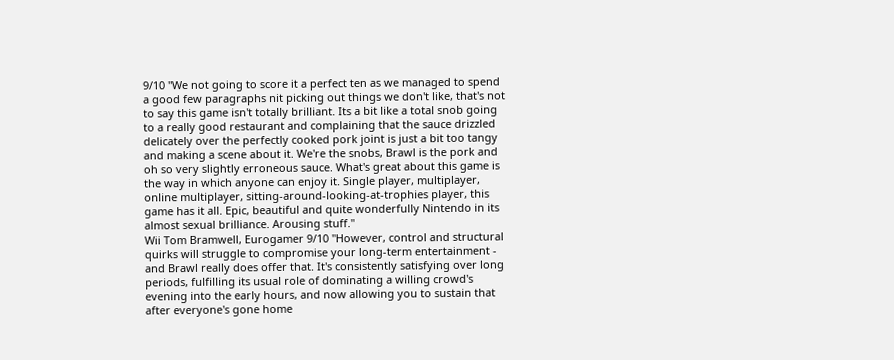9/10 "We not going to score it a perfect ten as we managed to spend a good few paragraphs nit picking out things we don't like, that's not to say this game isn't totally brilliant. Its a bit like a total snob going to a really good restaurant and complaining that the sauce drizzled delicately over the perfectly cooked pork joint is just a bit too tangy and making a scene about it. We're the snobs, Brawl is the pork and oh so very slightly erroneous sauce. What's great about this game is the way in which anyone can enjoy it. Single player, multiplayer, online multiplayer, sitting-around-looking-at-trophies player, this game has it all. Epic, beautiful and quite wonderfully Nintendo in its almost sexual brilliance. Arousing stuff."
Wii Tom Bramwell, Eurogamer 9/10 "However, control and structural quirks will struggle to compromise your long-term entertainment - and Brawl really does offer that. It's consistently satisfying over long periods, fulfilling its usual role of dominating a willing crowd's evening into the early hours, and now allowing you to sustain that after everyone's gone home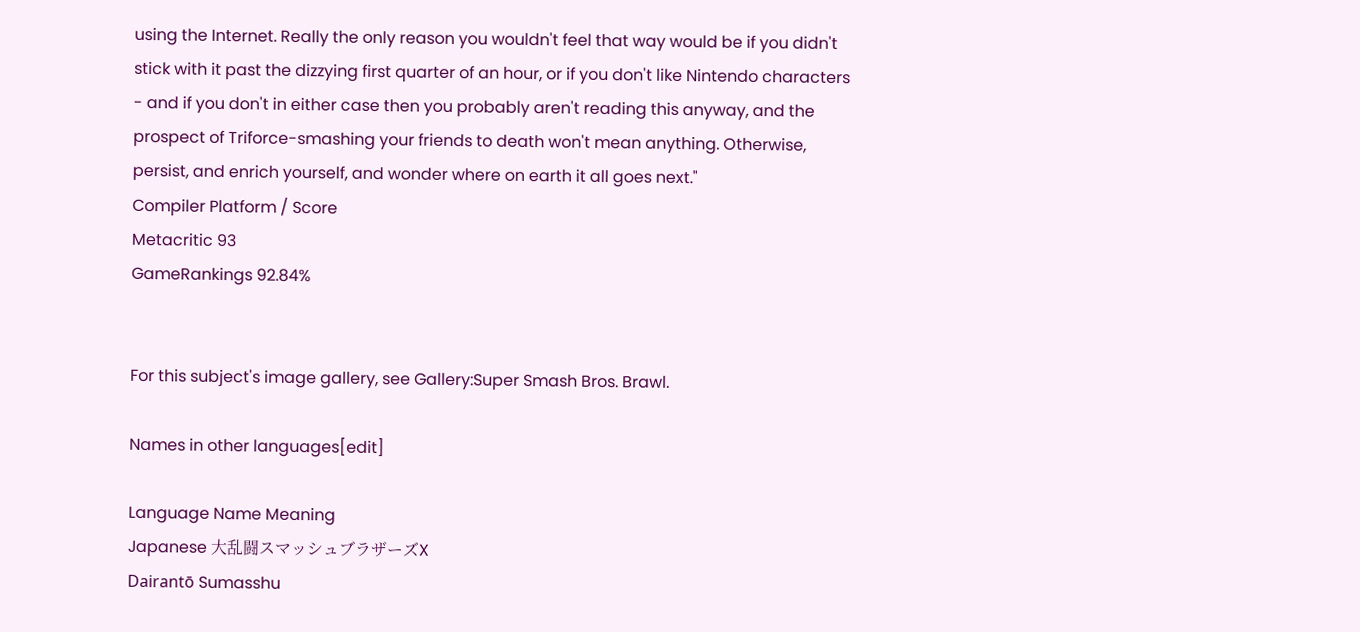using the Internet. Really the only reason you wouldn't feel that way would be if you didn't stick with it past the dizzying first quarter of an hour, or if you don't like Nintendo characters - and if you don't in either case then you probably aren't reading this anyway, and the prospect of Triforce-smashing your friends to death won't mean anything. Otherwise, persist, and enrich yourself, and wonder where on earth it all goes next."
Compiler Platform / Score
Metacritic 93
GameRankings 92.84%


For this subject's image gallery, see Gallery:Super Smash Bros. Brawl.

Names in other languages[edit]

Language Name Meaning
Japanese 大乱闘スマッシュブラザーズX
Dairantō Sumasshu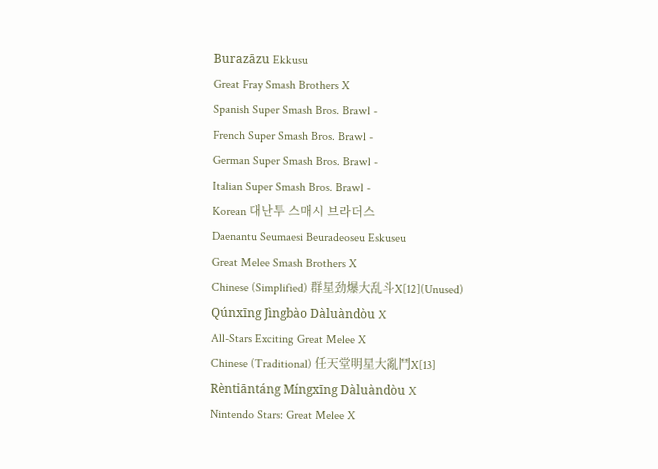Burazāzu Ekkusu
Great Fray Smash Brothers X
Spanish Super Smash Bros. Brawl -
French Super Smash Bros. Brawl -
German Super Smash Bros. Brawl -
Italian Super Smash Bros. Brawl -
Korean 대난투 스매시 브라더스
Daenantu Seumaesi Beuradeoseu Eskuseu
Great Melee Smash Brothers X
Chinese (Simplified) 群星劲爆大乱斗X[12](Unused)
Qúnxīng Jìngbào Dàluàndòu X
All-Stars Exciting Great Melee X
Chinese (Traditional) 任天堂明星大亂鬥X[13]
Rèntiāntáng Míngxīng Dàluàndòu X
Nintendo Stars: Great Melee X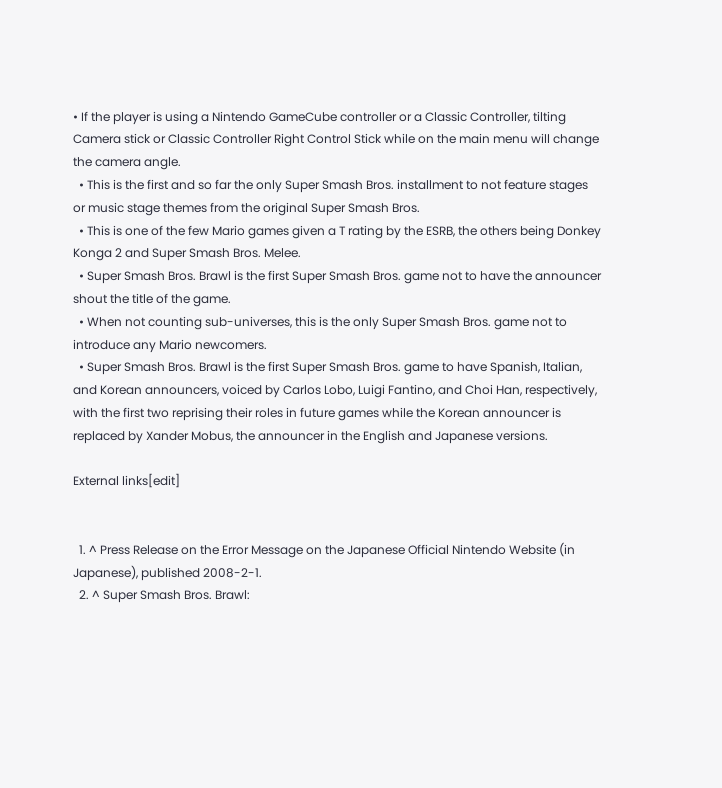• If the player is using a Nintendo GameCube controller or a Classic Controller, tilting Camera stick or Classic Controller Right Control Stick while on the main menu will change the camera angle.
  • This is the first and so far the only Super Smash Bros. installment to not feature stages or music stage themes from the original Super Smash Bros.
  • This is one of the few Mario games given a T rating by the ESRB, the others being Donkey Konga 2 and Super Smash Bros. Melee.
  • Super Smash Bros. Brawl is the first Super Smash Bros. game not to have the announcer shout the title of the game.
  • When not counting sub-universes, this is the only Super Smash Bros. game not to introduce any Mario newcomers.
  • Super Smash Bros. Brawl is the first Super Smash Bros. game to have Spanish, Italian, and Korean announcers, voiced by Carlos Lobo, Luigi Fantino, and Choi Han, respectively, with the first two reprising their roles in future games while the Korean announcer is replaced by Xander Mobus, the announcer in the English and Japanese versions.

External links[edit]


  1. ^ Press Release on the Error Message on the Japanese Official Nintendo Website (in Japanese), published 2008-2-1.
  2. ^ Super Smash Bros. Brawl: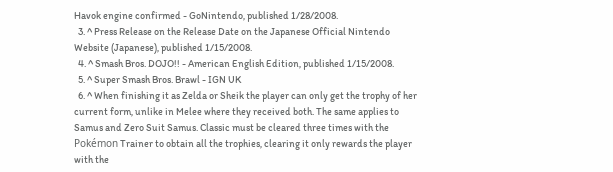Havok engine confirmed - GoNintendo, published 1/28/2008.
  3. ^ Press Release on the Release Date on the Japanese Official Nintendo Website (Japanese), published 1/15/2008.
  4. ^ Smash Bros. DOJO!! - American English Edition, published 1/15/2008.
  5. ^ Super Smash Bros. Brawl - IGN UK
  6. ^ When finishing it as Zelda or Sheik the player can only get the trophy of her current form, unlike in Melee where they received both. The same applies to Samus and Zero Suit Samus. Classic must be cleared three times with the Pokémon Trainer to obtain all the trophies, clearing it only rewards the player with the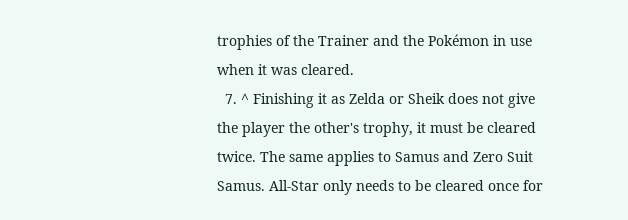trophies of the Trainer and the Pokémon in use when it was cleared.
  7. ^ Finishing it as Zelda or Sheik does not give the player the other's trophy, it must be cleared twice. The same applies to Samus and Zero Suit Samus. All-Star only needs to be cleared once for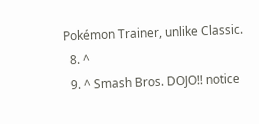Pokémon Trainer, unlike Classic.
  8. ^
  9. ^ Smash Bros. DOJO!! notice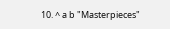10. ^ a b "Masterpieces"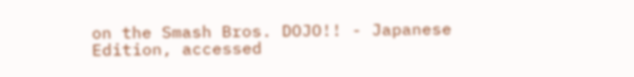on the Smash Bros. DOJO!! - Japanese Edition, accessed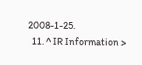2008-1-25.
  11. ^ IR Information >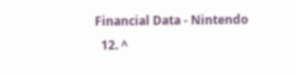Financial Data - Nintendo
  12. ^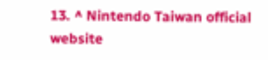13. ^ Nintendo Taiwan official website